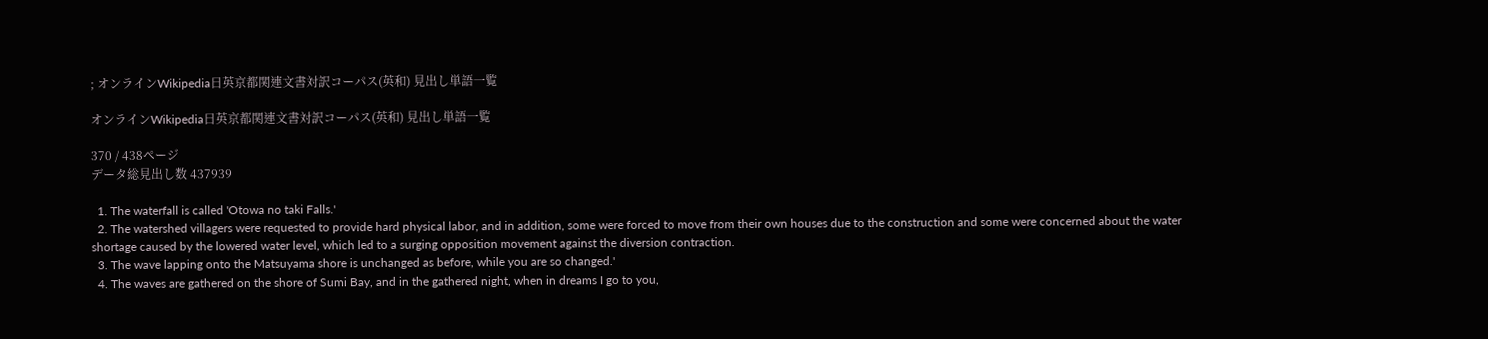; オンラインWikipedia日英京都関連文書対訳コーパス(英和) 見出し単語一覧

オンラインWikipedia日英京都関連文書対訳コーパス(英和) 見出し単語一覧

370 / 438ページ
データ総見出し数 437939

  1. The waterfall is called 'Otowa no taki Falls.'
  2. The watershed villagers were requested to provide hard physical labor, and in addition, some were forced to move from their own houses due to the construction and some were concerned about the water shortage caused by the lowered water level, which led to a surging opposition movement against the diversion contraction.
  3. The wave lapping onto the Matsuyama shore is unchanged as before, while you are so changed.'
  4. The waves are gathered on the shore of Sumi Bay, and in the gathered night, when in dreams I go to you,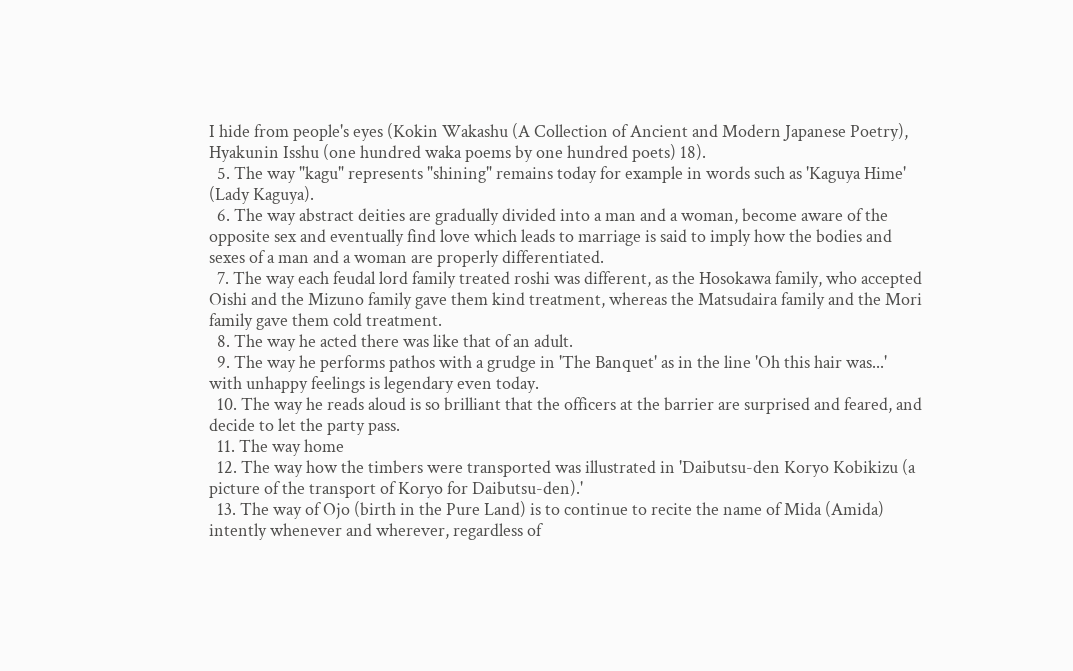I hide from people's eyes (Kokin Wakashu (A Collection of Ancient and Modern Japanese Poetry), Hyakunin Isshu (one hundred waka poems by one hundred poets) 18).
  5. The way "kagu" represents "shining" remains today for example in words such as 'Kaguya Hime' (Lady Kaguya).
  6. The way abstract deities are gradually divided into a man and a woman, become aware of the opposite sex and eventually find love which leads to marriage is said to imply how the bodies and sexes of a man and a woman are properly differentiated.
  7. The way each feudal lord family treated roshi was different, as the Hosokawa family, who accepted Oishi and the Mizuno family gave them kind treatment, whereas the Matsudaira family and the Mori family gave them cold treatment.
  8. The way he acted there was like that of an adult.
  9. The way he performs pathos with a grudge in 'The Banquet' as in the line 'Oh this hair was...' with unhappy feelings is legendary even today.
  10. The way he reads aloud is so brilliant that the officers at the barrier are surprised and feared, and decide to let the party pass.
  11. The way home
  12. The way how the timbers were transported was illustrated in 'Daibutsu-den Koryo Kobikizu (a picture of the transport of Koryo for Daibutsu-den).'
  13. The way of Ojo (birth in the Pure Land) is to continue to recite the name of Mida (Amida) intently whenever and wherever, regardless of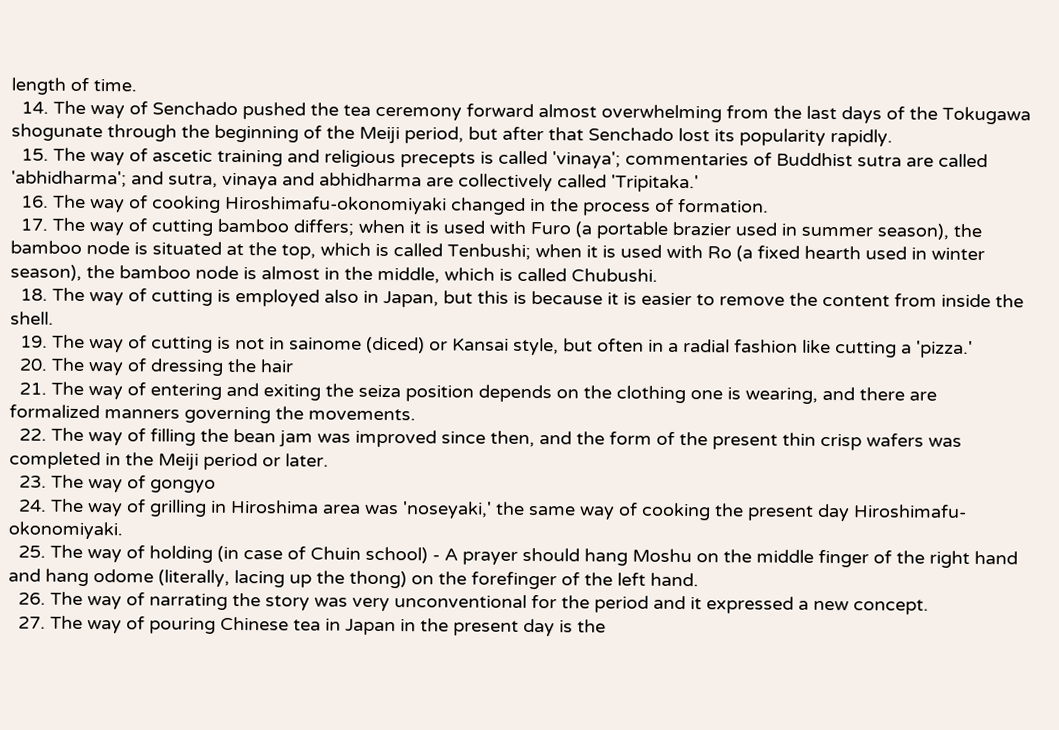length of time.
  14. The way of Senchado pushed the tea ceremony forward almost overwhelming from the last days of the Tokugawa shogunate through the beginning of the Meiji period, but after that Senchado lost its popularity rapidly.
  15. The way of ascetic training and religious precepts is called 'vinaya'; commentaries of Buddhist sutra are called 'abhidharma'; and sutra, vinaya and abhidharma are collectively called 'Tripitaka.'
  16. The way of cooking Hiroshimafu-okonomiyaki changed in the process of formation.
  17. The way of cutting bamboo differs; when it is used with Furo (a portable brazier used in summer season), the bamboo node is situated at the top, which is called Tenbushi; when it is used with Ro (a fixed hearth used in winter season), the bamboo node is almost in the middle, which is called Chubushi.
  18. The way of cutting is employed also in Japan, but this is because it is easier to remove the content from inside the shell.
  19. The way of cutting is not in sainome (diced) or Kansai style, but often in a radial fashion like cutting a 'pizza.'
  20. The way of dressing the hair
  21. The way of entering and exiting the seiza position depends on the clothing one is wearing, and there are formalized manners governing the movements.
  22. The way of filling the bean jam was improved since then, and the form of the present thin crisp wafers was completed in the Meiji period or later.
  23. The way of gongyo
  24. The way of grilling in Hiroshima area was 'noseyaki,' the same way of cooking the present day Hiroshimafu-okonomiyaki.
  25. The way of holding (in case of Chuin school) - A prayer should hang Moshu on the middle finger of the right hand and hang odome (literally, lacing up the thong) on the forefinger of the left hand.
  26. The way of narrating the story was very unconventional for the period and it expressed a new concept.
  27. The way of pouring Chinese tea in Japan in the present day is the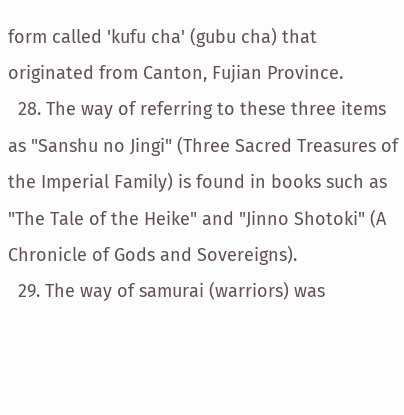form called 'kufu cha' (gubu cha) that originated from Canton, Fujian Province.
  28. The way of referring to these three items as "Sanshu no Jingi" (Three Sacred Treasures of the Imperial Family) is found in books such as "The Tale of the Heike" and "Jinno Shotoki" (A Chronicle of Gods and Sovereigns).
  29. The way of samurai (warriors) was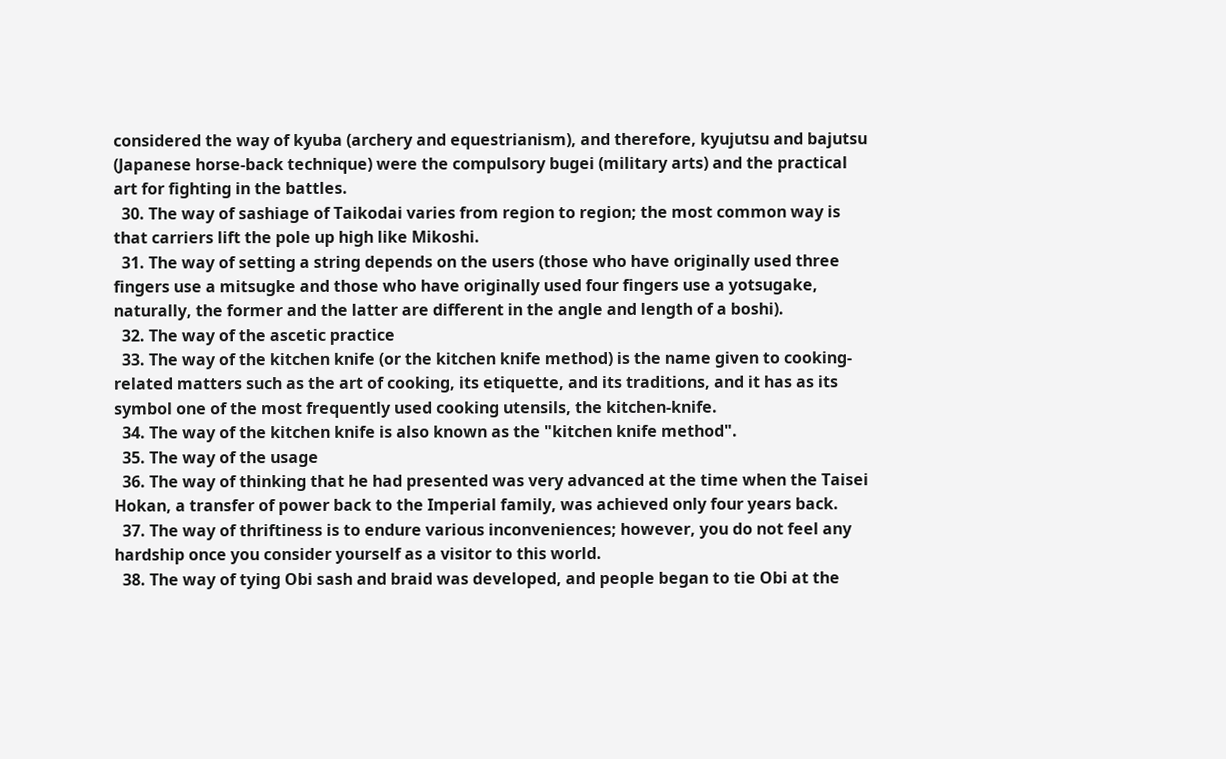considered the way of kyuba (archery and equestrianism), and therefore, kyujutsu and bajutsu (Japanese horse-back technique) were the compulsory bugei (military arts) and the practical art for fighting in the battles.
  30. The way of sashiage of Taikodai varies from region to region; the most common way is that carriers lift the pole up high like Mikoshi.
  31. The way of setting a string depends on the users (those who have originally used three fingers use a mitsugke and those who have originally used four fingers use a yotsugake, naturally, the former and the latter are different in the angle and length of a boshi).
  32. The way of the ascetic practice
  33. The way of the kitchen knife (or the kitchen knife method) is the name given to cooking-related matters such as the art of cooking, its etiquette, and its traditions, and it has as its symbol one of the most frequently used cooking utensils, the kitchen-knife.
  34. The way of the kitchen knife is also known as the "kitchen knife method".
  35. The way of the usage
  36. The way of thinking that he had presented was very advanced at the time when the Taisei Hokan, a transfer of power back to the Imperial family, was achieved only four years back.
  37. The way of thriftiness is to endure various inconveniences; however, you do not feel any hardship once you consider yourself as a visitor to this world.
  38. The way of tying Obi sash and braid was developed, and people began to tie Obi at the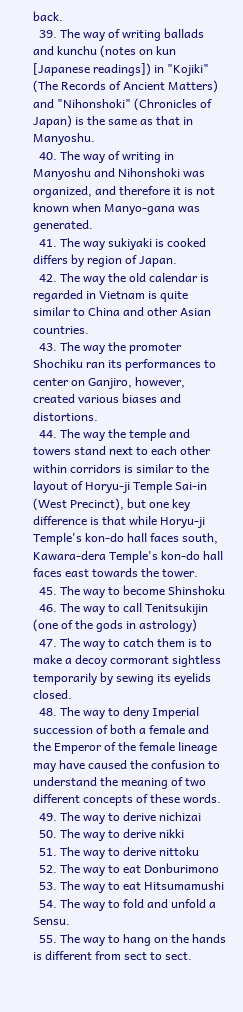back.
  39. The way of writing ballads and kunchu (notes on kun [Japanese readings]) in "Kojiki" (The Records of Ancient Matters) and "Nihonshoki" (Chronicles of Japan) is the same as that in Manyoshu.
  40. The way of writing in Manyoshu and Nihonshoki was organized, and therefore it is not known when Manyo-gana was generated.
  41. The way sukiyaki is cooked differs by region of Japan.
  42. The way the old calendar is regarded in Vietnam is quite similar to China and other Asian countries.
  43. The way the promoter Shochiku ran its performances to center on Ganjiro, however, created various biases and distortions.
  44. The way the temple and towers stand next to each other within corridors is similar to the layout of Horyu-ji Temple Sai-in (West Precinct), but one key difference is that while Horyu-ji Temple's kon-do hall faces south, Kawara-dera Temple's kon-do hall faces east towards the tower.
  45. The way to become Shinshoku
  46. The way to call Tenitsukijin (one of the gods in astrology)
  47. The way to catch them is to make a decoy cormorant sightless temporarily by sewing its eyelids closed.
  48. The way to deny Imperial succession of both a female and the Emperor of the female lineage may have caused the confusion to understand the meaning of two different concepts of these words.
  49. The way to derive nichizai
  50. The way to derive nikki
  51. The way to derive nittoku
  52. The way to eat Donburimono
  53. The way to eat Hitsumamushi
  54. The way to fold and unfold a Sensu.
  55. The way to hang on the hands is different from sect to sect.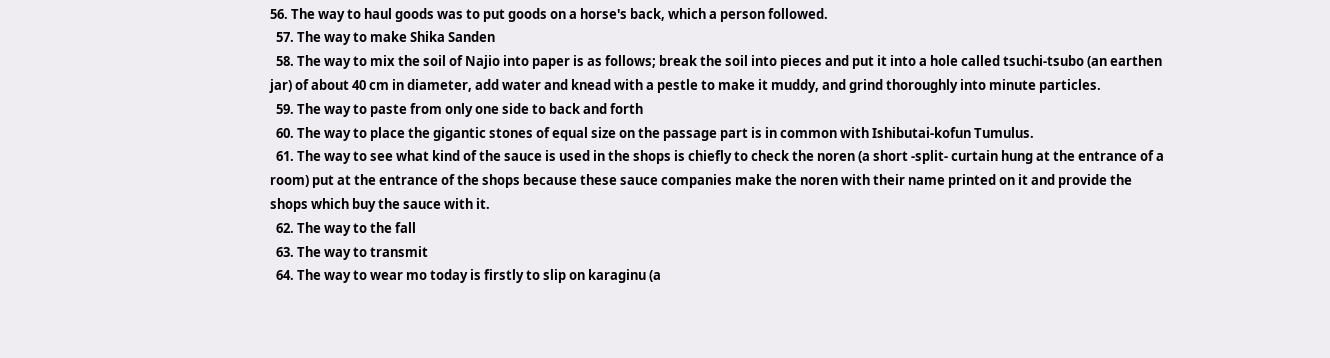56. The way to haul goods was to put goods on a horse's back, which a person followed.
  57. The way to make Shika Sanden
  58. The way to mix the soil of Najio into paper is as follows; break the soil into pieces and put it into a hole called tsuchi-tsubo (an earthen jar) of about 40 cm in diameter, add water and knead with a pestle to make it muddy, and grind thoroughly into minute particles.
  59. The way to paste from only one side to back and forth
  60. The way to place the gigantic stones of equal size on the passage part is in common with Ishibutai-kofun Tumulus.
  61. The way to see what kind of the sauce is used in the shops is chiefly to check the noren (a short -split- curtain hung at the entrance of a room) put at the entrance of the shops because these sauce companies make the noren with their name printed on it and provide the shops which buy the sauce with it.
  62. The way to the fall
  63. The way to transmit
  64. The way to wear mo today is firstly to slip on karaginu (a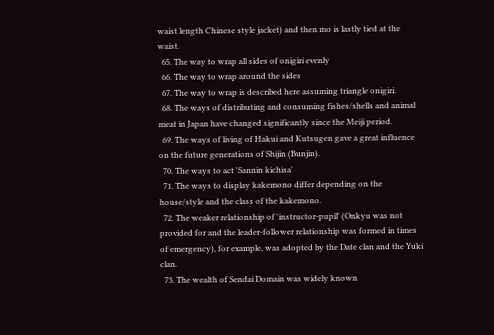waist length Chinese style jacket) and then mo is lastly tied at the waist.
  65. The way to wrap all sides of onigiri evenly
  66. The way to wrap around the sides
  67. The way to wrap is described here assuming triangle onigiri.
  68. The ways of distributing and consuming fishes/shells and animal meat in Japan have changed significantly since the Meiji period.
  69. The ways of living of Hakui and Kutsugen gave a great influence on the future generations of Shijin (Bunjin).
  70. The ways to act 'Sannin kichisa'
  71. The ways to display kakemono differ depending on the house/style and the class of the kakemono.
  72. The weaker relationship of 'instructor-pupil' (Onkyu was not provided for and the leader-follower relationship was formed in times of emergency), for example, was adopted by the Date clan and the Yuki clan.
  73. The wealth of Sendai Domain was widely known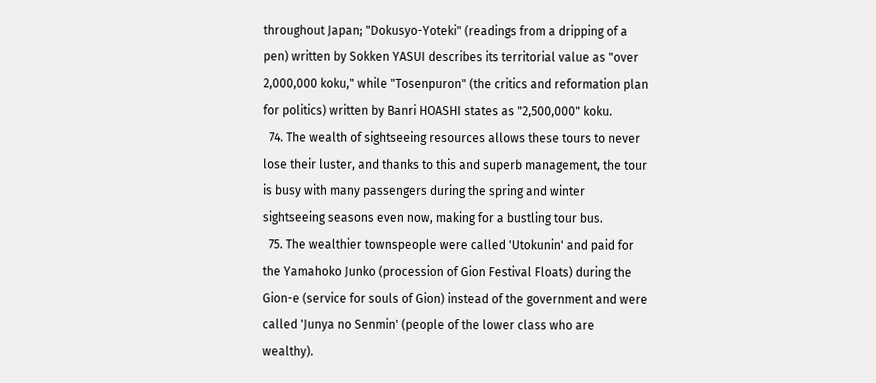throughout Japan; "Dokusyo-Yoteki" (readings from a dripping of a pen) written by Sokken YASUI describes its territorial value as "over 2,000,000 koku," while "Tosenpuron" (the critics and reformation plan for politics) written by Banri HOASHI states as "2,500,000" koku.
  74. The wealth of sightseeing resources allows these tours to never lose their luster, and thanks to this and superb management, the tour is busy with many passengers during the spring and winter sightseeing seasons even now, making for a bustling tour bus.
  75. The wealthier townspeople were called 'Utokunin' and paid for the Yamahoko Junko (procession of Gion Festival Floats) during the Gion-e (service for souls of Gion) instead of the government and were called 'Junya no Senmin' (people of the lower class who are wealthy).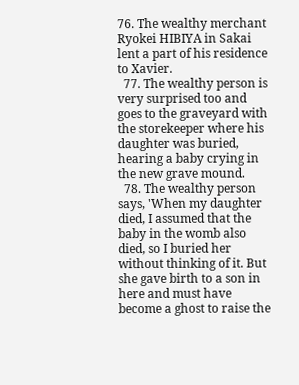76. The wealthy merchant Ryokei HIBIYA in Sakai lent a part of his residence to Xavier.
  77. The wealthy person is very surprised too and goes to the graveyard with the storekeeper where his daughter was buried, hearing a baby crying in the new grave mound.
  78. The wealthy person says, 'When my daughter died, I assumed that the baby in the womb also died, so I buried her without thinking of it. But she gave birth to a son in here and must have become a ghost to raise the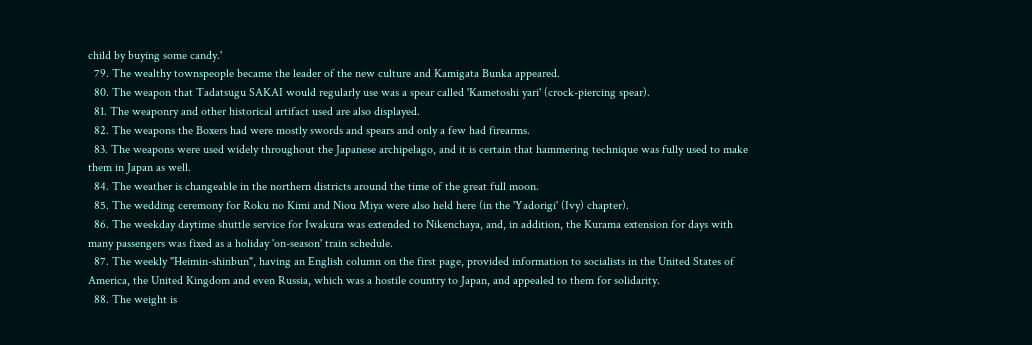child by buying some candy.'
  79. The wealthy townspeople became the leader of the new culture and Kamigata Bunka appeared.
  80. The weapon that Tadatsugu SAKAI would regularly use was a spear called 'Kametoshi yari' (crock-piercing spear).
  81. The weaponry and other historical artifact used are also displayed.
  82. The weapons the Boxers had were mostly swords and spears and only a few had firearms.
  83. The weapons were used widely throughout the Japanese archipelago, and it is certain that hammering technique was fully used to make them in Japan as well.
  84. The weather is changeable in the northern districts around the time of the great full moon.
  85. The wedding ceremony for Roku no Kimi and Niou Miya were also held here (in the 'Yadorigi' (Ivy) chapter).
  86. The weekday daytime shuttle service for Iwakura was extended to Nikenchaya, and, in addition, the Kurama extension for days with many passengers was fixed as a holiday 'on-season' train schedule.
  87. The weekly "Heimin-shinbun", having an English column on the first page, provided information to socialists in the United States of America, the United Kingdom and even Russia, which was a hostile country to Japan, and appealed to them for solidarity.
  88. The weight is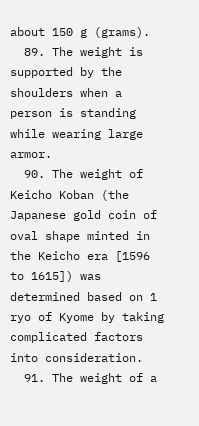about 150 g (grams).
  89. The weight is supported by the shoulders when a person is standing while wearing large armor.
  90. The weight of Keicho Koban (the Japanese gold coin of oval shape minted in the Keicho era [1596 to 1615]) was determined based on 1 ryo of Kyome by taking complicated factors into consideration.
  91. The weight of a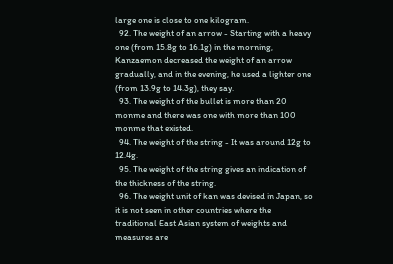large one is close to one kilogram.
  92. The weight of an arrow - Starting with a heavy one (from 15.8g to 16.1g) in the morning, Kanzaemon decreased the weight of an arrow gradually, and in the evening, he used a lighter one (from 13.9g to 14.3g), they say.
  93. The weight of the bullet is more than 20 monme and there was one with more than 100 monme that existed.
  94. The weight of the string - It was around 12g to 12.4g.
  95. The weight of the string gives an indication of the thickness of the string.
  96. The weight unit of kan was devised in Japan, so it is not seen in other countries where the traditional East Asian system of weights and measures are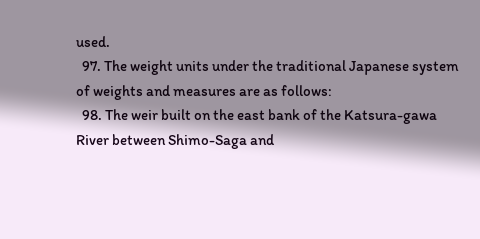used.
  97. The weight units under the traditional Japanese system of weights and measures are as follows:
  98. The weir built on the east bank of the Katsura-gawa River between Shimo-Saga and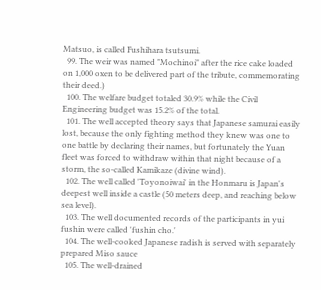Matsuo, is called Fushihara tsutsumi.
  99. The weir was named "Mochinoi" after the rice cake loaded on 1,000 oxen to be delivered part of the tribute, commemorating their deed.)
  100. The welfare budget totaled 30.9% while the Civil Engineering budget was 15.2% of the total.
  101. The well accepted theory says that Japanese samurai easily lost, because the only fighting method they knew was one to one battle by declaring their names, but fortunately the Yuan fleet was forced to withdraw within that night because of a storm, the so-called Kamikaze (divine wind).
  102. The well called 'Toyonoiwai' in the Honmaru is Japan's deepest well inside a castle (50 meters deep, and reaching below sea level).
  103. The well documented records of the participants in yui fushin were called 'fushin cho.'
  104. The well-cooked Japanese radish is served with separately prepared Miso sauce
  105. The well-drained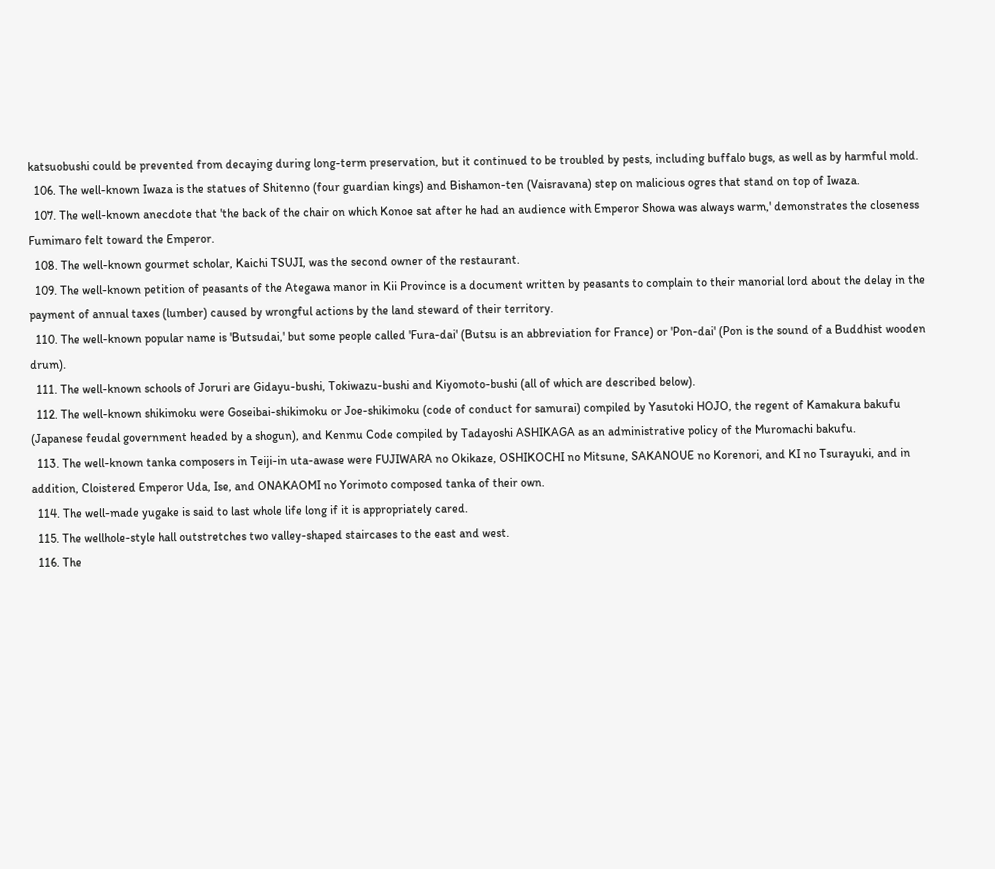katsuobushi could be prevented from decaying during long-term preservation, but it continued to be troubled by pests, including buffalo bugs, as well as by harmful mold.
  106. The well-known Iwaza is the statues of Shitenno (four guardian kings) and Bishamon-ten (Vaisravana) step on malicious ogres that stand on top of Iwaza.
  107. The well-known anecdote that 'the back of the chair on which Konoe sat after he had an audience with Emperor Showa was always warm,' demonstrates the closeness Fumimaro felt toward the Emperor.
  108. The well-known gourmet scholar, Kaichi TSUJI, was the second owner of the restaurant.
  109. The well-known petition of peasants of the Ategawa manor in Kii Province is a document written by peasants to complain to their manorial lord about the delay in the payment of annual taxes (lumber) caused by wrongful actions by the land steward of their territory.
  110. The well-known popular name is 'Butsudai,' but some people called 'Fura-dai' (Butsu is an abbreviation for France) or 'Pon-dai' (Pon is the sound of a Buddhist wooden drum).
  111. The well-known schools of Joruri are Gidayu-bushi, Tokiwazu-bushi and Kiyomoto-bushi (all of which are described below).
  112. The well-known shikimoku were Goseibai-shikimoku or Joe-shikimoku (code of conduct for samurai) compiled by Yasutoki HOJO, the regent of Kamakura bakufu (Japanese feudal government headed by a shogun), and Kenmu Code compiled by Tadayoshi ASHIKAGA as an administrative policy of the Muromachi bakufu.
  113. The well-known tanka composers in Teiji-in uta-awase were FUJIWARA no Okikaze, OSHIKOCHI no Mitsune, SAKANOUE no Korenori, and KI no Tsurayuki, and in addition, Cloistered Emperor Uda, Ise, and ONAKAOMI no Yorimoto composed tanka of their own.
  114. The well-made yugake is said to last whole life long if it is appropriately cared.
  115. The wellhole-style hall outstretches two valley-shaped staircases to the east and west.
  116. The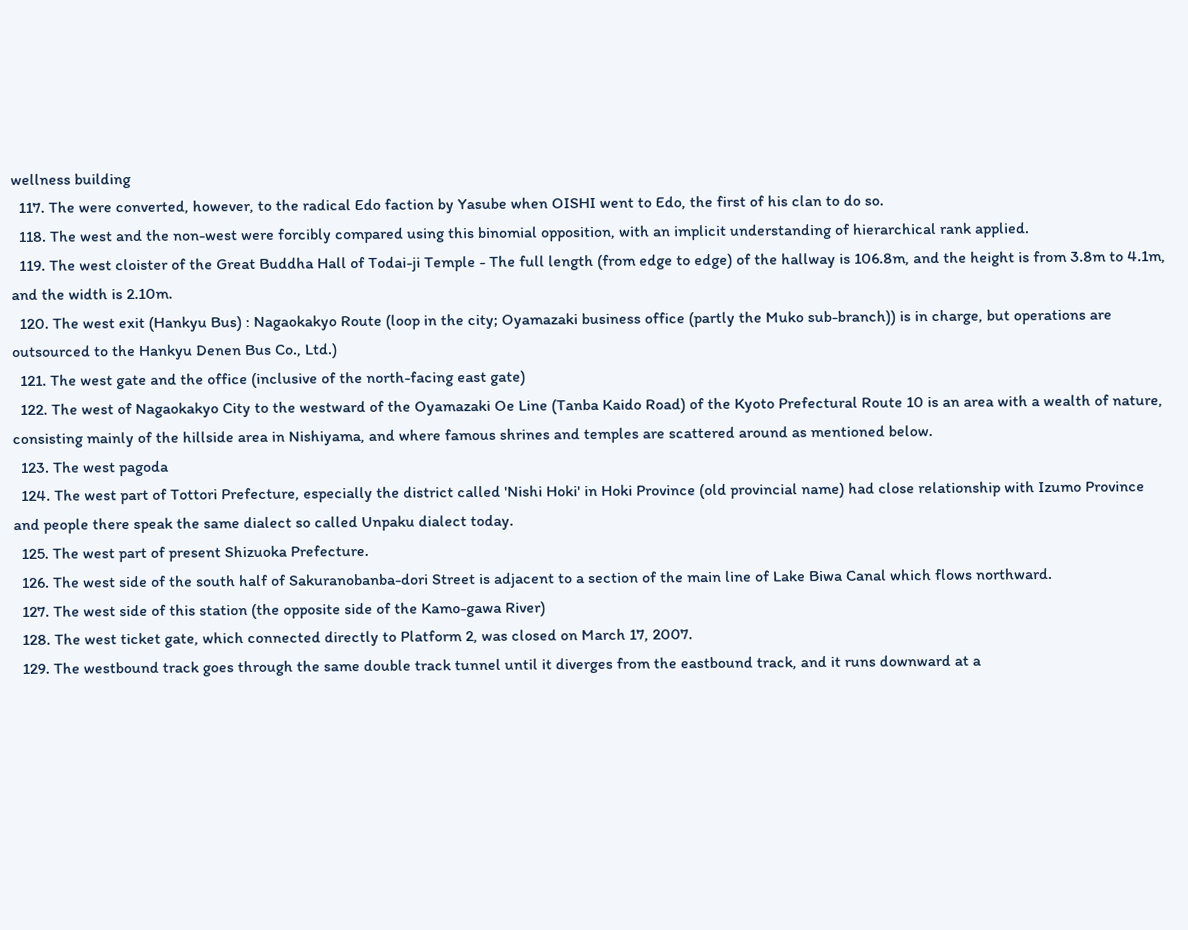wellness building
  117. The were converted, however, to the radical Edo faction by Yasube when OISHI went to Edo, the first of his clan to do so.
  118. The west and the non-west were forcibly compared using this binomial opposition, with an implicit understanding of hierarchical rank applied.
  119. The west cloister of the Great Buddha Hall of Todai-ji Temple - The full length (from edge to edge) of the hallway is 106.8m, and the height is from 3.8m to 4.1m, and the width is 2.10m.
  120. The west exit (Hankyu Bus) : Nagaokakyo Route (loop in the city; Oyamazaki business office (partly the Muko sub-branch)) is in charge, but operations are outsourced to the Hankyu Denen Bus Co., Ltd.)
  121. The west gate and the office (inclusive of the north-facing east gate)
  122. The west of Nagaokakyo City to the westward of the Oyamazaki Oe Line (Tanba Kaido Road) of the Kyoto Prefectural Route 10 is an area with a wealth of nature, consisting mainly of the hillside area in Nishiyama, and where famous shrines and temples are scattered around as mentioned below.
  123. The west pagoda
  124. The west part of Tottori Prefecture, especially the district called 'Nishi Hoki' in Hoki Province (old provincial name) had close relationship with Izumo Province and people there speak the same dialect so called Unpaku dialect today.
  125. The west part of present Shizuoka Prefecture.
  126. The west side of the south half of Sakuranobanba-dori Street is adjacent to a section of the main line of Lake Biwa Canal which flows northward.
  127. The west side of this station (the opposite side of the Kamo-gawa River)
  128. The west ticket gate, which connected directly to Platform 2, was closed on March 17, 2007.
  129. The westbound track goes through the same double track tunnel until it diverges from the eastbound track, and it runs downward at a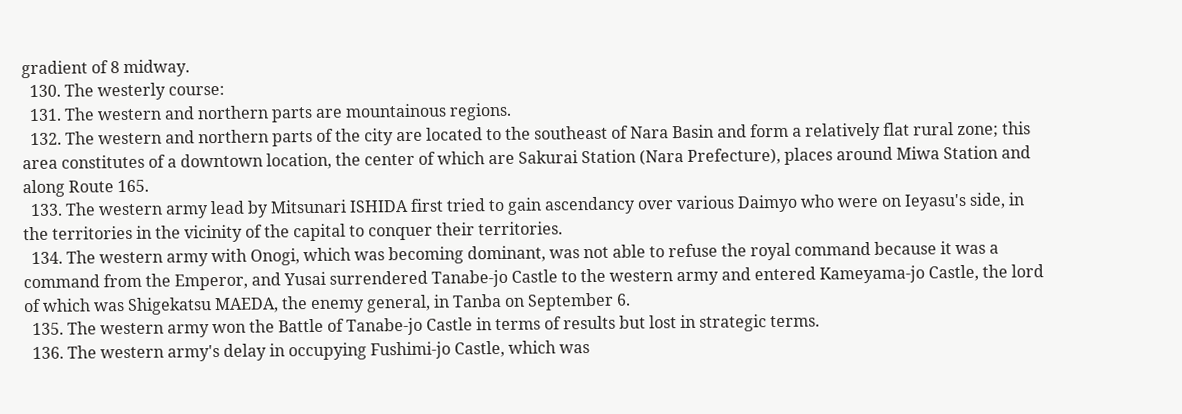gradient of 8 midway.
  130. The westerly course:
  131. The western and northern parts are mountainous regions.
  132. The western and northern parts of the city are located to the southeast of Nara Basin and form a relatively flat rural zone; this area constitutes of a downtown location, the center of which are Sakurai Station (Nara Prefecture), places around Miwa Station and along Route 165.
  133. The western army lead by Mitsunari ISHIDA first tried to gain ascendancy over various Daimyo who were on Ieyasu's side, in the territories in the vicinity of the capital to conquer their territories.
  134. The western army with Onogi, which was becoming dominant, was not able to refuse the royal command because it was a command from the Emperor, and Yusai surrendered Tanabe-jo Castle to the western army and entered Kameyama-jo Castle, the lord of which was Shigekatsu MAEDA, the enemy general, in Tanba on September 6.
  135. The western army won the Battle of Tanabe-jo Castle in terms of results but lost in strategic terms.
  136. The western army's delay in occupying Fushimi-jo Castle, which was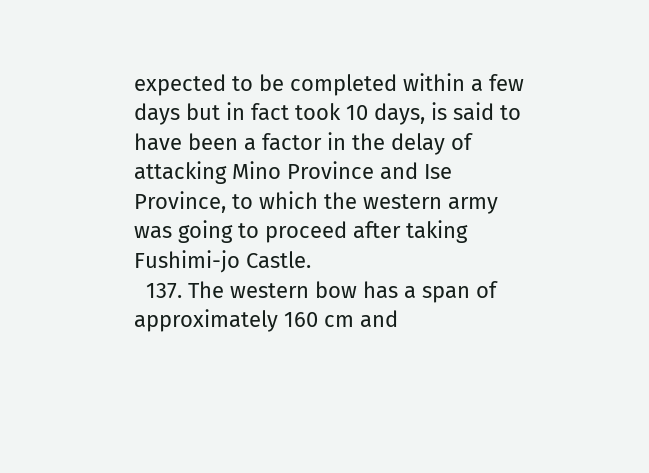expected to be completed within a few days but in fact took 10 days, is said to have been a factor in the delay of attacking Mino Province and Ise Province, to which the western army was going to proceed after taking Fushimi-jo Castle.
  137. The western bow has a span of approximately 160 cm and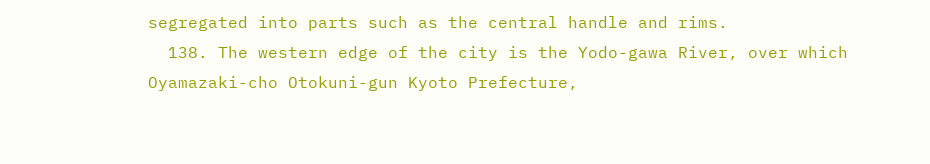segregated into parts such as the central handle and rims.
  138. The western edge of the city is the Yodo-gawa River, over which Oyamazaki-cho Otokuni-gun Kyoto Prefecture,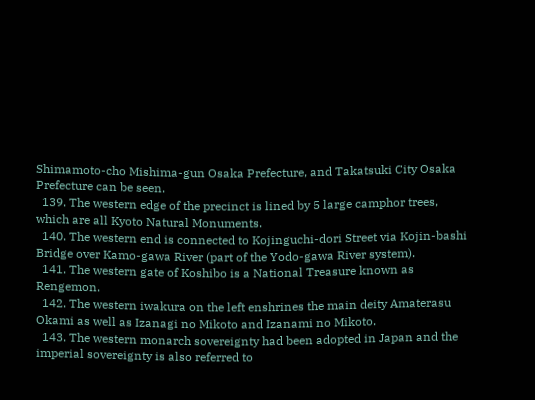Shimamoto-cho Mishima-gun Osaka Prefecture, and Takatsuki City Osaka Prefecture can be seen.
  139. The western edge of the precinct is lined by 5 large camphor trees, which are all Kyoto Natural Monuments.
  140. The western end is connected to Kojinguchi-dori Street via Kojin-bashi Bridge over Kamo-gawa River (part of the Yodo-gawa River system).
  141. The western gate of Koshibo is a National Treasure known as Rengemon.
  142. The western iwakura on the left enshrines the main deity Amaterasu Okami as well as Izanagi no Mikoto and Izanami no Mikoto.
  143. The western monarch sovereignty had been adopted in Japan and the imperial sovereignty is also referred to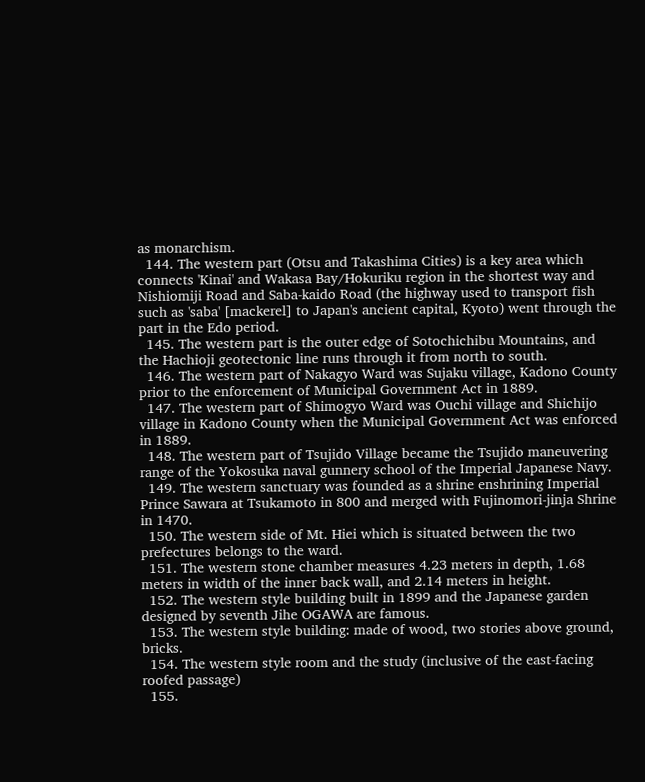as monarchism.
  144. The western part (Otsu and Takashima Cities) is a key area which connects 'Kinai' and Wakasa Bay/Hokuriku region in the shortest way and Nishiomiji Road and Saba-kaido Road (the highway used to transport fish such as 'saba' [mackerel] to Japan's ancient capital, Kyoto) went through the part in the Edo period.
  145. The western part is the outer edge of Sotochichibu Mountains, and the Hachioji geotectonic line runs through it from north to south.
  146. The western part of Nakagyo Ward was Sujaku village, Kadono County prior to the enforcement of Municipal Government Act in 1889.
  147. The western part of Shimogyo Ward was Ouchi village and Shichijo village in Kadono County when the Municipal Government Act was enforced in 1889.
  148. The western part of Tsujido Village became the Tsujido maneuvering range of the Yokosuka naval gunnery school of the Imperial Japanese Navy.
  149. The western sanctuary was founded as a shrine enshrining Imperial Prince Sawara at Tsukamoto in 800 and merged with Fujinomori-jinja Shrine in 1470.
  150. The western side of Mt. Hiei which is situated between the two prefectures belongs to the ward.
  151. The western stone chamber measures 4.23 meters in depth, 1.68 meters in width of the inner back wall, and 2.14 meters in height.
  152. The western style building built in 1899 and the Japanese garden designed by seventh Jihe OGAWA are famous.
  153. The western style building: made of wood, two stories above ground, bricks.
  154. The western style room and the study (inclusive of the east-facing roofed passage)
  155.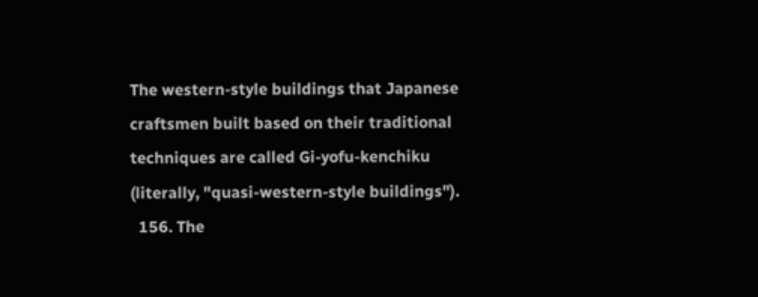The western-style buildings that Japanese craftsmen built based on their traditional techniques are called Gi-yofu-kenchiku (literally, "quasi-western-style buildings").
  156. The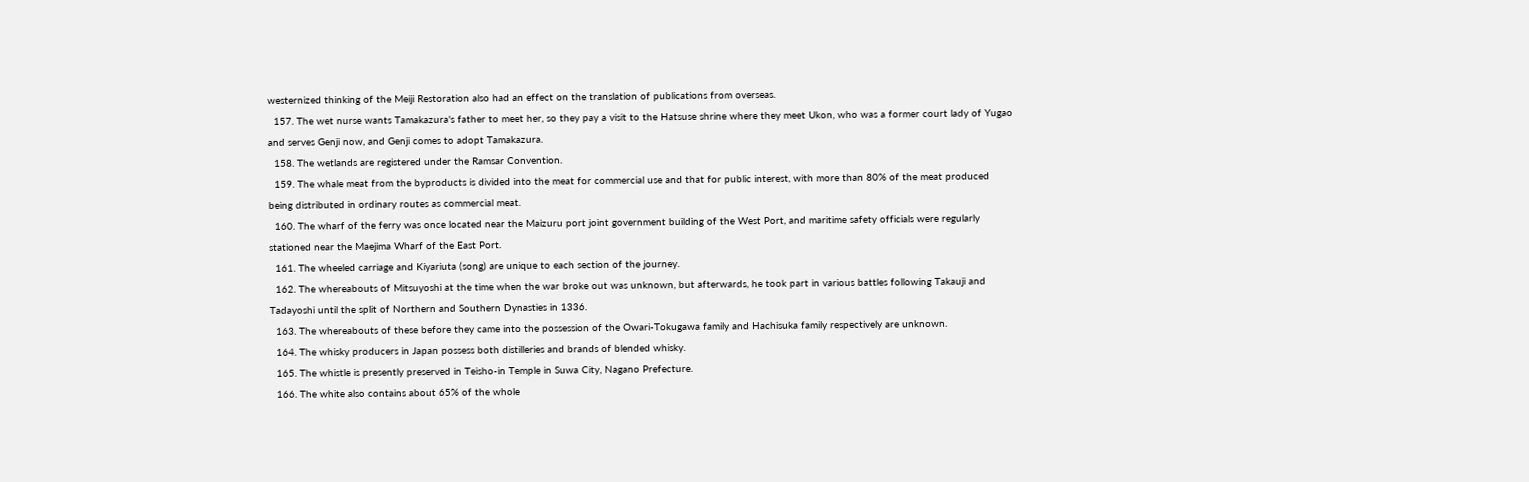westernized thinking of the Meiji Restoration also had an effect on the translation of publications from overseas.
  157. The wet nurse wants Tamakazura's father to meet her, so they pay a visit to the Hatsuse shrine where they meet Ukon, who was a former court lady of Yugao and serves Genji now, and Genji comes to adopt Tamakazura.
  158. The wetlands are registered under the Ramsar Convention.
  159. The whale meat from the byproducts is divided into the meat for commercial use and that for public interest, with more than 80% of the meat produced being distributed in ordinary routes as commercial meat.
  160. The wharf of the ferry was once located near the Maizuru port joint government building of the West Port, and maritime safety officials were regularly stationed near the Maejima Wharf of the East Port.
  161. The wheeled carriage and Kiyariuta (song) are unique to each section of the journey.
  162. The whereabouts of Mitsuyoshi at the time when the war broke out was unknown, but afterwards, he took part in various battles following Takauji and Tadayoshi until the split of Northern and Southern Dynasties in 1336.
  163. The whereabouts of these before they came into the possession of the Owari-Tokugawa family and Hachisuka family respectively are unknown.
  164. The whisky producers in Japan possess both distilleries and brands of blended whisky.
  165. The whistle is presently preserved in Teisho-in Temple in Suwa City, Nagano Prefecture.
  166. The white also contains about 65% of the whole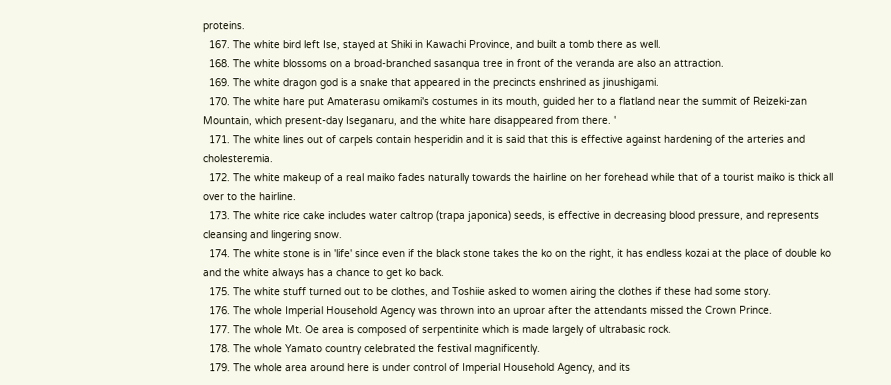proteins.
  167. The white bird left Ise, stayed at Shiki in Kawachi Province, and built a tomb there as well.
  168. The white blossoms on a broad-branched sasanqua tree in front of the veranda are also an attraction.
  169. The white dragon god is a snake that appeared in the precincts enshrined as jinushigami.
  170. The white hare put Amaterasu omikami's costumes in its mouth, guided her to a flatland near the summit of Reizeki-zan Mountain, which present-day Iseganaru, and the white hare disappeared from there. '
  171. The white lines out of carpels contain hesperidin and it is said that this is effective against hardening of the arteries and cholesteremia.
  172. The white makeup of a real maiko fades naturally towards the hairline on her forehead while that of a tourist maiko is thick all over to the hairline.
  173. The white rice cake includes water caltrop (trapa japonica) seeds, is effective in decreasing blood pressure, and represents cleansing and lingering snow.
  174. The white stone is in 'life' since even if the black stone takes the ko on the right, it has endless kozai at the place of double ko and the white always has a chance to get ko back.
  175. The white stuff turned out to be clothes, and Toshiie asked to women airing the clothes if these had some story.
  176. The whole Imperial Household Agency was thrown into an uproar after the attendants missed the Crown Prince.
  177. The whole Mt. Oe area is composed of serpentinite which is made largely of ultrabasic rock.
  178. The whole Yamato country celebrated the festival magnificently.
  179. The whole area around here is under control of Imperial Household Agency, and its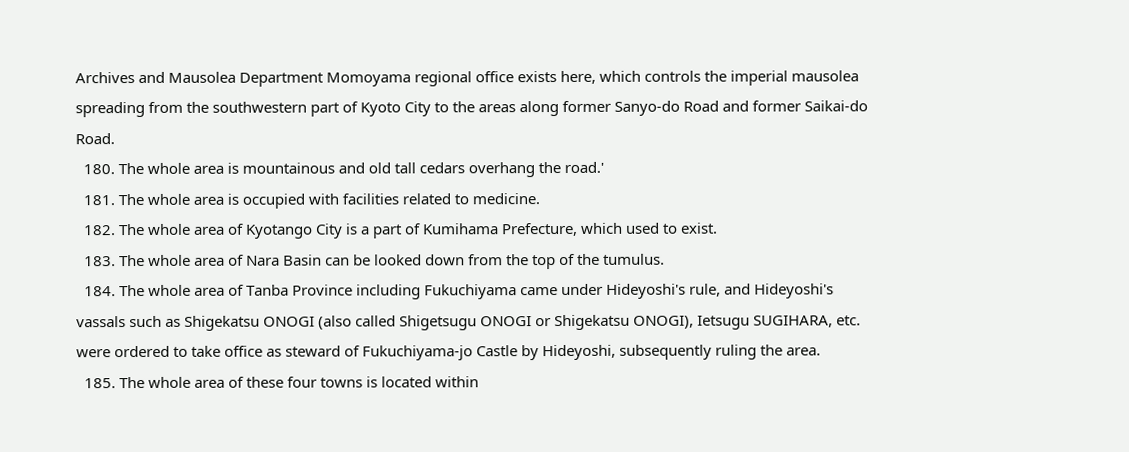Archives and Mausolea Department Momoyama regional office exists here, which controls the imperial mausolea spreading from the southwestern part of Kyoto City to the areas along former Sanyo-do Road and former Saikai-do Road.
  180. The whole area is mountainous and old tall cedars overhang the road.'
  181. The whole area is occupied with facilities related to medicine.
  182. The whole area of Kyotango City is a part of Kumihama Prefecture, which used to exist.
  183. The whole area of Nara Basin can be looked down from the top of the tumulus.
  184. The whole area of Tanba Province including Fukuchiyama came under Hideyoshi's rule, and Hideyoshi's vassals such as Shigekatsu ONOGI (also called Shigetsugu ONOGI or Shigekatsu ONOGI), Ietsugu SUGIHARA, etc. were ordered to take office as steward of Fukuchiyama-jo Castle by Hideyoshi, subsequently ruling the area.
  185. The whole area of these four towns is located within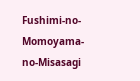Fushimi-no-Momoyama-no-Misasagi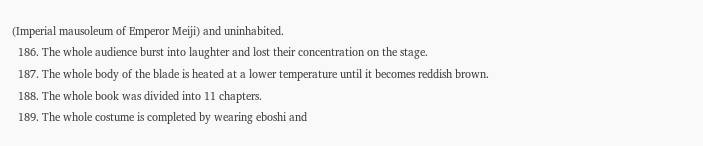(Imperial mausoleum of Emperor Meiji) and uninhabited.
  186. The whole audience burst into laughter and lost their concentration on the stage.
  187. The whole body of the blade is heated at a lower temperature until it becomes reddish brown.
  188. The whole book was divided into 11 chapters.
  189. The whole costume is completed by wearing eboshi and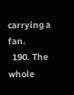carrying a fan.
  190. The whole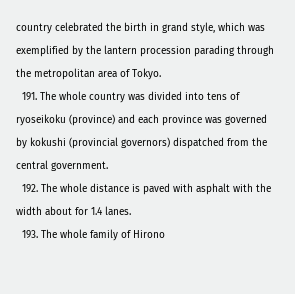country celebrated the birth in grand style, which was exemplified by the lantern procession parading through the metropolitan area of Tokyo.
  191. The whole country was divided into tens of ryoseikoku (province) and each province was governed by kokushi (provincial governors) dispatched from the central government.
  192. The whole distance is paved with asphalt with the width about for 1.4 lanes.
  193. The whole family of Hirono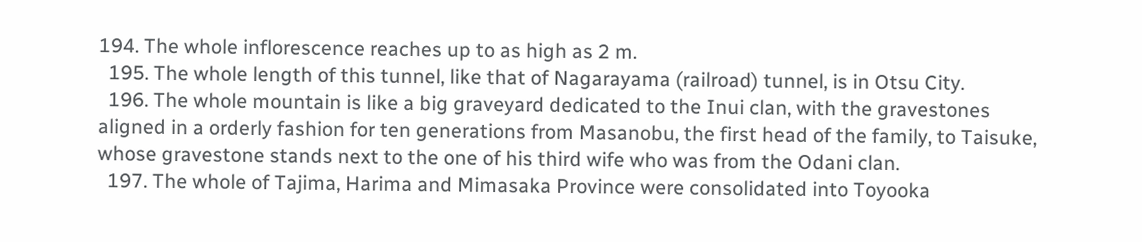194. The whole inflorescence reaches up to as high as 2 m.
  195. The whole length of this tunnel, like that of Nagarayama (railroad) tunnel, is in Otsu City.
  196. The whole mountain is like a big graveyard dedicated to the Inui clan, with the gravestones aligned in a orderly fashion for ten generations from Masanobu, the first head of the family, to Taisuke, whose gravestone stands next to the one of his third wife who was from the Odani clan.
  197. The whole of Tajima, Harima and Mimasaka Province were consolidated into Toyooka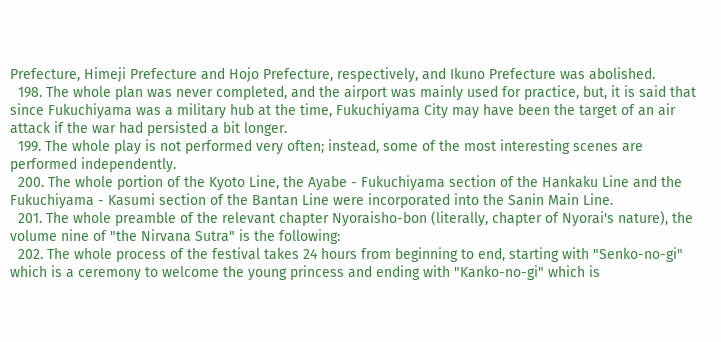Prefecture, Himeji Prefecture and Hojo Prefecture, respectively, and Ikuno Prefecture was abolished.
  198. The whole plan was never completed, and the airport was mainly used for practice, but, it is said that since Fukuchiyama was a military hub at the time, Fukuchiyama City may have been the target of an air attack if the war had persisted a bit longer.
  199. The whole play is not performed very often; instead, some of the most interesting scenes are performed independently.
  200. The whole portion of the Kyoto Line, the Ayabe - Fukuchiyama section of the Hankaku Line and the Fukuchiyama - Kasumi section of the Bantan Line were incorporated into the Sanin Main Line.
  201. The whole preamble of the relevant chapter Nyoraisho-bon (literally, chapter of Nyorai's nature), the volume nine of "the Nirvana Sutra" is the following:
  202. The whole process of the festival takes 24 hours from beginning to end, starting with "Senko-no-gi" which is a ceremony to welcome the young princess and ending with "Kanko-no-gi" which is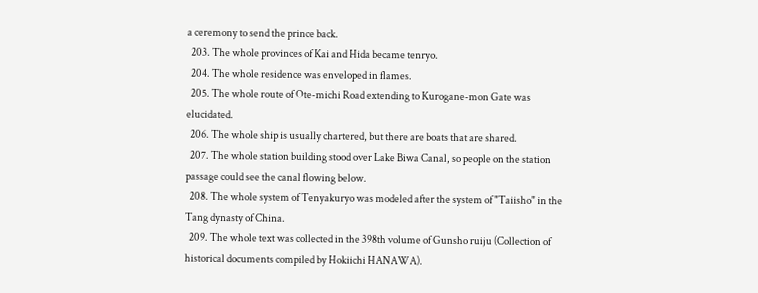a ceremony to send the prince back.
  203. The whole provinces of Kai and Hida became tenryo.
  204. The whole residence was enveloped in flames.
  205. The whole route of Ote-michi Road extending to Kurogane-mon Gate was elucidated.
  206. The whole ship is usually chartered, but there are boats that are shared.
  207. The whole station building stood over Lake Biwa Canal, so people on the station passage could see the canal flowing below.
  208. The whole system of Tenyakuryo was modeled after the system of "Taiisho" in the Tang dynasty of China.
  209. The whole text was collected in the 398th volume of Gunsho ruiju (Collection of historical documents compiled by Hokiichi HANAWA).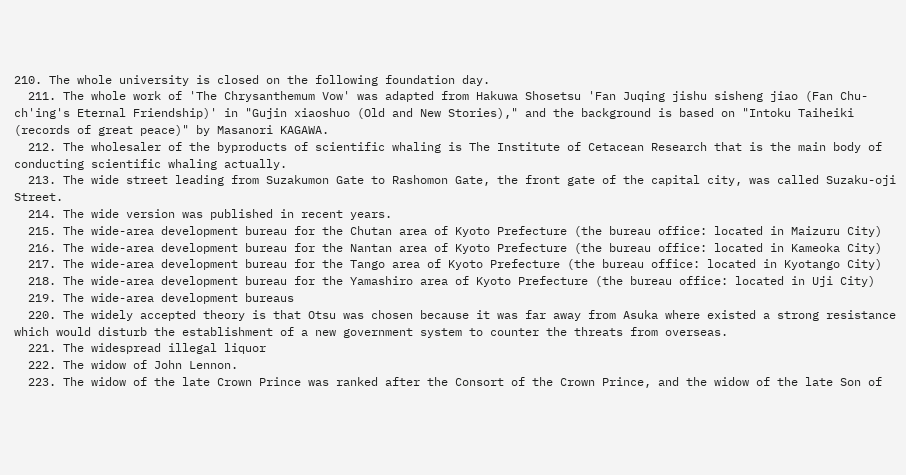210. The whole university is closed on the following foundation day.
  211. The whole work of 'The Chrysanthemum Vow' was adapted from Hakuwa Shosetsu 'Fan Juqing jishu sisheng jiao (Fan Chu-ch'ing's Eternal Friendship)' in "Gujin xiaoshuo (Old and New Stories)," and the background is based on "Intoku Taiheiki (records of great peace)" by Masanori KAGAWA.
  212. The wholesaler of the byproducts of scientific whaling is The Institute of Cetacean Research that is the main body of conducting scientific whaling actually.
  213. The wide street leading from Suzakumon Gate to Rashomon Gate, the front gate of the capital city, was called Suzaku-oji Street.
  214. The wide version was published in recent years.
  215. The wide-area development bureau for the Chutan area of Kyoto Prefecture (the bureau office: located in Maizuru City)
  216. The wide-area development bureau for the Nantan area of Kyoto Prefecture (the bureau office: located in Kameoka City)
  217. The wide-area development bureau for the Tango area of Kyoto Prefecture (the bureau office: located in Kyotango City)
  218. The wide-area development bureau for the Yamashiro area of Kyoto Prefecture (the bureau office: located in Uji City)
  219. The wide-area development bureaus
  220. The widely accepted theory is that Otsu was chosen because it was far away from Asuka where existed a strong resistance which would disturb the establishment of a new government system to counter the threats from overseas.
  221. The widespread illegal liquor
  222. The widow of John Lennon.
  223. The widow of the late Crown Prince was ranked after the Consort of the Crown Prince, and the widow of the late Son of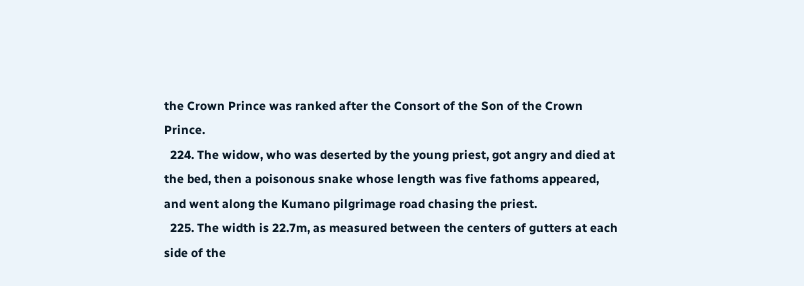the Crown Prince was ranked after the Consort of the Son of the Crown Prince.
  224. The widow, who was deserted by the young priest, got angry and died at the bed, then a poisonous snake whose length was five fathoms appeared, and went along the Kumano pilgrimage road chasing the priest.
  225. The width is 22.7m, as measured between the centers of gutters at each side of the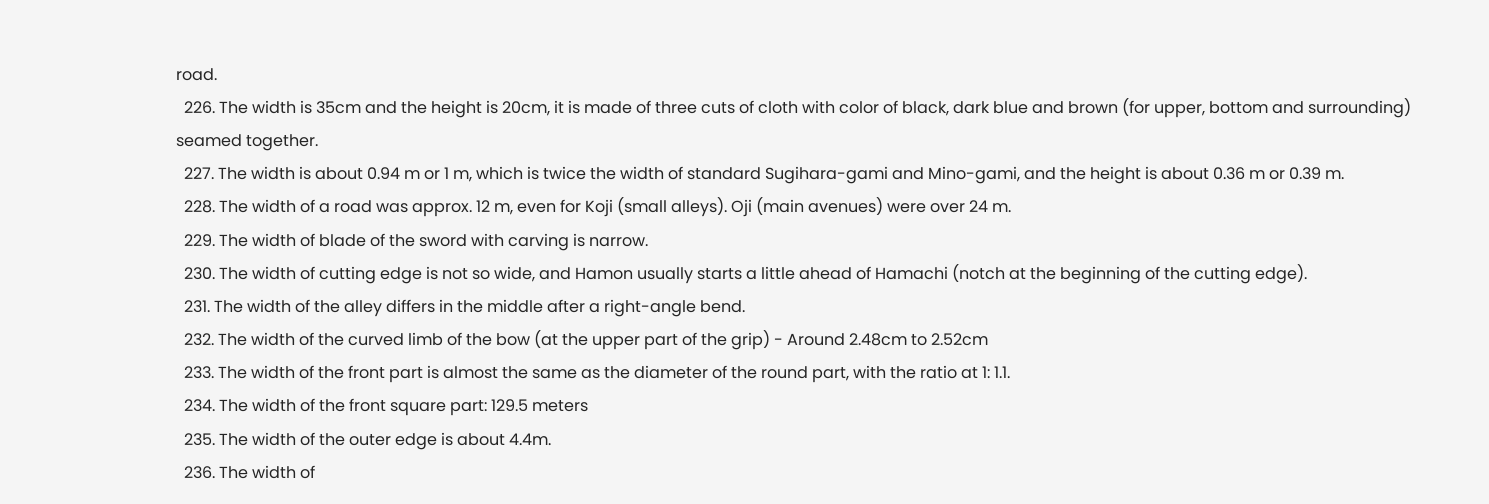road.
  226. The width is 35cm and the height is 20cm, it is made of three cuts of cloth with color of black, dark blue and brown (for upper, bottom and surrounding) seamed together.
  227. The width is about 0.94 m or 1 m, which is twice the width of standard Sugihara-gami and Mino-gami, and the height is about 0.36 m or 0.39 m.
  228. The width of a road was approx. 12 m, even for Koji (small alleys). Oji (main avenues) were over 24 m.
  229. The width of blade of the sword with carving is narrow.
  230. The width of cutting edge is not so wide, and Hamon usually starts a little ahead of Hamachi (notch at the beginning of the cutting edge).
  231. The width of the alley differs in the middle after a right-angle bend.
  232. The width of the curved limb of the bow (at the upper part of the grip) - Around 2.48cm to 2.52cm
  233. The width of the front part is almost the same as the diameter of the round part, with the ratio at 1: 1.1.
  234. The width of the front square part: 129.5 meters
  235. The width of the outer edge is about 4.4m.
  236. The width of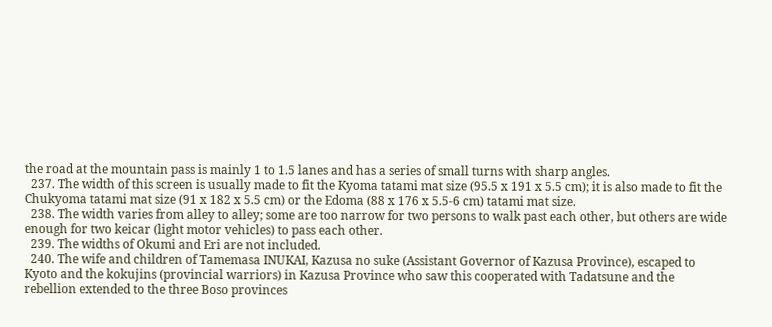the road at the mountain pass is mainly 1 to 1.5 lanes and has a series of small turns with sharp angles.
  237. The width of this screen is usually made to fit the Kyoma tatami mat size (95.5 x 191 x 5.5 cm); it is also made to fit the Chukyoma tatami mat size (91 x 182 x 5.5 cm) or the Edoma (88 x 176 x 5.5-6 cm) tatami mat size.
  238. The width varies from alley to alley; some are too narrow for two persons to walk past each other, but others are wide enough for two keicar (light motor vehicles) to pass each other.
  239. The widths of Okumi and Eri are not included.
  240. The wife and children of Tamemasa INUKAI, Kazusa no suke (Assistant Governor of Kazusa Province), escaped to Kyoto and the kokujins (provincial warriors) in Kazusa Province who saw this cooperated with Tadatsune and the rebellion extended to the three Boso provinces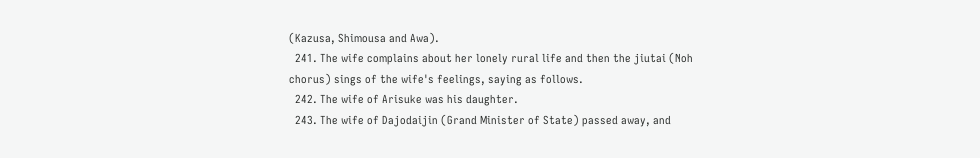(Kazusa, Shimousa and Awa).
  241. The wife complains about her lonely rural life and then the jiutai (Noh chorus) sings of the wife's feelings, saying as follows.
  242. The wife of Arisuke was his daughter.
  243. The wife of Dajodaijin (Grand Minister of State) passed away, and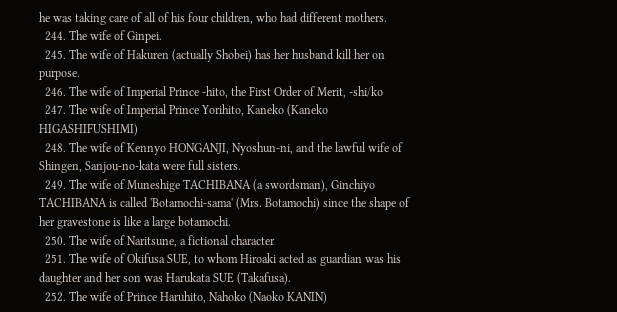he was taking care of all of his four children, who had different mothers.
  244. The wife of Ginpei.
  245. The wife of Hakuren (actually Shobei) has her husband kill her on purpose.
  246. The wife of Imperial Prince -hito, the First Order of Merit, -shi/ko
  247. The wife of Imperial Prince Yorihito, Kaneko (Kaneko HIGASHIFUSHIMI)
  248. The wife of Kennyo HONGANJI, Nyoshun-ni, and the lawful wife of Shingen, Sanjou-no-kata were full sisters.
  249. The wife of Muneshige TACHIBANA (a swordsman), Ginchiyo TACHIBANA is called 'Botamochi-sama' (Mrs. Botamochi) since the shape of her gravestone is like a large botamochi.
  250. The wife of Naritsune, a fictional character
  251. The wife of Okifusa SUE, to whom Hiroaki acted as guardian was his daughter and her son was Harukata SUE (Takafusa).
  252. The wife of Prince Haruhito, Nahoko (Naoko KANIN)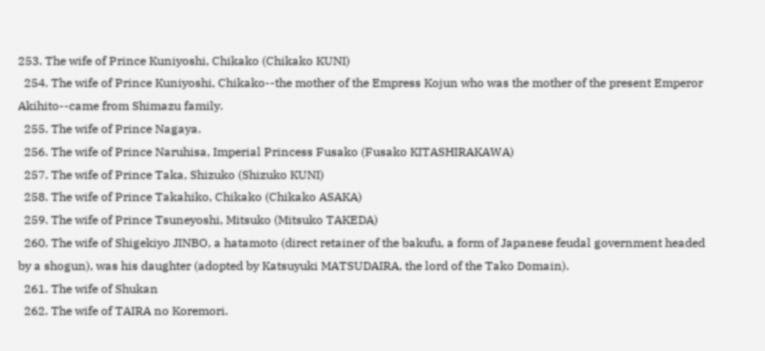253. The wife of Prince Kuniyoshi, Chikako (Chikako KUNI)
  254. The wife of Prince Kuniyoshi, Chikako--the mother of the Empress Kojun who was the mother of the present Emperor Akihito--came from Shimazu family.
  255. The wife of Prince Nagaya.
  256. The wife of Prince Naruhisa, Imperial Princess Fusako (Fusako KITASHIRAKAWA)
  257. The wife of Prince Taka, Shizuko (Shizuko KUNI)
  258. The wife of Prince Takahiko, Chikako (Chikako ASAKA)
  259. The wife of Prince Tsuneyoshi, Mitsuko (Mitsuko TAKEDA)
  260. The wife of Shigekiyo JINBO, a hatamoto (direct retainer of the bakufu, a form of Japanese feudal government headed by a shogun), was his daughter (adopted by Katsuyuki MATSUDAIRA, the lord of the Tako Domain).
  261. The wife of Shukan
  262. The wife of TAIRA no Koremori.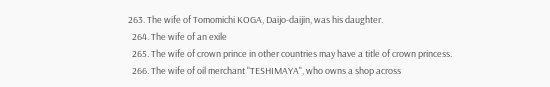263. The wife of Tomomichi KOGA, Daijo-daijin, was his daughter.
  264. The wife of an exile
  265. The wife of crown prince in other countries may have a title of crown princess.
  266. The wife of oil merchant "TESHIMAYA", who owns a shop across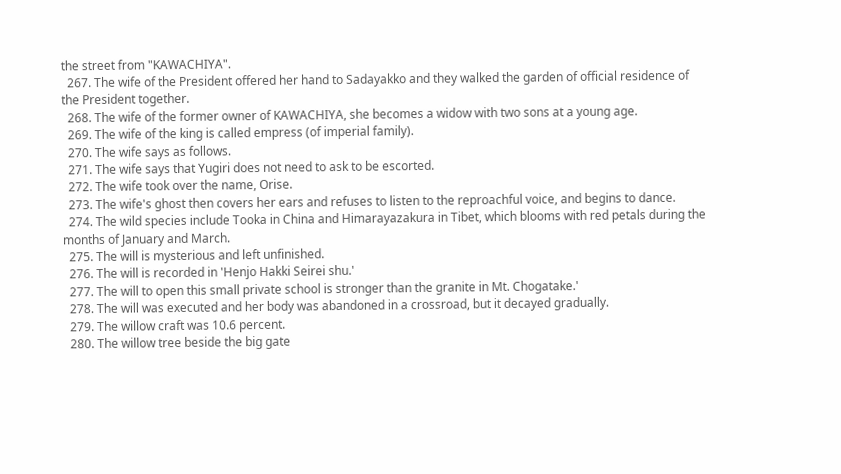the street from "KAWACHIYA".
  267. The wife of the President offered her hand to Sadayakko and they walked the garden of official residence of the President together.
  268. The wife of the former owner of KAWACHIYA, she becomes a widow with two sons at a young age.
  269. The wife of the king is called empress (of imperial family).
  270. The wife says as follows.
  271. The wife says that Yugiri does not need to ask to be escorted.
  272. The wife took over the name, Orise.
  273. The wife's ghost then covers her ears and refuses to listen to the reproachful voice, and begins to dance.
  274. The wild species include Tooka in China and Himarayazakura in Tibet, which blooms with red petals during the months of January and March.
  275. The will is mysterious and left unfinished.
  276. The will is recorded in 'Henjo Hakki Seirei shu.'
  277. The will to open this small private school is stronger than the granite in Mt. Chogatake.'
  278. The will was executed and her body was abandoned in a crossroad, but it decayed gradually.
  279. The willow craft was 10.6 percent.
  280. The willow tree beside the big gate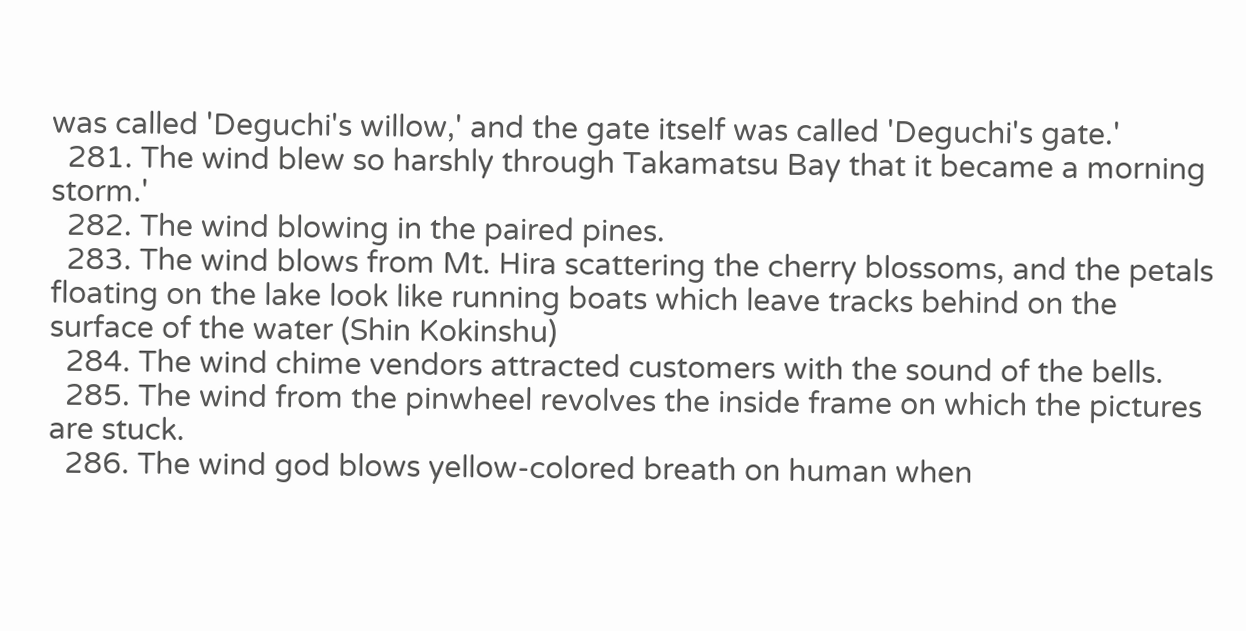was called 'Deguchi's willow,' and the gate itself was called 'Deguchi's gate.'
  281. The wind blew so harshly through Takamatsu Bay that it became a morning storm.'
  282. The wind blowing in the paired pines.
  283. The wind blows from Mt. Hira scattering the cherry blossoms, and the petals floating on the lake look like running boats which leave tracks behind on the surface of the water (Shin Kokinshu)
  284. The wind chime vendors attracted customers with the sound of the bells.
  285. The wind from the pinwheel revolves the inside frame on which the pictures are stuck.
  286. The wind god blows yellow-colored breath on human when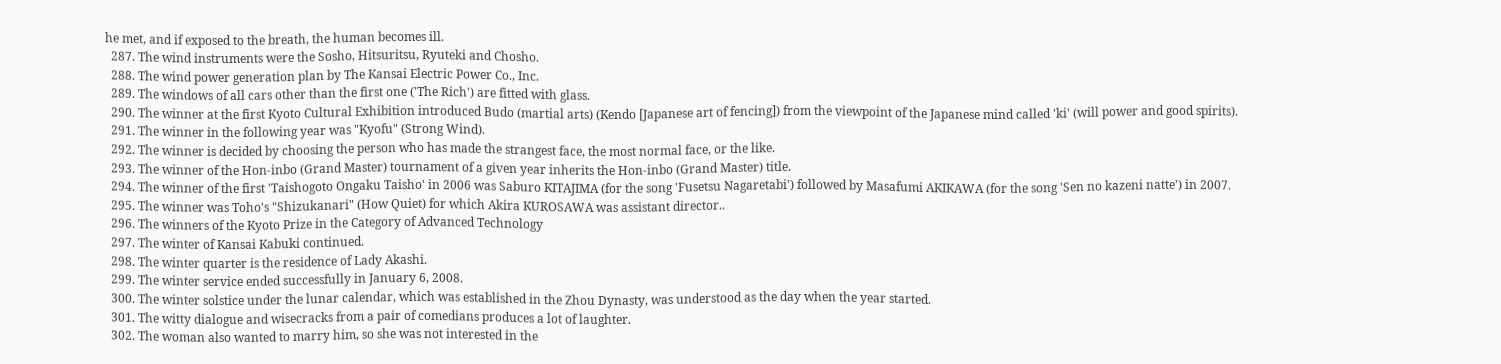he met, and if exposed to the breath, the human becomes ill.
  287. The wind instruments were the Sosho, Hitsuritsu, Ryuteki and Chosho.
  288. The wind power generation plan by The Kansai Electric Power Co., Inc.
  289. The windows of all cars other than the first one ('The Rich') are fitted with glass.
  290. The winner at the first Kyoto Cultural Exhibition introduced Budo (martial arts) (Kendo [Japanese art of fencing]) from the viewpoint of the Japanese mind called 'ki' (will power and good spirits).
  291. The winner in the following year was "Kyofu" (Strong Wind).
  292. The winner is decided by choosing the person who has made the strangest face, the most normal face, or the like.
  293. The winner of the Hon-inbo (Grand Master) tournament of a given year inherits the Hon-inbo (Grand Master) title.
  294. The winner of the first 'Taishogoto Ongaku Taisho' in 2006 was Saburo KITAJIMA (for the song 'Fusetsu Nagaretabi') followed by Masafumi AKIKAWA (for the song 'Sen no kazeni natte') in 2007.
  295. The winner was Toho's "Shizukanari" (How Quiet) for which Akira KUROSAWA was assistant director..
  296. The winners of the Kyoto Prize in the Category of Advanced Technology
  297. The winter of Kansai Kabuki continued.
  298. The winter quarter is the residence of Lady Akashi.
  299. The winter service ended successfully in January 6, 2008.
  300. The winter solstice under the lunar calendar, which was established in the Zhou Dynasty, was understood as the day when the year started.
  301. The witty dialogue and wisecracks from a pair of comedians produces a lot of laughter.
  302. The woman also wanted to marry him, so she was not interested in the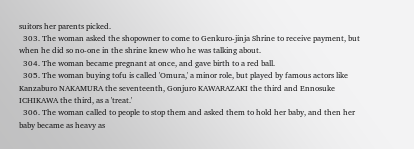suitors her parents picked.
  303. The woman asked the shopowner to come to Genkuro-jinja Shrine to receive payment, but when he did so no-one in the shrine knew who he was talking about.
  304. The woman became pregnant at once, and gave birth to a red ball.
  305. The woman buying tofu is called 'Omura,' a minor role, but played by famous actors like Kanzaburo NAKAMURA the seventeenth, Gonjuro KAWARAZAKI the third and Ennosuke ICHIKAWA the third, as a 'treat.'
  306. The woman called to people to stop them and asked them to hold her baby, and then her baby became as heavy as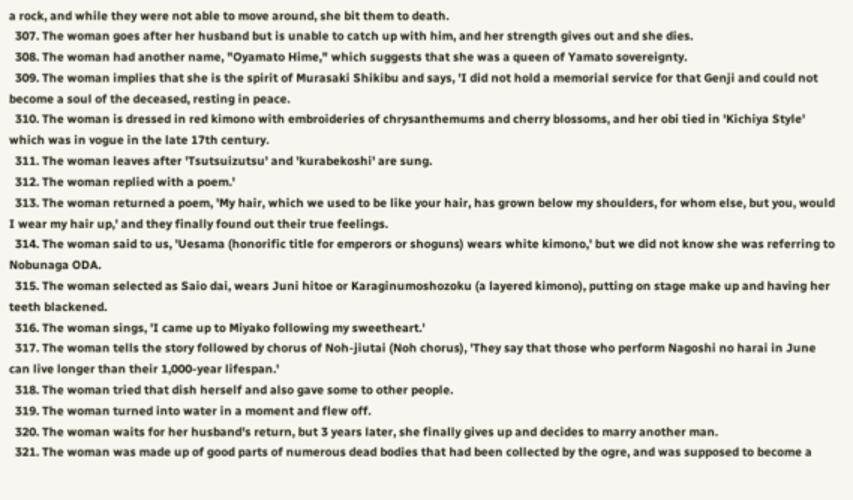a rock, and while they were not able to move around, she bit them to death.
  307. The woman goes after her husband but is unable to catch up with him, and her strength gives out and she dies.
  308. The woman had another name, "Oyamato Hime," which suggests that she was a queen of Yamato sovereignty.
  309. The woman implies that she is the spirit of Murasaki Shikibu and says, 'I did not hold a memorial service for that Genji and could not become a soul of the deceased, resting in peace.
  310. The woman is dressed in red kimono with embroideries of chrysanthemums and cherry blossoms, and her obi tied in 'Kichiya Style' which was in vogue in the late 17th century.
  311. The woman leaves after 'Tsutsuizutsu' and 'kurabekoshi' are sung.
  312. The woman replied with a poem.'
  313. The woman returned a poem, 'My hair, which we used to be like your hair, has grown below my shoulders, for whom else, but you, would I wear my hair up,' and they finally found out their true feelings.
  314. The woman said to us, 'Uesama (honorific title for emperors or shoguns) wears white kimono,' but we did not know she was referring to Nobunaga ODA.
  315. The woman selected as Saio dai, wears Juni hitoe or Karaginumoshozoku (a layered kimono), putting on stage make up and having her teeth blackened.
  316. The woman sings, 'I came up to Miyako following my sweetheart.'
  317. The woman tells the story followed by chorus of Noh-jiutai (Noh chorus), 'They say that those who perform Nagoshi no harai in June can live longer than their 1,000-year lifespan.'
  318. The woman tried that dish herself and also gave some to other people.
  319. The woman turned into water in a moment and flew off.
  320. The woman waits for her husband's return, but 3 years later, she finally gives up and decides to marry another man.
  321. The woman was made up of good parts of numerous dead bodies that had been collected by the ogre, and was supposed to become a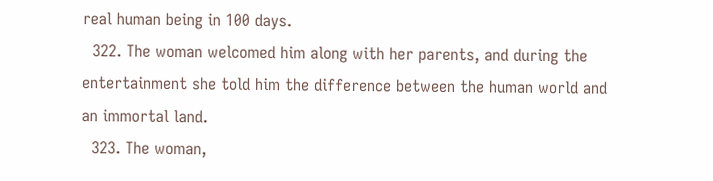real human being in 100 days.
  322. The woman welcomed him along with her parents, and during the entertainment she told him the difference between the human world and an immortal land.
  323. The woman,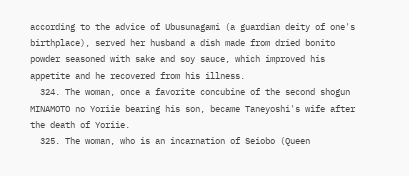according to the advice of Ubusunagami (a guardian deity of one's birthplace), served her husband a dish made from dried bonito powder seasoned with sake and soy sauce, which improved his appetite and he recovered from his illness.
  324. The woman, once a favorite concubine of the second shogun MINAMOTO no Yoriie bearing his son, became Taneyoshi's wife after the death of Yoriie.
  325. The woman, who is an incarnation of Seiobo (Queen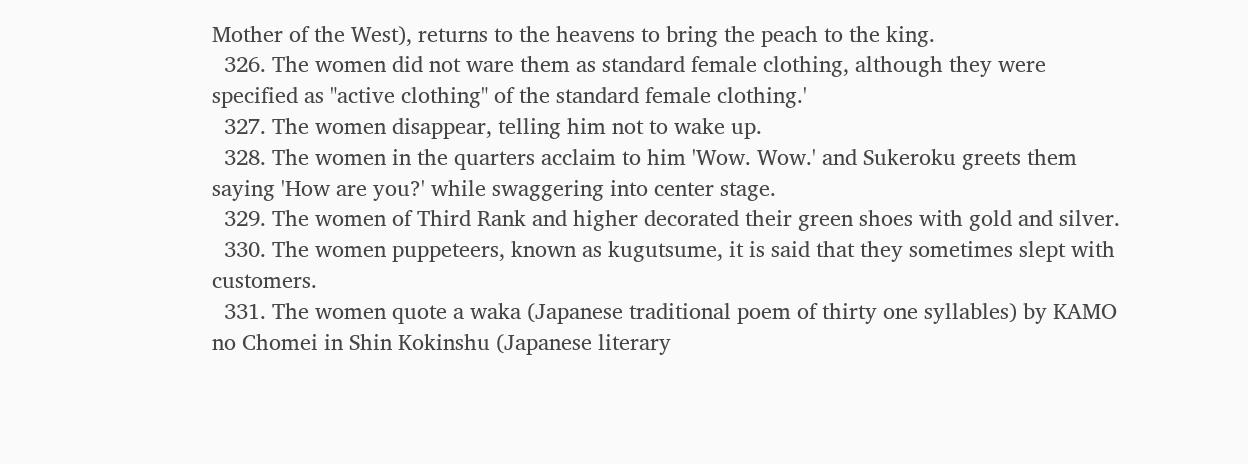Mother of the West), returns to the heavens to bring the peach to the king.
  326. The women did not ware them as standard female clothing, although they were specified as "active clothing" of the standard female clothing.'
  327. The women disappear, telling him not to wake up.
  328. The women in the quarters acclaim to him 'Wow. Wow.' and Sukeroku greets them saying 'How are you?' while swaggering into center stage.
  329. The women of Third Rank and higher decorated their green shoes with gold and silver.
  330. The women puppeteers, known as kugutsume, it is said that they sometimes slept with customers.
  331. The women quote a waka (Japanese traditional poem of thirty one syllables) by KAMO no Chomei in Shin Kokinshu (Japanese literary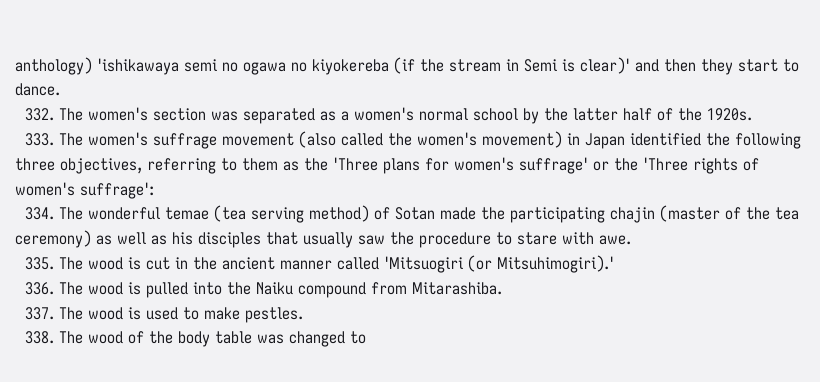anthology) 'ishikawaya semi no ogawa no kiyokereba (if the stream in Semi is clear)' and then they start to dance.
  332. The women's section was separated as a women's normal school by the latter half of the 1920s.
  333. The women's suffrage movement (also called the women's movement) in Japan identified the following three objectives, referring to them as the 'Three plans for women's suffrage' or the 'Three rights of women's suffrage':
  334. The wonderful temae (tea serving method) of Sotan made the participating chajin (master of the tea ceremony) as well as his disciples that usually saw the procedure to stare with awe.
  335. The wood is cut in the ancient manner called 'Mitsuogiri (or Mitsuhimogiri).'
  336. The wood is pulled into the Naiku compound from Mitarashiba.
  337. The wood is used to make pestles.
  338. The wood of the body table was changed to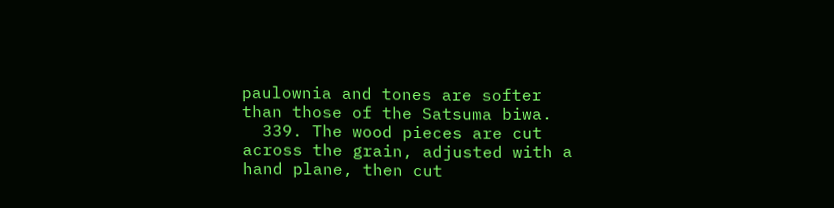paulownia and tones are softer than those of the Satsuma biwa.
  339. The wood pieces are cut across the grain, adjusted with a hand plane, then cut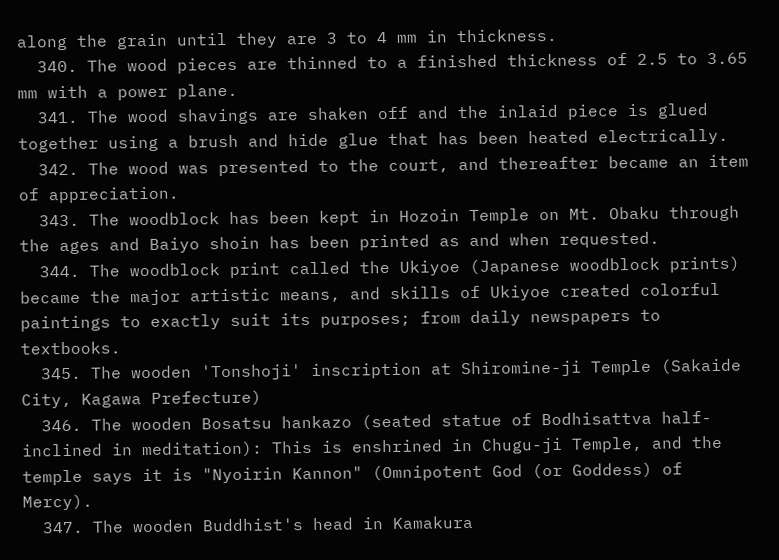along the grain until they are 3 to 4 mm in thickness.
  340. The wood pieces are thinned to a finished thickness of 2.5 to 3.65 mm with a power plane.
  341. The wood shavings are shaken off and the inlaid piece is glued together using a brush and hide glue that has been heated electrically.
  342. The wood was presented to the court, and thereafter became an item of appreciation.
  343. The woodblock has been kept in Hozoin Temple on Mt. Obaku through the ages and Baiyo shoin has been printed as and when requested.
  344. The woodblock print called the Ukiyoe (Japanese woodblock prints) became the major artistic means, and skills of Ukiyoe created colorful paintings to exactly suit its purposes; from daily newspapers to textbooks.
  345. The wooden 'Tonshoji' inscription at Shiromine-ji Temple (Sakaide City, Kagawa Prefecture)
  346. The wooden Bosatsu hankazo (seated statue of Bodhisattva half-inclined in meditation): This is enshrined in Chugu-ji Temple, and the temple says it is "Nyoirin Kannon" (Omnipotent God (or Goddess) of Mercy).
  347. The wooden Buddhist's head in Kamakura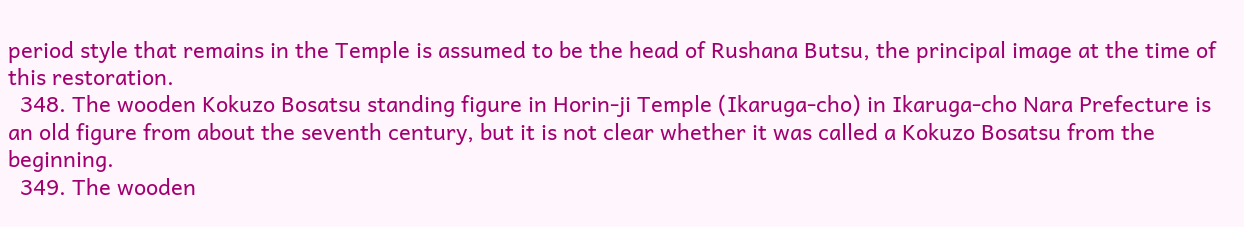period style that remains in the Temple is assumed to be the head of Rushana Butsu, the principal image at the time of this restoration.
  348. The wooden Kokuzo Bosatsu standing figure in Horin-ji Temple (Ikaruga-cho) in Ikaruga-cho Nara Prefecture is an old figure from about the seventh century, but it is not clear whether it was called a Kokuzo Bosatsu from the beginning.
  349. The wooden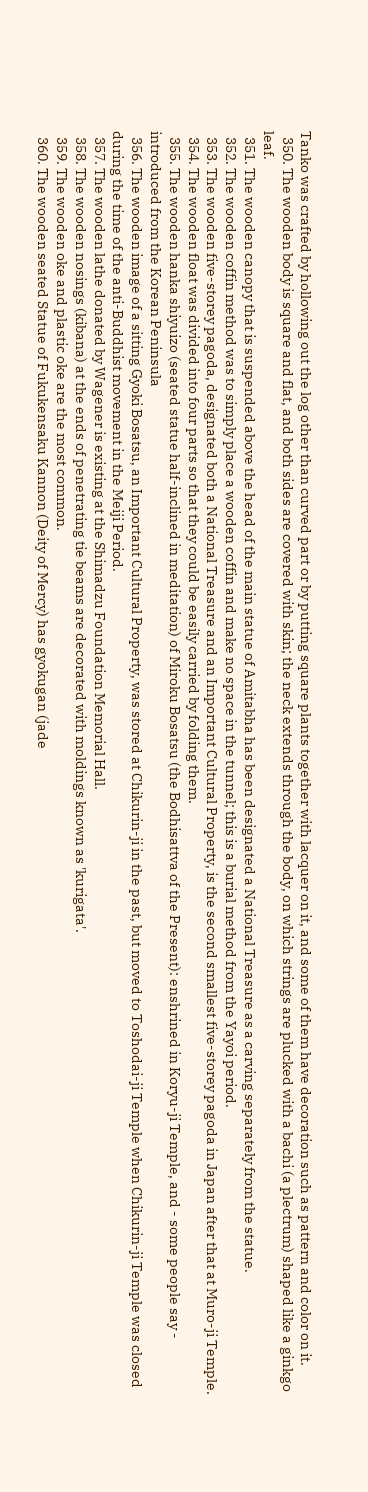Tanko was crafted by hollowing out the log other than curved part or by putting square plants together with lacquer on it, and some of them have decoration such as pattern and color on it.
  350. The wooden body is square and flat, and both sides are covered with skin; the neck extends through the body, on which strings are plucked with a bachi (a plectrum) shaped like a ginkgo leaf.
  351. The wooden canopy that is suspended above the head of the main statue of Amitabha has been designated a National Treasure as a carving separately from the statue.
  352. The wooden coffin method was to simply place a wooden coffin and make no space in the tunnel; this is a burial method from the Yayoi period.
  353. The wooden five-storey pagoda, designated both a National Treasure and an Important Cultural Property, is the second smallest five-storey pagoda in Japan after that at Muro-ji Temple.
  354. The wooden float was divided into four parts so that they could be easily carried by folding them.
  355. The wooden hanka shiyuizo (seated statue half-inclined in meditation) of Miroku Bosatsu (the Bodhisattva of the Present): enshrined in Koryu-ji Temple, and - some people say - introduced from the Korean Peninsula
  356. The wooden image of a sitting Gyoki Bosatsu, an Important Cultural Property, was stored at Chikurin-ji in the past, but moved to Toshodai-ji Temple when Chikurin-ji Temple was closed during the time of the anti-Buddhist movement in the Meiji Period.
  357. The wooden lathe donated by Wagener is existing at the Shimadzu Foundation Memorial Hall.
  358. The wooden nosings (kibana) at the ends of penetrating tie beams are decorated with moldings known as 'kurigata'.
  359. The wooden oke and plastic oke are the most common.
  360. The wooden seated Statue of Fukukensaku Kannon (Deity of Mercy) has gyokugan (jade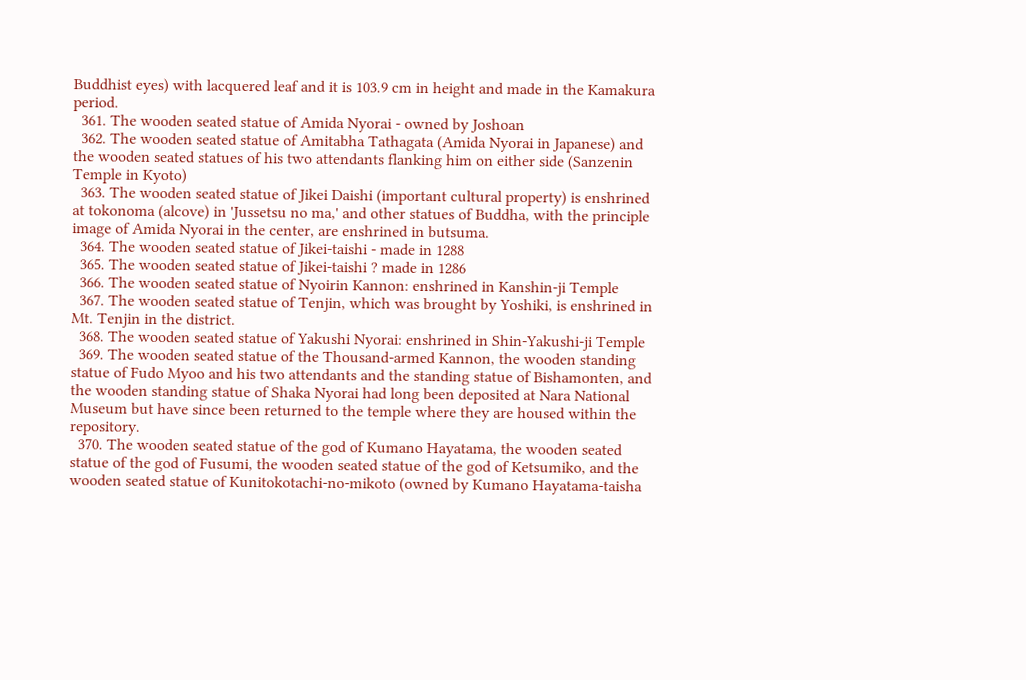Buddhist eyes) with lacquered leaf and it is 103.9 cm in height and made in the Kamakura period.
  361. The wooden seated statue of Amida Nyorai - owned by Joshoan
  362. The wooden seated statue of Amitabha Tathagata (Amida Nyorai in Japanese) and the wooden seated statues of his two attendants flanking him on either side (Sanzenin Temple in Kyoto)
  363. The wooden seated statue of Jikei Daishi (important cultural property) is enshrined at tokonoma (alcove) in 'Jussetsu no ma,' and other statues of Buddha, with the principle image of Amida Nyorai in the center, are enshrined in butsuma.
  364. The wooden seated statue of Jikei-taishi - made in 1288
  365. The wooden seated statue of Jikei-taishi ? made in 1286
  366. The wooden seated statue of Nyoirin Kannon: enshrined in Kanshin-ji Temple
  367. The wooden seated statue of Tenjin, which was brought by Yoshiki, is enshrined in Mt. Tenjin in the district.
  368. The wooden seated statue of Yakushi Nyorai: enshrined in Shin-Yakushi-ji Temple
  369. The wooden seated statue of the Thousand-armed Kannon, the wooden standing statue of Fudo Myoo and his two attendants and the standing statue of Bishamonten, and the wooden standing statue of Shaka Nyorai had long been deposited at Nara National Museum but have since been returned to the temple where they are housed within the repository.
  370. The wooden seated statue of the god of Kumano Hayatama, the wooden seated statue of the god of Fusumi, the wooden seated statue of the god of Ketsumiko, and the wooden seated statue of Kunitokotachi-no-mikoto (owned by Kumano Hayatama-taisha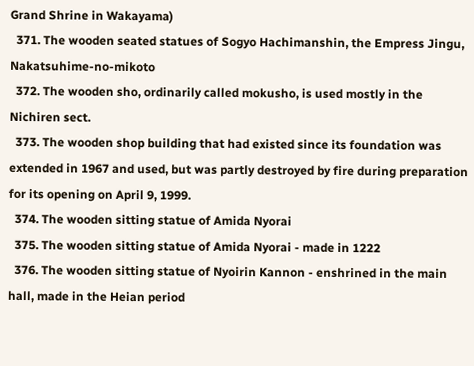Grand Shrine in Wakayama)
  371. The wooden seated statues of Sogyo Hachimanshin, the Empress Jingu, Nakatsuhime-no-mikoto
  372. The wooden sho, ordinarily called mokusho, is used mostly in the Nichiren sect.
  373. The wooden shop building that had existed since its foundation was extended in 1967 and used, but was partly destroyed by fire during preparation for its opening on April 9, 1999.
  374. The wooden sitting statue of Amida Nyorai
  375. The wooden sitting statue of Amida Nyorai - made in 1222
  376. The wooden sitting statue of Nyoirin Kannon - enshrined in the main hall, made in the Heian period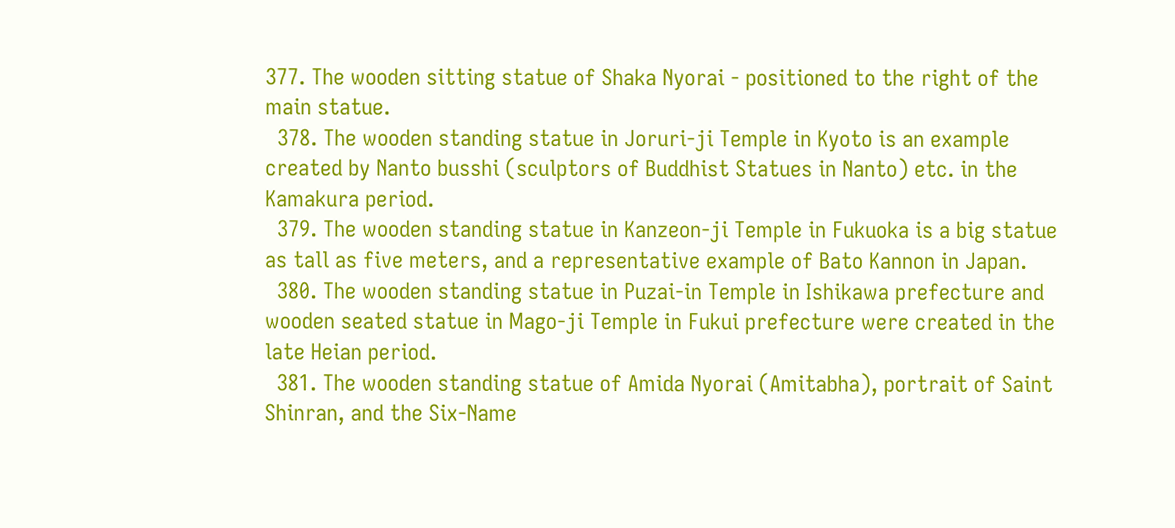377. The wooden sitting statue of Shaka Nyorai - positioned to the right of the main statue.
  378. The wooden standing statue in Joruri-ji Temple in Kyoto is an example created by Nanto busshi (sculptors of Buddhist Statues in Nanto) etc. in the Kamakura period.
  379. The wooden standing statue in Kanzeon-ji Temple in Fukuoka is a big statue as tall as five meters, and a representative example of Bato Kannon in Japan.
  380. The wooden standing statue in Puzai-in Temple in Ishikawa prefecture and wooden seated statue in Mago-ji Temple in Fukui prefecture were created in the late Heian period.
  381. The wooden standing statue of Amida Nyorai (Amitabha), portrait of Saint Shinran, and the Six-Name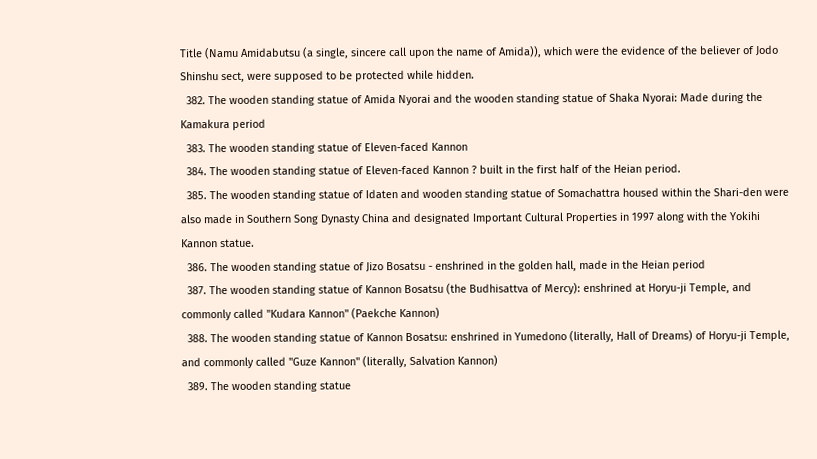Title (Namu Amidabutsu (a single, sincere call upon the name of Amida)), which were the evidence of the believer of Jodo Shinshu sect, were supposed to be protected while hidden.
  382. The wooden standing statue of Amida Nyorai and the wooden standing statue of Shaka Nyorai: Made during the Kamakura period
  383. The wooden standing statue of Eleven-faced Kannon
  384. The wooden standing statue of Eleven-faced Kannon ? built in the first half of the Heian period.
  385. The wooden standing statue of Idaten and wooden standing statue of Somachattra housed within the Shari-den were also made in Southern Song Dynasty China and designated Important Cultural Properties in 1997 along with the Yokihi Kannon statue.
  386. The wooden standing statue of Jizo Bosatsu - enshrined in the golden hall, made in the Heian period
  387. The wooden standing statue of Kannon Bosatsu (the Budhisattva of Mercy): enshrined at Horyu-ji Temple, and commonly called "Kudara Kannon" (Paekche Kannon)
  388. The wooden standing statue of Kannon Bosatsu: enshrined in Yumedono (literally, Hall of Dreams) of Horyu-ji Temple, and commonly called "Guze Kannon" (literally, Salvation Kannon)
  389. The wooden standing statue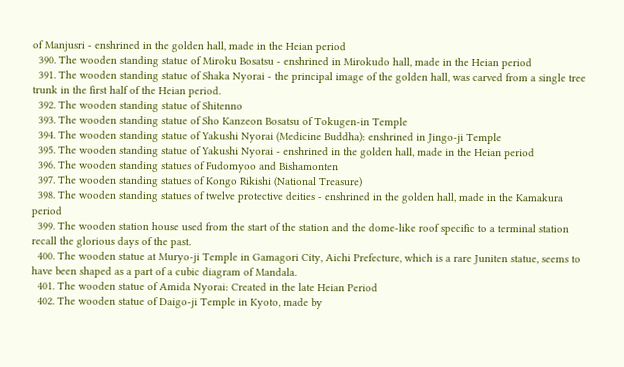of Manjusri - enshrined in the golden hall, made in the Heian period
  390. The wooden standing statue of Miroku Bosatsu - enshrined in Mirokudo hall, made in the Heian period
  391. The wooden standing statue of Shaka Nyorai - the principal image of the golden hall, was carved from a single tree trunk in the first half of the Heian period.
  392. The wooden standing statue of Shitenno
  393. The wooden standing statue of Sho Kanzeon Bosatsu of Tokugen-in Temple
  394. The wooden standing statue of Yakushi Nyorai (Medicine Buddha): enshrined in Jingo-ji Temple
  395. The wooden standing statue of Yakushi Nyorai - enshrined in the golden hall, made in the Heian period
  396. The wooden standing statues of Fudomyoo and Bishamonten
  397. The wooden standing statues of Kongo Rikishi (National Treasure)
  398. The wooden standing statues of twelve protective deities - enshrined in the golden hall, made in the Kamakura period
  399. The wooden station house used from the start of the station and the dome-like roof specific to a terminal station recall the glorious days of the past.
  400. The wooden statue at Muryo-ji Temple in Gamagori City, Aichi Prefecture, which is a rare Juniten statue, seems to have been shaped as a part of a cubic diagram of Mandala.
  401. The wooden statue of Amida Nyorai: Created in the late Heian Period
  402. The wooden statue of Daigo-ji Temple in Kyoto, made by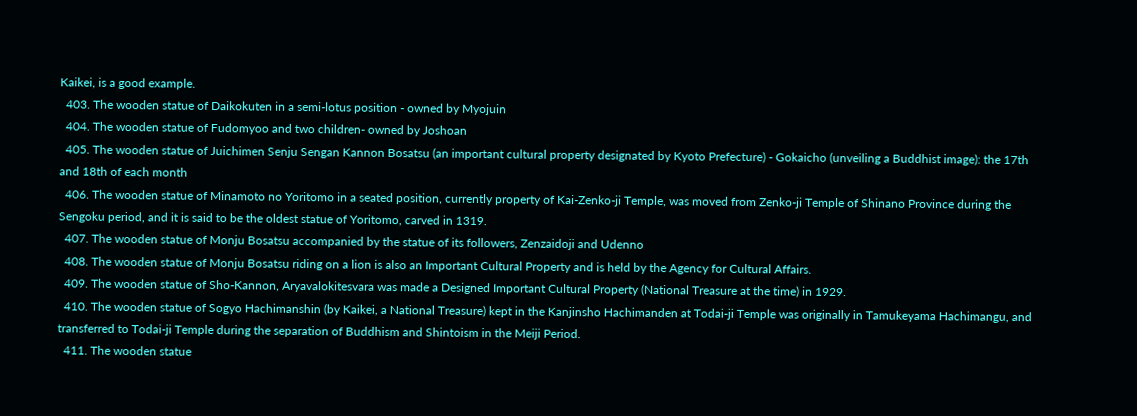Kaikei, is a good example.
  403. The wooden statue of Daikokuten in a semi-lotus position - owned by Myojuin
  404. The wooden statue of Fudomyoo and two children- owned by Joshoan
  405. The wooden statue of Juichimen Senju Sengan Kannon Bosatsu (an important cultural property designated by Kyoto Prefecture) - Gokaicho (unveiling a Buddhist image): the 17th and 18th of each month
  406. The wooden statue of Minamoto no Yoritomo in a seated position, currently property of Kai-Zenko-ji Temple, was moved from Zenko-ji Temple of Shinano Province during the Sengoku period, and it is said to be the oldest statue of Yoritomo, carved in 1319.
  407. The wooden statue of Monju Bosatsu accompanied by the statue of its followers, Zenzaidoji and Udenno
  408. The wooden statue of Monju Bosatsu riding on a lion is also an Important Cultural Property and is held by the Agency for Cultural Affairs.
  409. The wooden statue of Sho-Kannon, Aryavalokitesvara was made a Designed Important Cultural Property (National Treasure at the time) in 1929.
  410. The wooden statue of Sogyo Hachimanshin (by Kaikei, a National Treasure) kept in the Kanjinsho Hachimanden at Todai-ji Temple was originally in Tamukeyama Hachimangu, and transferred to Todai-ji Temple during the separation of Buddhism and Shintoism in the Meiji Period.
  411. The wooden statue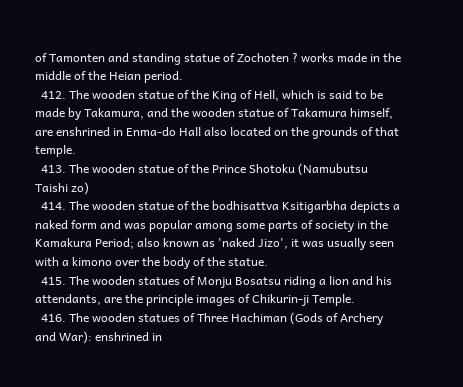of Tamonten and standing statue of Zochoten ? works made in the middle of the Heian period.
  412. The wooden statue of the King of Hell, which is said to be made by Takamura, and the wooden statue of Takamura himself, are enshrined in Enma-do Hall also located on the grounds of that temple.
  413. The wooden statue of the Prince Shotoku (Namubutsu Taishi zo)
  414. The wooden statue of the bodhisattva Ksitigarbha depicts a naked form and was popular among some parts of society in the Kamakura Period; also known as 'naked Jizo', it was usually seen with a kimono over the body of the statue.
  415. The wooden statues of Monju Bosatsu riding a lion and his attendants, are the principle images of Chikurin-ji Temple.
  416. The wooden statues of Three Hachiman (Gods of Archery and War): enshrined in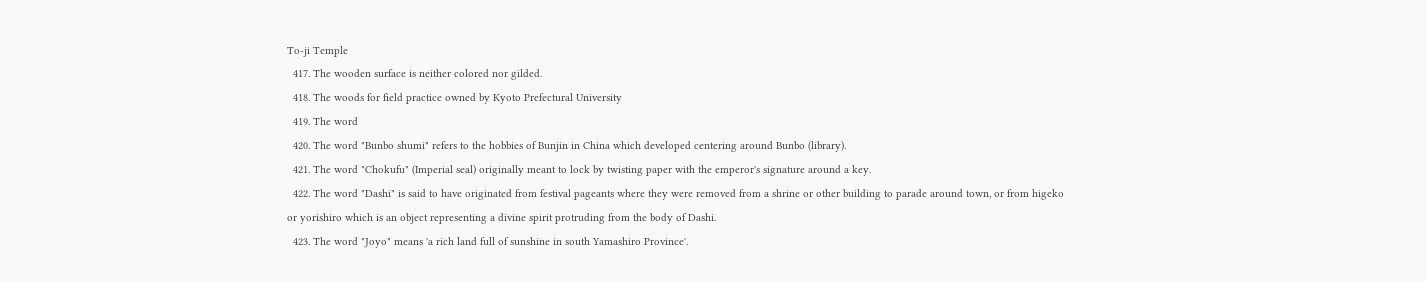To-ji Temple
  417. The wooden surface is neither colored nor gilded.
  418. The woods for field practice owned by Kyoto Prefectural University
  419. The word
  420. The word "Bunbo shumi" refers to the hobbies of Bunjin in China which developed centering around Bunbo (library).
  421. The word "Chokufu" (Imperial seal) originally meant to lock by twisting paper with the emperor's signature around a key.
  422. The word "Dashi" is said to have originated from festival pageants where they were removed from a shrine or other building to parade around town, or from higeko or yorishiro which is an object representing a divine spirit protruding from the body of Dashi.
  423. The word "Joyo" means 'a rich land full of sunshine in south Yamashiro Province'.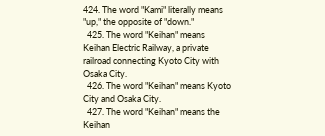424. The word "Kami" literally means "up," the opposite of "down."
  425. The word "Keihan" means Keihan Electric Railway, a private railroad connecting Kyoto City with Osaka City.
  426. The word "Keihan" means Kyoto City and Osaka City.
  427. The word "Keihan" means the Keihan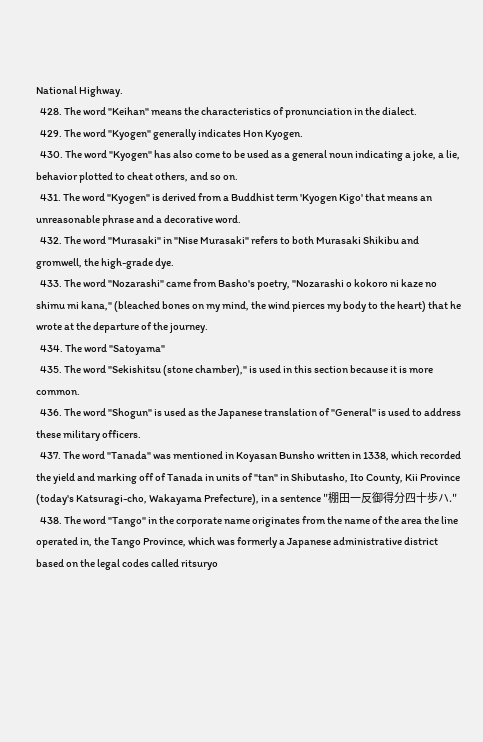National Highway.
  428. The word "Keihan" means the characteristics of pronunciation in the dialect.
  429. The word "Kyogen" generally indicates Hon Kyogen.
  430. The word "Kyogen" has also come to be used as a general noun indicating a joke, a lie, behavior plotted to cheat others, and so on.
  431. The word "Kyogen" is derived from a Buddhist term 'Kyogen Kigo' that means an unreasonable phrase and a decorative word.
  432. The word "Murasaki" in "Nise Murasaki" refers to both Murasaki Shikibu and gromwell, the high-grade dye.
  433. The word "Nozarashi" came from Basho's poetry, "Nozarashi o kokoro ni kaze no shimu mi kana," (bleached bones on my mind, the wind pierces my body to the heart) that he wrote at the departure of the journey.
  434. The word "Satoyama"
  435. The word "Sekishitsu (stone chamber)," is used in this section because it is more common.
  436. The word "Shogun" is used as the Japanese translation of "General" is used to address these military officers.
  437. The word "Tanada" was mentioned in Koyasan Bunsho written in 1338, which recorded the yield and marking off of Tanada in units of "tan" in Shibutasho, Ito County, Kii Province (today's Katsuragi-cho, Wakayama Prefecture), in a sentence "棚田一反御得分四十歩ハ."
  438. The word "Tango" in the corporate name originates from the name of the area the line operated in, the Tango Province, which was formerly a Japanese administrative district based on the legal codes called ritsuryo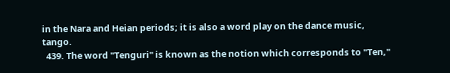in the Nara and Heian periods; it is also a word play on the dance music, tango.
  439. The word "Tenguri" is known as the notion which corresponds to "Ten,"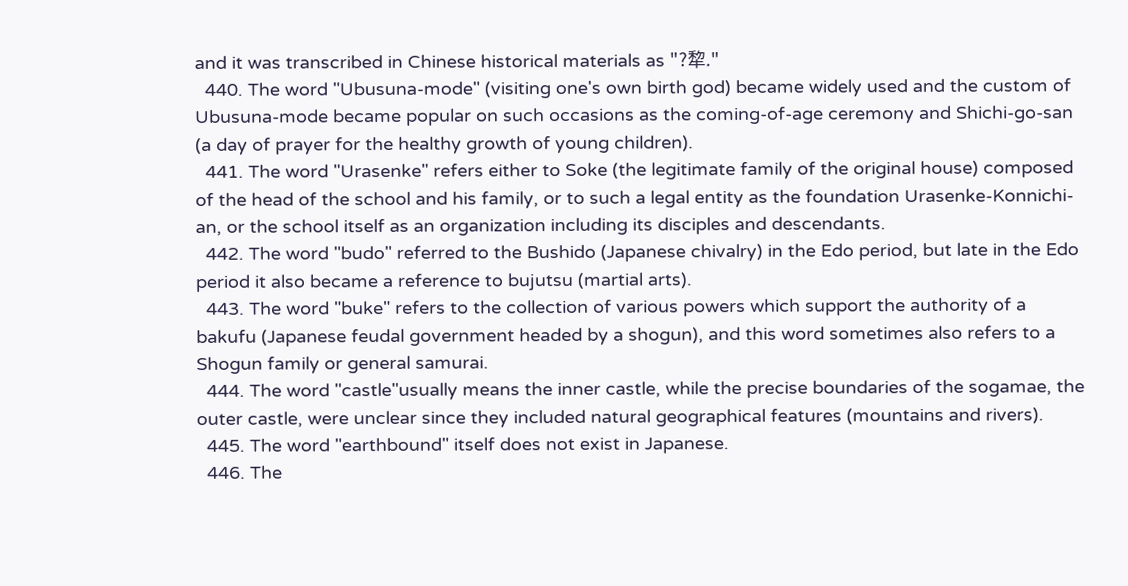and it was transcribed in Chinese historical materials as "?犂."
  440. The word "Ubusuna-mode" (visiting one's own birth god) became widely used and the custom of Ubusuna-mode became popular on such occasions as the coming-of-age ceremony and Shichi-go-san (a day of prayer for the healthy growth of young children).
  441. The word "Urasenke" refers either to Soke (the legitimate family of the original house) composed of the head of the school and his family, or to such a legal entity as the foundation Urasenke-Konnichi-an, or the school itself as an organization including its disciples and descendants.
  442. The word "budo" referred to the Bushido (Japanese chivalry) in the Edo period, but late in the Edo period it also became a reference to bujutsu (martial arts).
  443. The word "buke" refers to the collection of various powers which support the authority of a bakufu (Japanese feudal government headed by a shogun), and this word sometimes also refers to a Shogun family or general samurai.
  444. The word "castle"usually means the inner castle, while the precise boundaries of the sogamae, the outer castle, were unclear since they included natural geographical features (mountains and rivers).
  445. The word "earthbound" itself does not exist in Japanese.
  446. The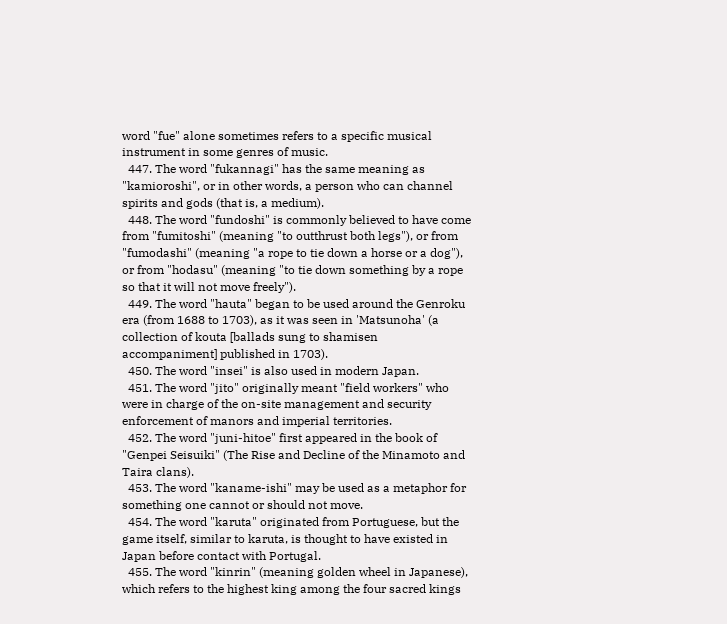word "fue" alone sometimes refers to a specific musical instrument in some genres of music.
  447. The word "fukannagi" has the same meaning as "kamioroshi", or in other words, a person who can channel spirits and gods (that is, a medium).
  448. The word "fundoshi" is commonly believed to have come from "fumitoshi" (meaning "to outthrust both legs"), or from "fumodashi" (meaning "a rope to tie down a horse or a dog"), or from "hodasu" (meaning "to tie down something by a rope so that it will not move freely").
  449. The word "hauta" began to be used around the Genroku era (from 1688 to 1703), as it was seen in 'Matsunoha' (a collection of kouta [ballads sung to shamisen accompaniment] published in 1703).
  450. The word "insei" is also used in modern Japan.
  451. The word "jito" originally meant "field workers" who were in charge of the on-site management and security enforcement of manors and imperial territories.
  452. The word "juni-hitoe" first appeared in the book of "Genpei Seisuiki" (The Rise and Decline of the Minamoto and Taira clans).
  453. The word "kaname-ishi" may be used as a metaphor for something one cannot or should not move.
  454. The word "karuta" originated from Portuguese, but the game itself, similar to karuta, is thought to have existed in Japan before contact with Portugal.
  455. The word "kinrin" (meaning golden wheel in Japanese), which refers to the highest king among the four sacred kings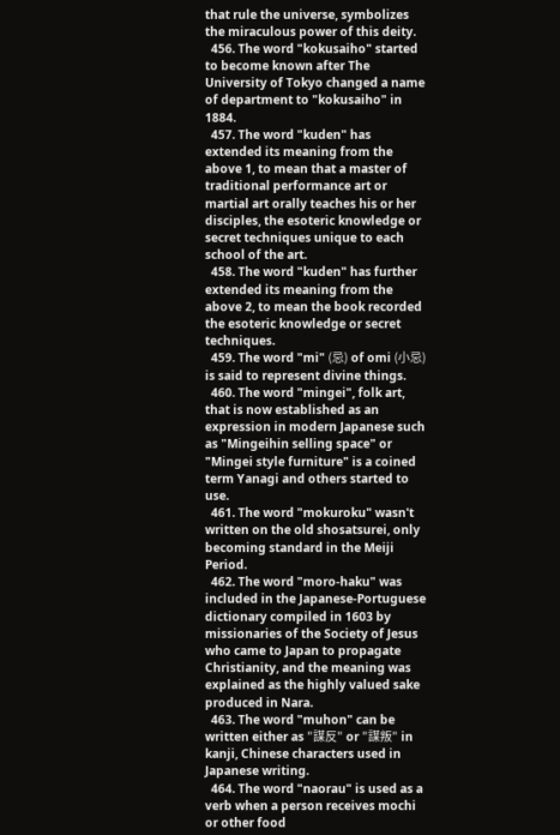that rule the universe, symbolizes the miraculous power of this deity.
  456. The word "kokusaiho" started to become known after The University of Tokyo changed a name of department to "kokusaiho" in 1884.
  457. The word "kuden" has extended its meaning from the above 1, to mean that a master of traditional performance art or martial art orally teaches his or her disciples, the esoteric knowledge or secret techniques unique to each school of the art.
  458. The word "kuden" has further extended its meaning from the above 2, to mean the book recorded the esoteric knowledge or secret techniques.
  459. The word "mi" (忌) of omi (小忌) is said to represent divine things.
  460. The word "mingei", folk art, that is now established as an expression in modern Japanese such as "Mingeihin selling space" or "Mingei style furniture" is a coined term Yanagi and others started to use.
  461. The word "mokuroku" wasn't written on the old shosatsurei, only becoming standard in the Meiji Period.
  462. The word "moro-haku" was included in the Japanese-Portuguese dictionary compiled in 1603 by missionaries of the Society of Jesus who came to Japan to propagate Christianity, and the meaning was explained as the highly valued sake produced in Nara.
  463. The word "muhon" can be written either as "謀反" or "謀叛" in kanji, Chinese characters used in Japanese writing.
  464. The word "naorau" is used as a verb when a person receives mochi or other food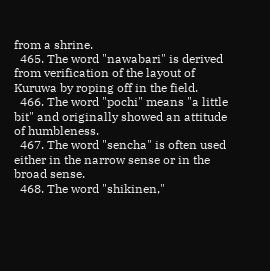from a shrine.
  465. The word "nawabari" is derived from verification of the layout of Kuruwa by roping off in the field.
  466. The word "pochi" means "a little bit" and originally showed an attitude of humbleness.
  467. The word "sencha" is often used either in the narrow sense or in the broad sense.
  468. The word "shikinen,"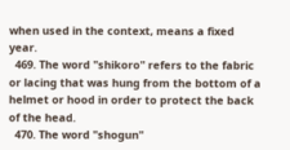when used in the context, means a fixed year.
  469. The word "shikoro" refers to the fabric or lacing that was hung from the bottom of a helmet or hood in order to protect the back of the head.
  470. The word "shogun"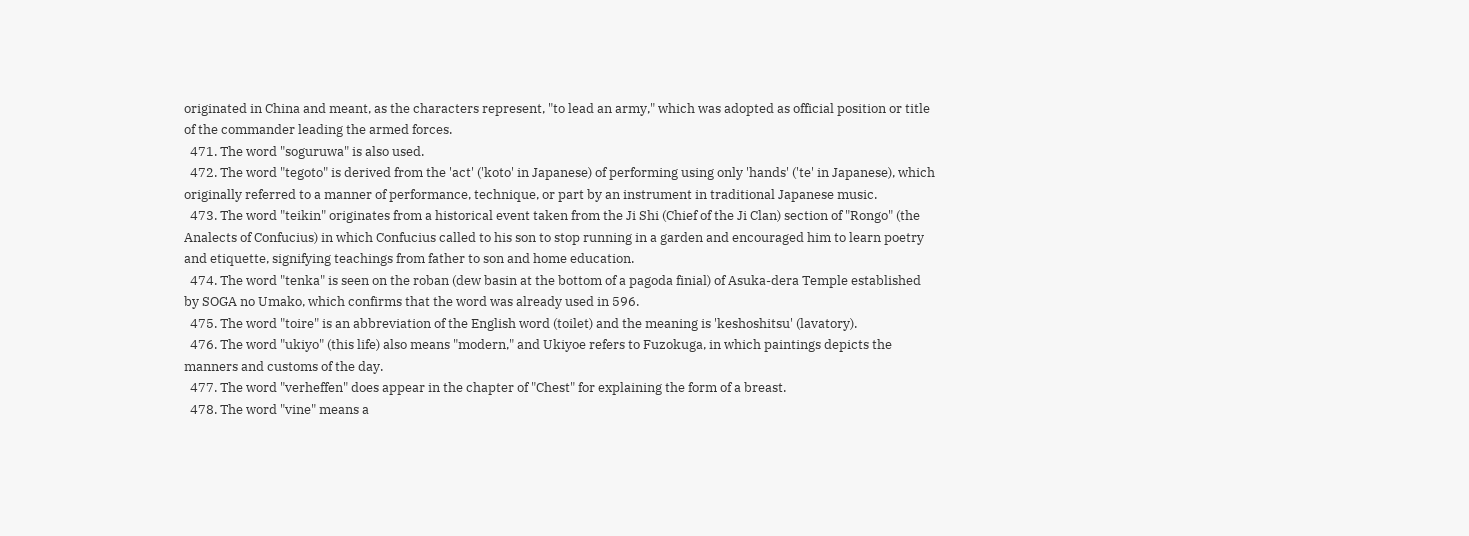originated in China and meant, as the characters represent, "to lead an army," which was adopted as official position or title of the commander leading the armed forces.
  471. The word "soguruwa" is also used.
  472. The word "tegoto" is derived from the 'act' ('koto' in Japanese) of performing using only 'hands' ('te' in Japanese), which originally referred to a manner of performance, technique, or part by an instrument in traditional Japanese music.
  473. The word "teikin" originates from a historical event taken from the Ji Shi (Chief of the Ji Clan) section of "Rongo" (the Analects of Confucius) in which Confucius called to his son to stop running in a garden and encouraged him to learn poetry and etiquette, signifying teachings from father to son and home education.
  474. The word "tenka" is seen on the roban (dew basin at the bottom of a pagoda finial) of Asuka-dera Temple established by SOGA no Umako, which confirms that the word was already used in 596.
  475. The word "toire" is an abbreviation of the English word (toilet) and the meaning is 'keshoshitsu' (lavatory).
  476. The word "ukiyo" (this life) also means "modern," and Ukiyoe refers to Fuzokuga, in which paintings depicts the manners and customs of the day.
  477. The word "verheffen" does appear in the chapter of "Chest" for explaining the form of a breast.
  478. The word "vine" means a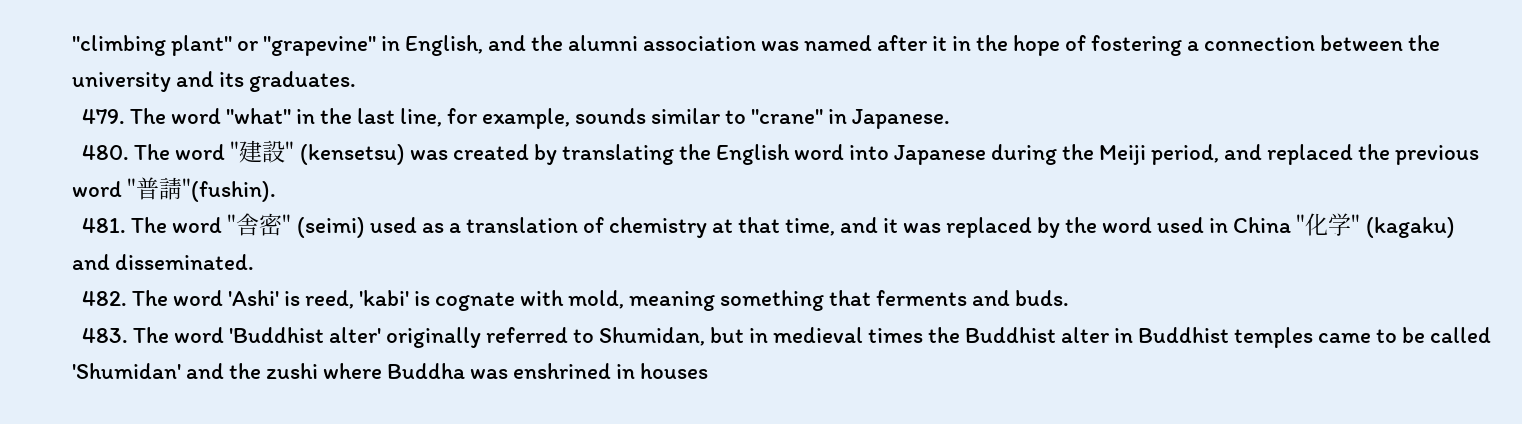"climbing plant" or "grapevine" in English, and the alumni association was named after it in the hope of fostering a connection between the university and its graduates.
  479. The word "what" in the last line, for example, sounds similar to "crane" in Japanese.
  480. The word "建設" (kensetsu) was created by translating the English word into Japanese during the Meiji period, and replaced the previous word "普請"(fushin).
  481. The word "舎密" (seimi) used as a translation of chemistry at that time, and it was replaced by the word used in China "化学" (kagaku) and disseminated.
  482. The word 'Ashi' is reed, 'kabi' is cognate with mold, meaning something that ferments and buds.
  483. The word 'Buddhist alter' originally referred to Shumidan, but in medieval times the Buddhist alter in Buddhist temples came to be called 'Shumidan' and the zushi where Buddha was enshrined in houses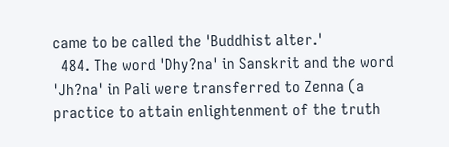came to be called the 'Buddhist alter.'
  484. The word 'Dhy?na' in Sanskrit and the word 'Jh?na' in Pali were transferred to Zenna (a practice to attain enlightenment of the truth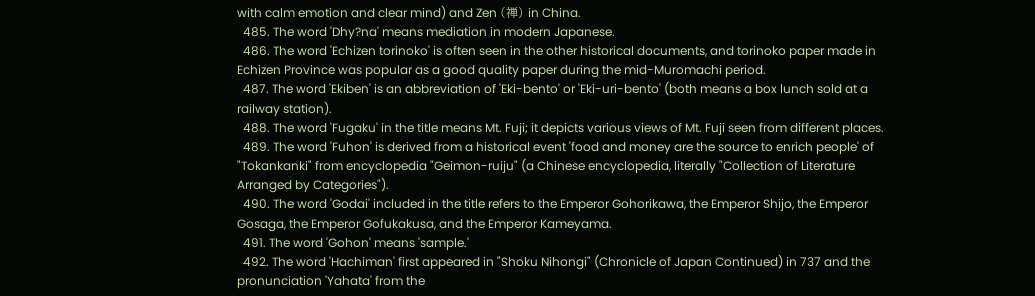with calm emotion and clear mind) and Zen (禅) in China.
  485. The word 'Dhy?na' means mediation in modern Japanese.
  486. The word 'Echizen torinoko' is often seen in the other historical documents, and torinoko paper made in Echizen Province was popular as a good quality paper during the mid-Muromachi period.
  487. The word 'Ekiben' is an abbreviation of 'Eki-bento' or 'Eki-uri-bento' (both means a box lunch sold at a railway station).
  488. The word 'Fugaku' in the title means Mt. Fuji; it depicts various views of Mt. Fuji seen from different places.
  489. The word 'Fuhon' is derived from a historical event 'food and money are the source to enrich people' of "Tokankanki" from encyclopedia "Geimon-ruiju" (a Chinese encyclopedia, literally "Collection of Literature Arranged by Categories").
  490. The word 'Godai' included in the title refers to the Emperor Gohorikawa, the Emperor Shijo, the Emperor Gosaga, the Emperor Gofukakusa, and the Emperor Kameyama.
  491. The word 'Gohon' means 'sample.'
  492. The word 'Hachiman' first appeared in "Shoku Nihongi" (Chronicle of Japan Continued) in 737 and the pronunciation 'Yahata' from the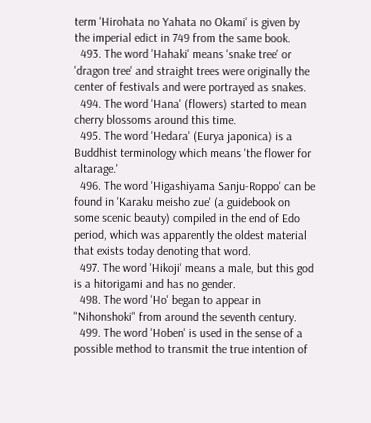term 'Hirohata no Yahata no Okami' is given by the imperial edict in 749 from the same book.
  493. The word 'Hahaki' means 'snake tree' or 'dragon tree' and straight trees were originally the center of festivals and were portrayed as snakes.
  494. The word 'Hana' (flowers) started to mean cherry blossoms around this time.
  495. The word 'Hedara' (Eurya japonica) is a Buddhist terminology which means 'the flower for altarage.'
  496. The word 'Higashiyama Sanju-Roppo' can be found in 'Karaku meisho zue' (a guidebook on some scenic beauty) compiled in the end of Edo period, which was apparently the oldest material that exists today denoting that word.
  497. The word 'Hikoji' means a male, but this god is a hitorigami and has no gender.
  498. The word 'Ho' began to appear in "Nihonshoki" from around the seventh century.
  499. The word 'Hoben' is used in the sense of a possible method to transmit the true intention of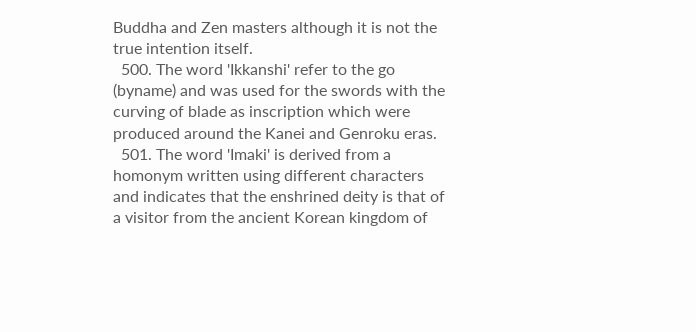Buddha and Zen masters although it is not the true intention itself.
  500. The word 'Ikkanshi' refer to the go (byname) and was used for the swords with the curving of blade as inscription which were produced around the Kanei and Genroku eras.
  501. The word 'Imaki' is derived from a homonym written using different characters and indicates that the enshrined deity is that of a visitor from the ancient Korean kingdom of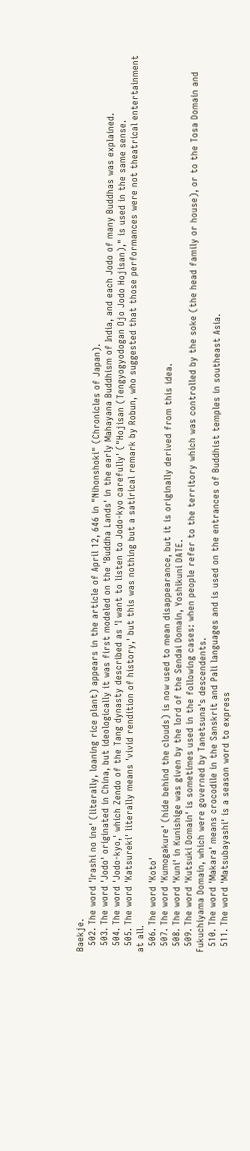Baekje.
  502. The word 'Irashi no ine' (literally, loaning rice plant) appears in the article of April 12, 646 in "Nihonshoki" (Chronicles of Japan).
  503. The word 'Jodo' originated in China, but ideologically it was first modeled on the 'Buddha Lands' in the early Mahayana Buddhism of India, and each Jodo of many Buddhas was explained.
  504. The word 'Jodo-kyo,' which Zendo of the Tang dynasty described as 'I want to listen to Jodo-kyo carefully' ("Hojisan (Tengyogyodogan Ojo Jodo Hojisan)," is used in the same sense.
  505. The word 'Katsureki' literally means 'vivid rendition of history,' but this was nothing but a satirical remark by Robun, who suggested that those performances were not theatrical entertainment at all.
  506. The word 'Koto'
  507. The word 'Kumogakure' (hide behind the clouds) is now used to mean disappearance, but it is originally derived from this idea.
  508. The word 'Kuni' in Kunishige was given by the lord of the Sendai Domain, Yoshikuni DATE.
  509. The word 'Kutsuki Domain' is sometimes used in the following cases: when people refer to the territory which was controlled by the soke (the head family or house), or to the Tosa Domain and Fukuchiyama Domain, which were governed by Tanetsuna's descendents.
  510. The word 'Makara' means crocodile in the Sanskrit and Pali languages and is used on the entrances of Buddhist temples in southeast Asia.
  511. The word 'Matsubayashi' is a season word to express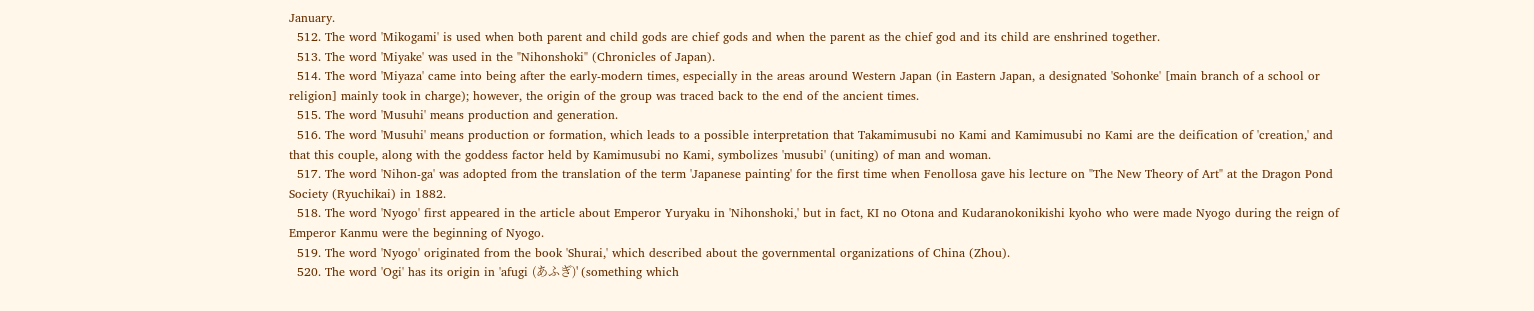January.
  512. The word 'Mikogami' is used when both parent and child gods are chief gods and when the parent as the chief god and its child are enshrined together.
  513. The word 'Miyake' was used in the "Nihonshoki" (Chronicles of Japan).
  514. The word 'Miyaza' came into being after the early-modern times, especially in the areas around Western Japan (in Eastern Japan, a designated 'Sohonke' [main branch of a school or religion] mainly took in charge); however, the origin of the group was traced back to the end of the ancient times.
  515. The word 'Musuhi' means production and generation.
  516. The word 'Musuhi' means production or formation, which leads to a possible interpretation that Takamimusubi no Kami and Kamimusubi no Kami are the deification of 'creation,' and that this couple, along with the goddess factor held by Kamimusubi no Kami, symbolizes 'musubi' (uniting) of man and woman.
  517. The word 'Nihon-ga' was adopted from the translation of the term 'Japanese painting' for the first time when Fenollosa gave his lecture on "The New Theory of Art" at the Dragon Pond Society (Ryuchikai) in 1882.
  518. The word 'Nyogo' first appeared in the article about Emperor Yuryaku in 'Nihonshoki,' but in fact, KI no Otona and Kudaranokonikishi kyoho who were made Nyogo during the reign of Emperor Kanmu were the beginning of Nyogo.
  519. The word 'Nyogo' originated from the book 'Shurai,' which described about the governmental organizations of China (Zhou).
  520. The word 'Ogi' has its origin in 'afugi (あふぎ)' (something which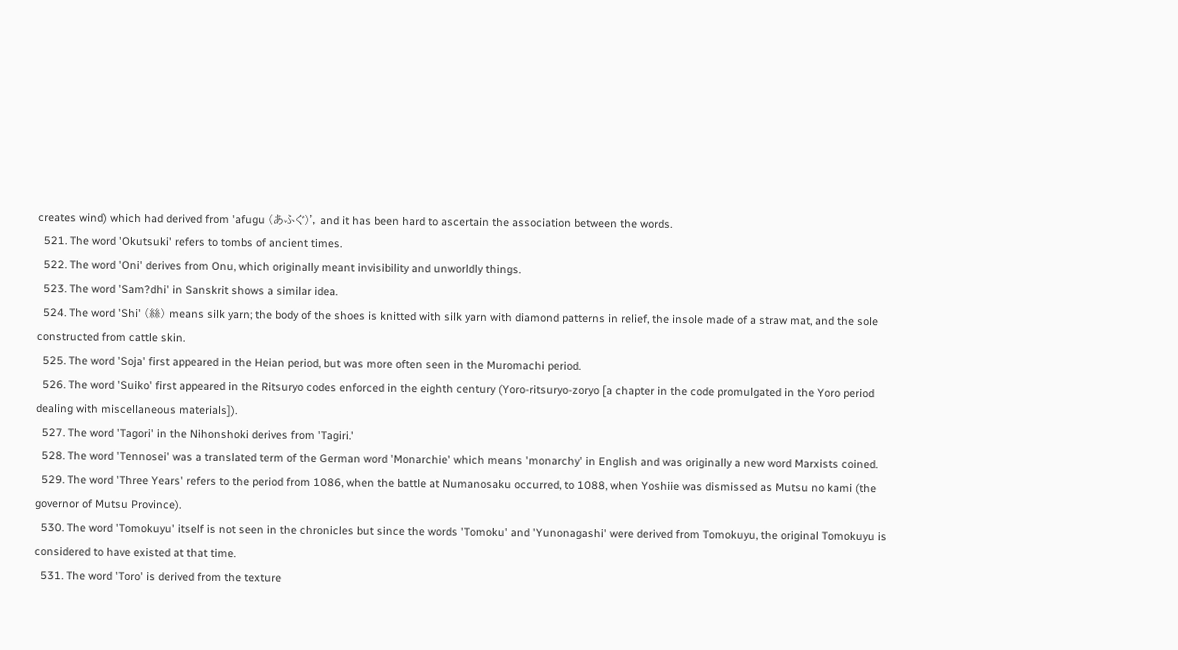creates wind) which had derived from 'afugu (あふぐ)', and it has been hard to ascertain the association between the words.
  521. The word 'Okutsuki' refers to tombs of ancient times.
  522. The word 'Oni' derives from Onu, which originally meant invisibility and unworldly things.
  523. The word 'Sam?dhi' in Sanskrit shows a similar idea.
  524. The word 'Shi' (絲) means silk yarn; the body of the shoes is knitted with silk yarn with diamond patterns in relief, the insole made of a straw mat, and the sole constructed from cattle skin.
  525. The word 'Soja' first appeared in the Heian period, but was more often seen in the Muromachi period.
  526. The word 'Suiko' first appeared in the Ritsuryo codes enforced in the eighth century (Yoro-ritsuryo-zoryo [a chapter in the code promulgated in the Yoro period dealing with miscellaneous materials]).
  527. The word 'Tagori' in the Nihonshoki derives from 'Tagiri.'
  528. The word 'Tennosei' was a translated term of the German word 'Monarchie' which means 'monarchy' in English and was originally a new word Marxists coined.
  529. The word 'Three Years' refers to the period from 1086, when the battle at Numanosaku occurred, to 1088, when Yoshiie was dismissed as Mutsu no kami (the governor of Mutsu Province).
  530. The word 'Tomokuyu' itself is not seen in the chronicles but since the words 'Tomoku' and 'Yunonagashi' were derived from Tomokuyu, the original Tomokuyu is considered to have existed at that time.
  531. The word 'Toro' is derived from the texture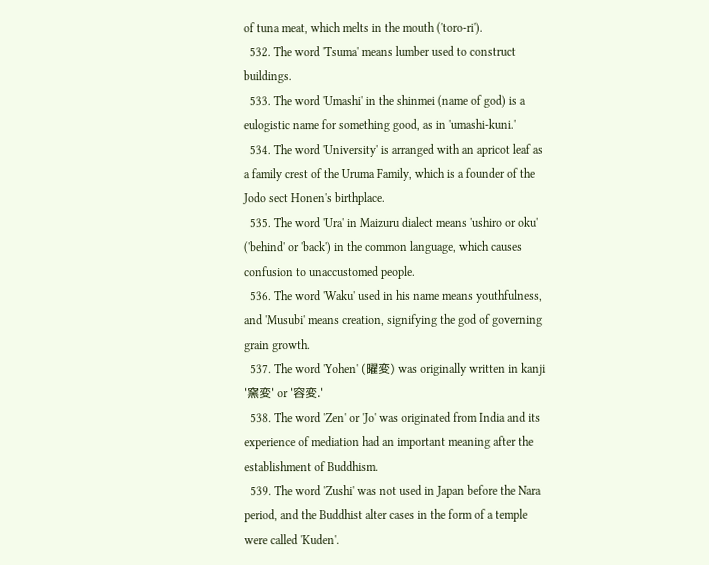of tuna meat, which melts in the mouth ('toro-ri').
  532. The word 'Tsuma' means lumber used to construct buildings.
  533. The word 'Umashi' in the shinmei (name of god) is a eulogistic name for something good, as in 'umashi-kuni.'
  534. The word 'University' is arranged with an apricot leaf as a family crest of the Uruma Family, which is a founder of the Jodo sect Honen's birthplace.
  535. The word 'Ura' in Maizuru dialect means 'ushiro or oku' ('behind' or 'back') in the common language, which causes confusion to unaccustomed people.
  536. The word 'Waku' used in his name means youthfulness, and 'Musubi' means creation, signifying the god of governing grain growth.
  537. The word 'Yohen' (曜変) was originally written in kanji '窯変' or '容変.'
  538. The word 'Zen' or 'Jo' was originated from India and its experience of mediation had an important meaning after the establishment of Buddhism.
  539. The word 'Zushi' was not used in Japan before the Nara period, and the Buddhist alter cases in the form of a temple were called 'Kuden'.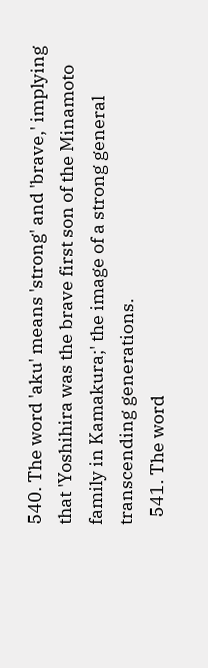540. The word 'aku' means 'strong' and 'brave,' implying that 'Yoshihira was the brave first son of the Minamoto family in Kamakura;' the image of a strong general transcending generations.
  541. The word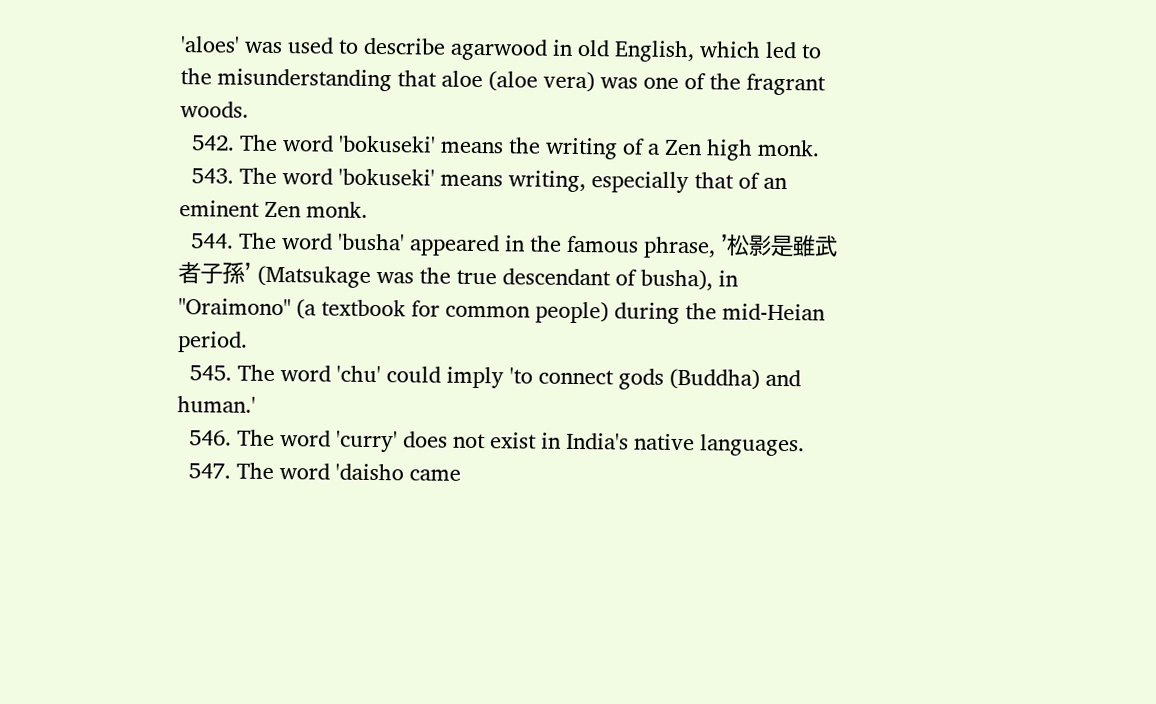'aloes' was used to describe agarwood in old English, which led to the misunderstanding that aloe (aloe vera) was one of the fragrant woods.
  542. The word 'bokuseki' means the writing of a Zen high monk.
  543. The word 'bokuseki' means writing, especially that of an eminent Zen monk.
  544. The word 'busha' appeared in the famous phrase, '松影是雖武者子孫' (Matsukage was the true descendant of busha), in "Oraimono" (a textbook for common people) during the mid-Heian period.
  545. The word 'chu' could imply 'to connect gods (Buddha) and human.'
  546. The word 'curry' does not exist in India's native languages.
  547. The word 'daisho came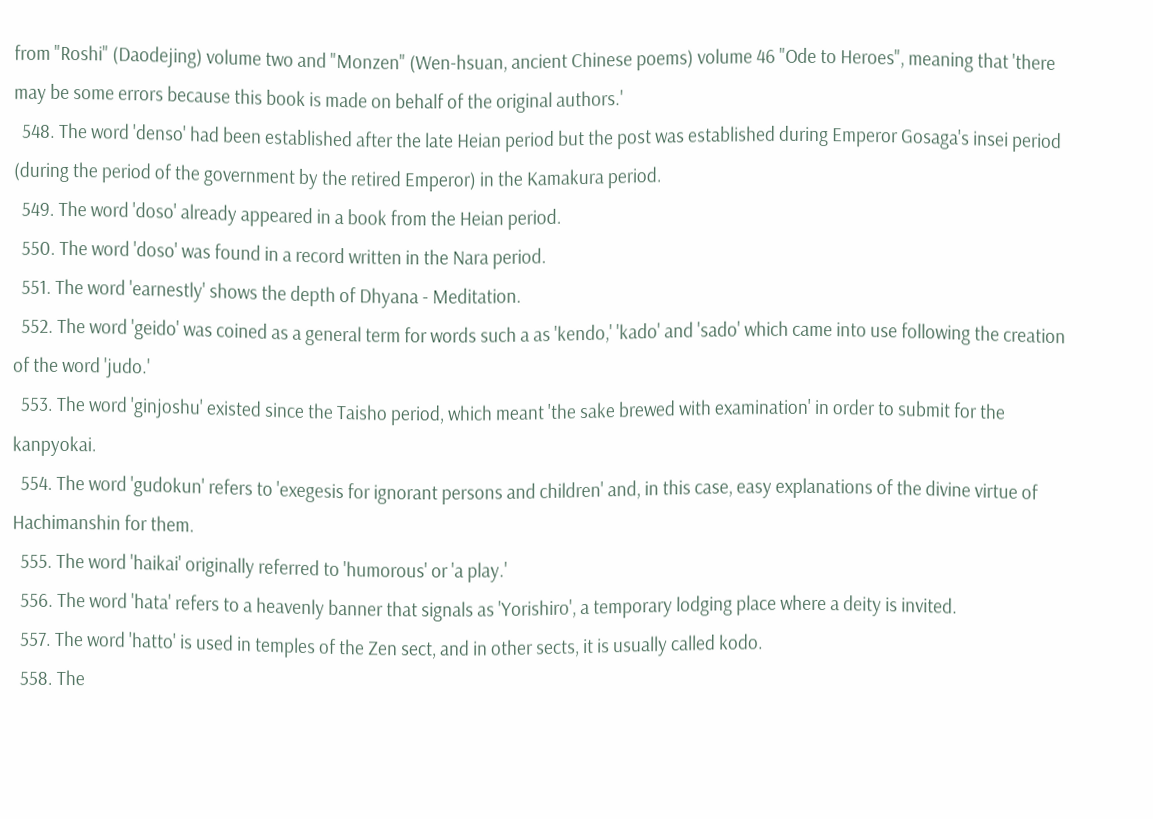from "Roshi" (Daodejing) volume two and "Monzen" (Wen-hsuan, ancient Chinese poems) volume 46 "Ode to Heroes", meaning that 'there may be some errors because this book is made on behalf of the original authors.'
  548. The word 'denso' had been established after the late Heian period but the post was established during Emperor Gosaga's insei period (during the period of the government by the retired Emperor) in the Kamakura period.
  549. The word 'doso' already appeared in a book from the Heian period.
  550. The word 'doso' was found in a record written in the Nara period.
  551. The word 'earnestly' shows the depth of Dhyana - Meditation.
  552. The word 'geido' was coined as a general term for words such a as 'kendo,' 'kado' and 'sado' which came into use following the creation of the word 'judo.'
  553. The word 'ginjoshu' existed since the Taisho period, which meant 'the sake brewed with examination' in order to submit for the kanpyokai.
  554. The word 'gudokun' refers to 'exegesis for ignorant persons and children' and, in this case, easy explanations of the divine virtue of Hachimanshin for them.
  555. The word 'haikai' originally referred to 'humorous' or 'a play.'
  556. The word 'hata' refers to a heavenly banner that signals as 'Yorishiro', a temporary lodging place where a deity is invited.
  557. The word 'hatto' is used in temples of the Zen sect, and in other sects, it is usually called kodo.
  558. The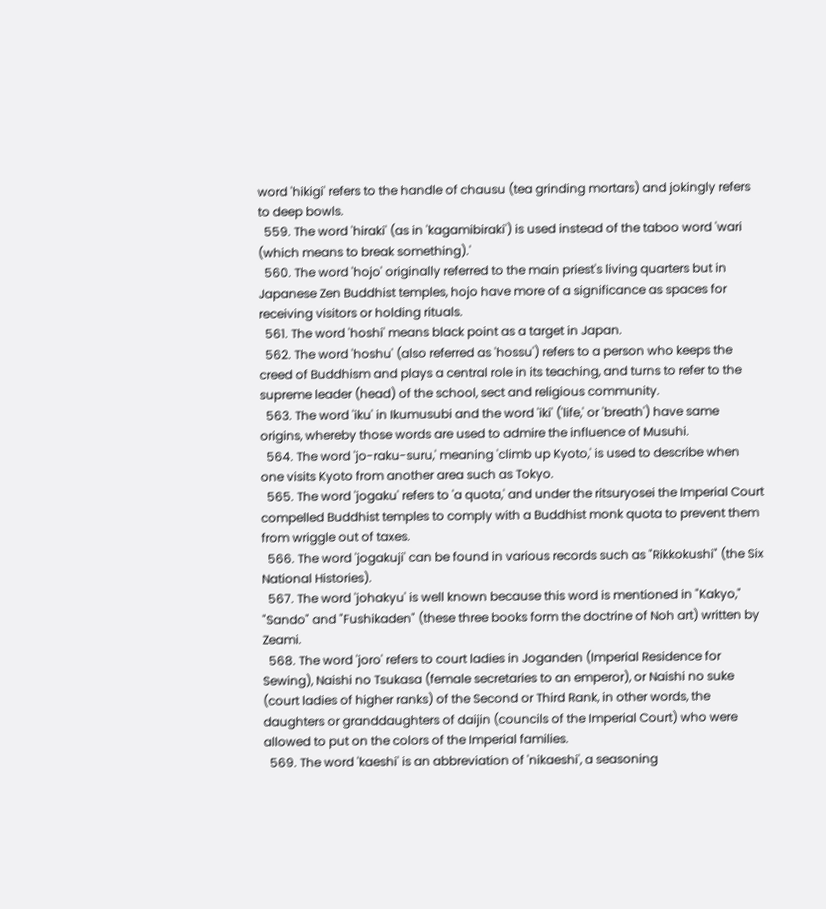word 'hikigi' refers to the handle of chausu (tea grinding mortars) and jokingly refers to deep bowls.
  559. The word 'hiraki' (as in 'kagamibiraki') is used instead of the taboo word 'wari (which means to break something).'
  560. The word 'hojo' originally referred to the main priest's living quarters but in Japanese Zen Buddhist temples, hojo have more of a significance as spaces for receiving visitors or holding rituals.
  561. The word 'hoshi' means black point as a target in Japan.
  562. The word 'hoshu' (also referred as 'hossu') refers to a person who keeps the creed of Buddhism and plays a central role in its teaching, and turns to refer to the supreme leader (head) of the school, sect and religious community.
  563. The word 'iku' in Ikumusubi and the word 'iki' ('life,' or 'breath') have same origins, whereby those words are used to admire the influence of Musuhi.
  564. The word 'jo-raku-suru,' meaning 'climb up Kyoto,' is used to describe when one visits Kyoto from another area such as Tokyo.
  565. The word 'jogaku' refers to 'a quota,' and under the ritsuryosei the Imperial Court compelled Buddhist temples to comply with a Buddhist monk quota to prevent them from wriggle out of taxes.
  566. The word 'jogakuji' can be found in various records such as "Rikkokushi" (the Six National Histories).
  567. The word 'johakyu' is well known because this word is mentioned in "Kakyo," "Sando" and "Fushikaden" (these three books form the doctrine of Noh art) written by Zeami.
  568. The word 'joro' refers to court ladies in Joganden (Imperial Residence for Sewing), Naishi no Tsukasa (female secretaries to an emperor), or Naishi no suke (court ladies of higher ranks) of the Second or Third Rank, in other words, the daughters or granddaughters of daijin (councils of the Imperial Court) who were allowed to put on the colors of the Imperial families.
  569. The word 'kaeshi' is an abbreviation of 'nikaeshi', a seasoning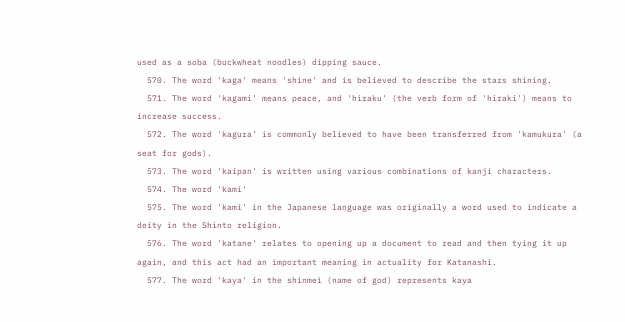used as a soba (buckwheat noodles) dipping sauce.
  570. The word 'kaga' means 'shine' and is believed to describe the stars shining.
  571. The word 'kagami' means peace, and 'hiraku' (the verb form of 'hiraki') means to increase success.
  572. The word 'kagura' is commonly believed to have been transferred from 'kamukura' (a seat for gods).
  573. The word 'kaipan' is written using various combinations of kanji characters.
  574. The word 'kami'
  575. The word 'kami' in the Japanese language was originally a word used to indicate a deity in the Shinto religion.
  576. The word 'katane' relates to opening up a document to read and then tying it up again, and this act had an important meaning in actuality for Katanashi.
  577. The word 'kaya' in the shinmei (name of god) represents kaya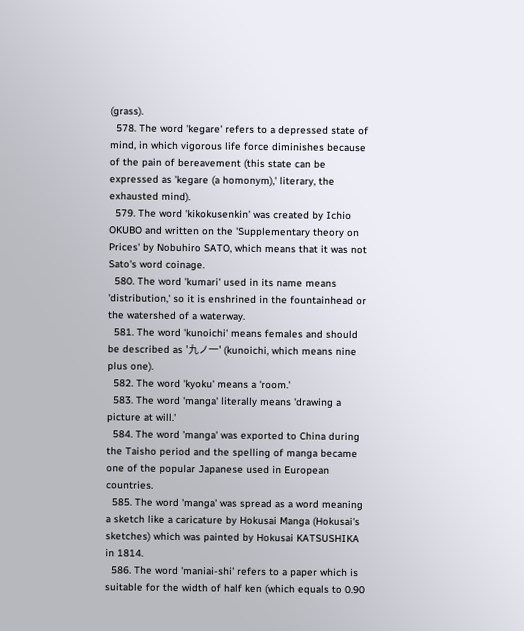(grass).
  578. The word 'kegare' refers to a depressed state of mind, in which vigorous life force diminishes because of the pain of bereavement (this state can be expressed as 'kegare (a homonym),' literary, the exhausted mind).
  579. The word 'kikokusenkin' was created by Ichio OKUBO and written on the 'Supplementary theory on Prices' by Nobuhiro SATO, which means that it was not Sato's word coinage.
  580. The word 'kumari' used in its name means 'distribution,' so it is enshrined in the fountainhead or the watershed of a waterway.
  581. The word 'kunoichi' means females and should be described as '九ノ一' (kunoichi, which means nine plus one).
  582. The word 'kyoku' means a 'room.'
  583. The word 'manga' literally means 'drawing a picture at will.'
  584. The word 'manga' was exported to China during the Taisho period and the spelling of manga became one of the popular Japanese used in European countries.
  585. The word 'manga' was spread as a word meaning a sketch like a caricature by Hokusai Manga (Hokusai's sketches) which was painted by Hokusai KATSUSHIKA in 1814.
  586. The word 'maniai-shi' refers to a paper which is suitable for the width of half ken (which equals to 0.90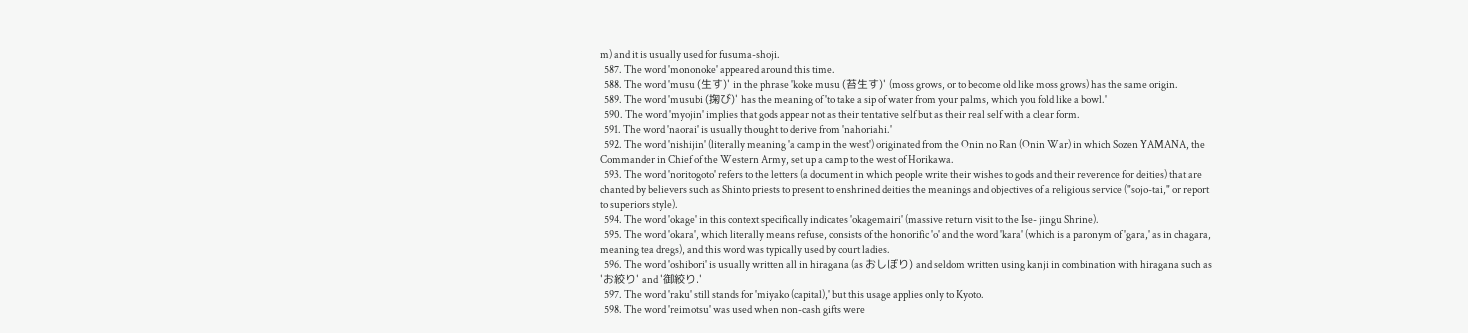m) and it is usually used for fusuma-shoji.
  587. The word 'mononoke' appeared around this time.
  588. The word 'musu (生す)' in the phrase 'koke musu (苔生す)' (moss grows, or to become old like moss grows) has the same origin.
  589. The word 'musubi (掬び)' has the meaning of 'to take a sip of water from your palms, which you fold like a bowl.'
  590. The word 'myojin' implies that gods appear not as their tentative self but as their real self with a clear form.
  591. The word 'naorai' is usually thought to derive from 'nahoriahi.'
  592. The word 'nishijin' (literally meaning 'a camp in the west') originated from the Onin no Ran (Onin War) in which Sozen YAMANA, the Commander in Chief of the Western Army, set up a camp to the west of Horikawa.
  593. The word 'noritogoto' refers to the letters (a document in which people write their wishes to gods and their reverence for deities) that are chanted by believers such as Shinto priests to present to enshrined deities the meanings and objectives of a religious service ("sojo-tai," or report to superiors style).
  594. The word 'okage' in this context specifically indicates 'okagemairi' (massive return visit to the Ise- jingu Shrine).
  595. The word 'okara', which literally means refuse, consists of the honorific 'o' and the word 'kara' (which is a paronym of 'gara,' as in chagara, meaning tea dregs), and this word was typically used by court ladies.
  596. The word 'oshibori' is usually written all in hiragana (as おしぼり) and seldom written using kanji in combination with hiragana such as 'お絞り' and '御絞り.'
  597. The word 'raku' still stands for 'miyako (capital),' but this usage applies only to Kyoto.
  598. The word 'reimotsu' was used when non-cash gifts were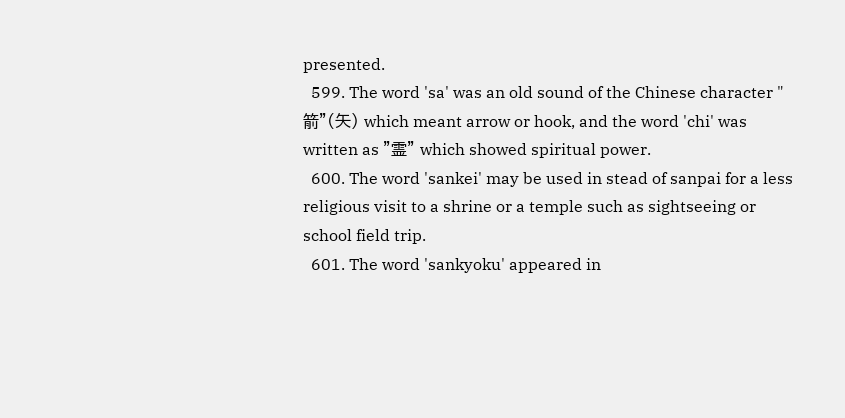presented.
  599. The word 'sa' was an old sound of the Chinese character "箭"(矢) which meant arrow or hook, and the word 'chi' was written as "霊" which showed spiritual power.
  600. The word 'sankei' may be used in stead of sanpai for a less religious visit to a shrine or a temple such as sightseeing or school field trip.
  601. The word 'sankyoku' appeared in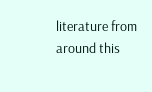literature from around this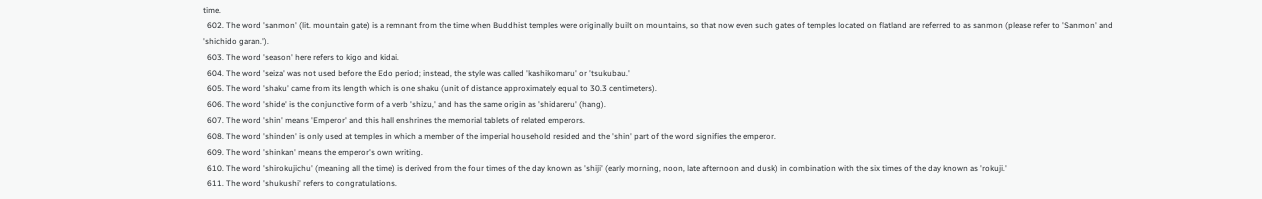time.
  602. The word 'sanmon' (lit. mountain gate) is a remnant from the time when Buddhist temples were originally built on mountains, so that now even such gates of temples located on flatland are referred to as sanmon (please refer to 'Sanmon' and 'shichido garan.').
  603. The word 'season' here refers to kigo and kidai.
  604. The word 'seiza' was not used before the Edo period; instead, the style was called 'kashikomaru' or 'tsukubau.'
  605. The word 'shaku' came from its length which is one shaku (unit of distance approximately equal to 30.3 centimeters).
  606. The word 'shide' is the conjunctive form of a verb 'shizu,' and has the same origin as 'shidareru' (hang).
  607. The word 'shin' means 'Emperor' and this hall enshrines the memorial tablets of related emperors.
  608. The word 'shinden' is only used at temples in which a member of the imperial household resided and the 'shin' part of the word signifies the emperor.
  609. The word 'shinkan' means the emperor's own writing.
  610. The word 'shirokujichu' (meaning all the time) is derived from the four times of the day known as 'shiji' (early morning, noon, late afternoon and dusk) in combination with the six times of the day known as 'rokuji.'
  611. The word 'shukushi' refers to congratulations.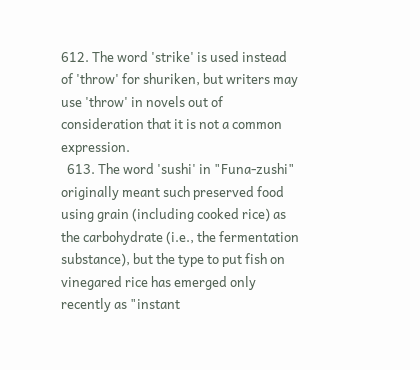612. The word 'strike' is used instead of 'throw' for shuriken, but writers may use 'throw' in novels out of consideration that it is not a common expression.
  613. The word 'sushi' in "Funa-zushi" originally meant such preserved food using grain (including cooked rice) as the carbohydrate (i.e., the fermentation substance), but the type to put fish on vinegared rice has emerged only recently as "instant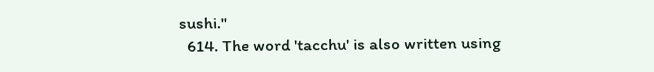sushi."
  614. The word 'tacchu' is also written using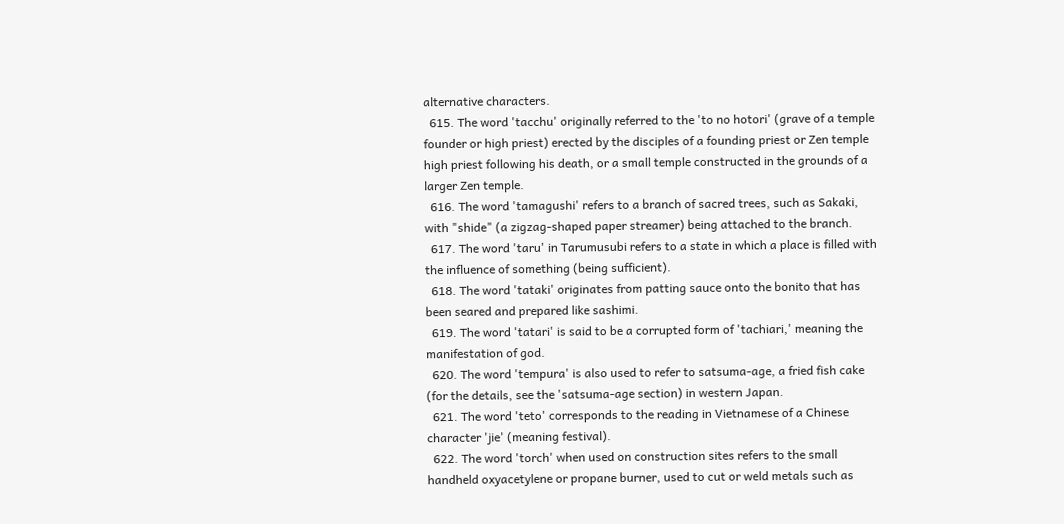alternative characters.
  615. The word 'tacchu' originally referred to the 'to no hotori' (grave of a temple founder or high priest) erected by the disciples of a founding priest or Zen temple high priest following his death, or a small temple constructed in the grounds of a larger Zen temple.
  616. The word 'tamagushi' refers to a branch of sacred trees, such as Sakaki, with "shide" (a zigzag-shaped paper streamer) being attached to the branch.
  617. The word 'taru' in Tarumusubi refers to a state in which a place is filled with the influence of something (being sufficient).
  618. The word 'tataki' originates from patting sauce onto the bonito that has been seared and prepared like sashimi.
  619. The word 'tatari' is said to be a corrupted form of 'tachiari,' meaning the manifestation of god.
  620. The word 'tempura' is also used to refer to satsuma-age, a fried fish cake (for the details, see the 'satsuma-age section) in western Japan.
  621. The word 'teto' corresponds to the reading in Vietnamese of a Chinese character 'jie' (meaning festival).
  622. The word 'torch' when used on construction sites refers to the small handheld oxyacetylene or propane burner, used to cut or weld metals such as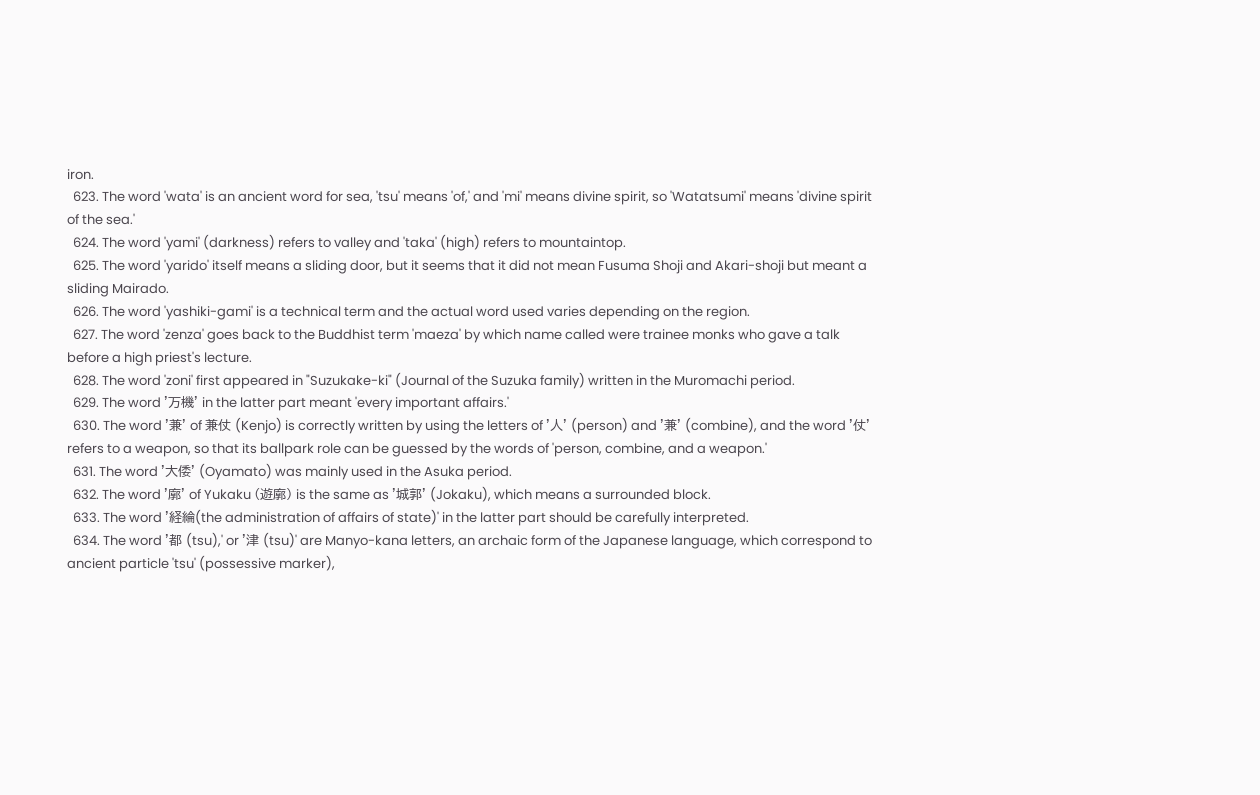iron.
  623. The word 'wata' is an ancient word for sea, 'tsu' means 'of,' and 'mi' means divine spirit, so 'Watatsumi' means 'divine spirit of the sea.'
  624. The word 'yami' (darkness) refers to valley and 'taka' (high) refers to mountaintop.
  625. The word 'yarido' itself means a sliding door, but it seems that it did not mean Fusuma Shoji and Akari-shoji but meant a sliding Mairado.
  626. The word 'yashiki-gami' is a technical term and the actual word used varies depending on the region.
  627. The word 'zenza' goes back to the Buddhist term 'maeza' by which name called were trainee monks who gave a talk before a high priest's lecture.
  628. The word 'zoni' first appeared in "Suzukake-ki" (Journal of the Suzuka family) written in the Muromachi period.
  629. The word '万機' in the latter part meant 'every important affairs.'
  630. The word '兼' of 兼仗 (Kenjo) is correctly written by using the letters of '人' (person) and '兼' (combine), and the word '仗' refers to a weapon, so that its ballpark role can be guessed by the words of 'person, combine, and a weapon.'
  631. The word '大倭' (Oyamato) was mainly used in the Asuka period.
  632. The word '廓' of Yukaku (遊廓) is the same as '城郭' (Jokaku), which means a surrounded block.
  633. The word '経綸(the administration of affairs of state)' in the latter part should be carefully interpreted.
  634. The word '都 (tsu),' or '津 (tsu)' are Manyo-kana letters, an archaic form of the Japanese language, which correspond to ancient particle 'tsu' (possessive marker),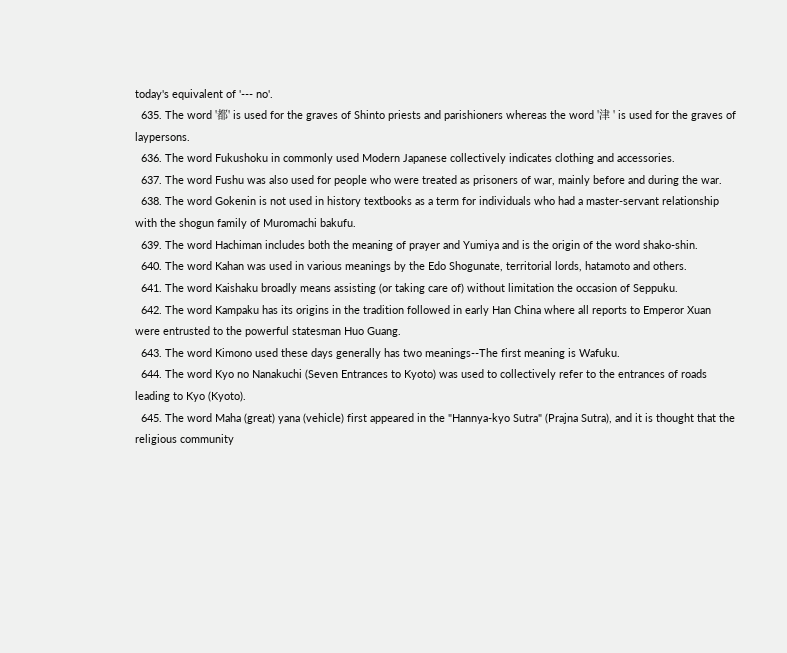today's equivalent of '--- no'.
  635. The word '都' is used for the graves of Shinto priests and parishioners whereas the word '津 ' is used for the graves of laypersons.
  636. The word Fukushoku in commonly used Modern Japanese collectively indicates clothing and accessories.
  637. The word Fushu was also used for people who were treated as prisoners of war, mainly before and during the war.
  638. The word Gokenin is not used in history textbooks as a term for individuals who had a master-servant relationship with the shogun family of Muromachi bakufu.
  639. The word Hachiman includes both the meaning of prayer and Yumiya and is the origin of the word shako-shin.
  640. The word Kahan was used in various meanings by the Edo Shogunate, territorial lords, hatamoto and others.
  641. The word Kaishaku broadly means assisting (or taking care of) without limitation the occasion of Seppuku.
  642. The word Kampaku has its origins in the tradition followed in early Han China where all reports to Emperor Xuan were entrusted to the powerful statesman Huo Guang.
  643. The word Kimono used these days generally has two meanings--The first meaning is Wafuku.
  644. The word Kyo no Nanakuchi (Seven Entrances to Kyoto) was used to collectively refer to the entrances of roads leading to Kyo (Kyoto).
  645. The word Maha (great) yana (vehicle) first appeared in the "Hannya-kyo Sutra" (Prajna Sutra), and it is thought that the religious community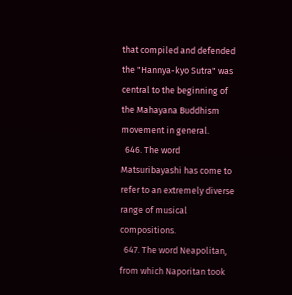that compiled and defended the "Hannya-kyo Sutra" was central to the beginning of the Mahayana Buddhism movement in general.
  646. The word Matsuribayashi has come to refer to an extremely diverse range of musical compositions.
  647. The word Neapolitan, from which Naporitan took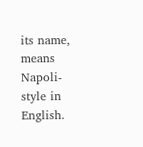its name, means Napoli-style in English.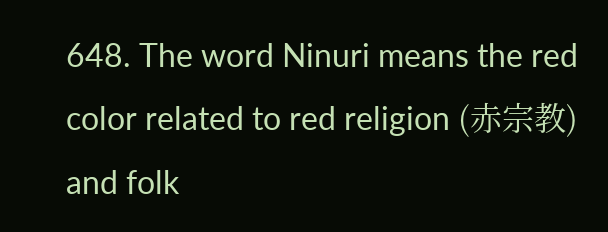648. The word Ninuri means the red color related to red religion (赤宗教) and folk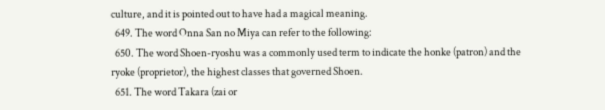culture, and it is pointed out to have had a magical meaning.
  649. The word Onna San no Miya can refer to the following:
  650. The word Shoen-ryoshu was a commonly used term to indicate the honke (patron) and the ryoke (proprietor), the highest classes that governed Shoen.
  651. The word Takara (zai or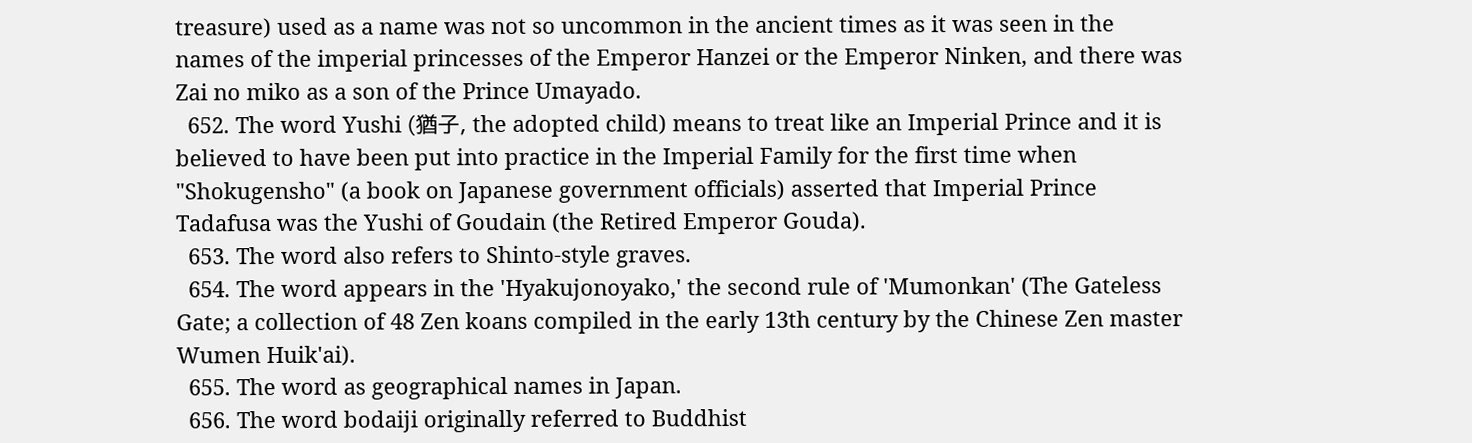treasure) used as a name was not so uncommon in the ancient times as it was seen in the names of the imperial princesses of the Emperor Hanzei or the Emperor Ninken, and there was Zai no miko as a son of the Prince Umayado.
  652. The word Yushi (猶子, the adopted child) means to treat like an Imperial Prince and it is believed to have been put into practice in the Imperial Family for the first time when "Shokugensho" (a book on Japanese government officials) asserted that Imperial Prince Tadafusa was the Yushi of Goudain (the Retired Emperor Gouda).
  653. The word also refers to Shinto-style graves.
  654. The word appears in the 'Hyakujonoyako,' the second rule of 'Mumonkan' (The Gateless Gate; a collection of 48 Zen koans compiled in the early 13th century by the Chinese Zen master Wumen Huik'ai).
  655. The word as geographical names in Japan.
  656. The word bodaiji originally referred to Buddhist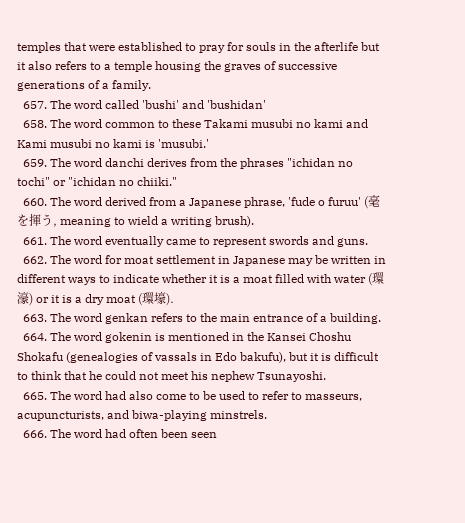temples that were established to pray for souls in the afterlife but it also refers to a temple housing the graves of successive generations of a family.
  657. The word called 'bushi' and 'bushidan'
  658. The word common to these Takami musubi no kami and Kami musubi no kami is 'musubi.'
  659. The word danchi derives from the phrases "ichidan no tochi" or "ichidan no chiiki."
  660. The word derived from a Japanese phrase, 'fude o furuu' (毫を揮う, meaning to wield a writing brush).
  661. The word eventually came to represent swords and guns.
  662. The word for moat settlement in Japanese may be written in different ways to indicate whether it is a moat filled with water (環濠) or it is a dry moat (環壕).
  663. The word genkan refers to the main entrance of a building.
  664. The word gokenin is mentioned in the Kansei Choshu Shokafu (genealogies of vassals in Edo bakufu), but it is difficult to think that he could not meet his nephew Tsunayoshi.
  665. The word had also come to be used to refer to masseurs, acupuncturists, and biwa-playing minstrels.
  666. The word had often been seen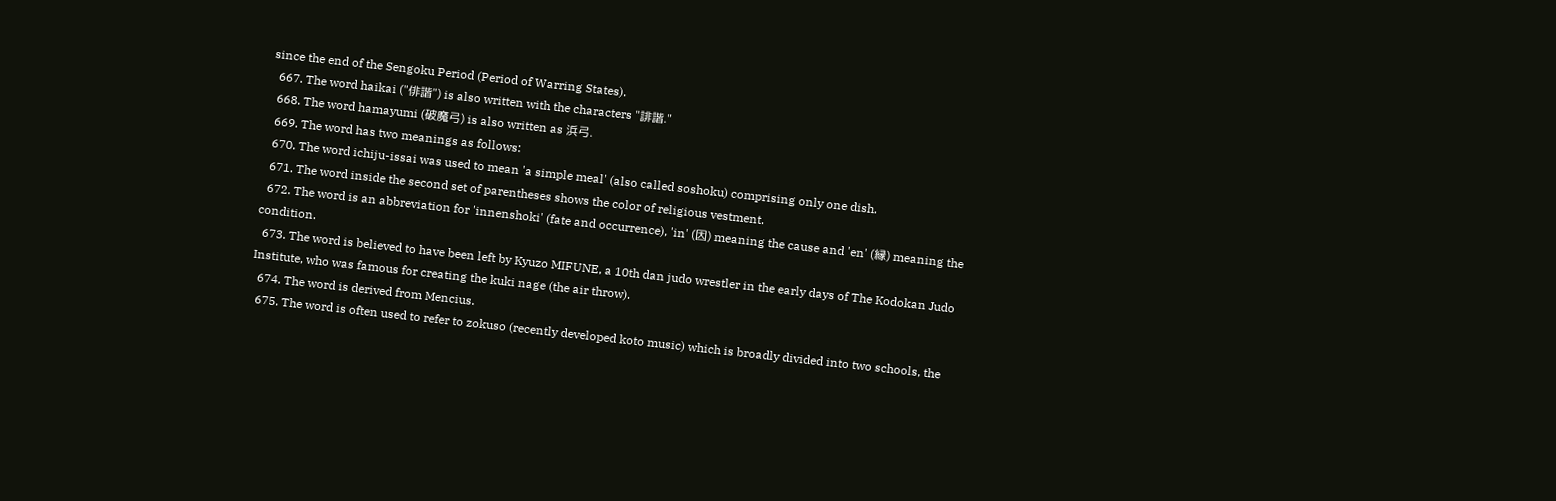since the end of the Sengoku Period (Period of Warring States).
  667. The word haikai ("俳諧") is also written with the characters "誹諧."
  668. The word hamayumi (破魔弓) is also written as 浜弓.
  669. The word has two meanings as follows:
  670. The word ichiju-issai was used to mean 'a simple meal' (also called soshoku) comprising only one dish.
  671. The word inside the second set of parentheses shows the color of religious vestment.
  672. The word is an abbreviation for 'innenshoki' (fate and occurrence), 'in' (因) meaning the cause and 'en' (縁) meaning the condition.
  673. The word is believed to have been left by Kyuzo MIFUNE, a 10th dan judo wrestler in the early days of The Kodokan Judo Institute, who was famous for creating the kuki nage (the air throw).
  674. The word is derived from Mencius.
  675. The word is often used to refer to zokuso (recently developed koto music) which is broadly divided into two schools, the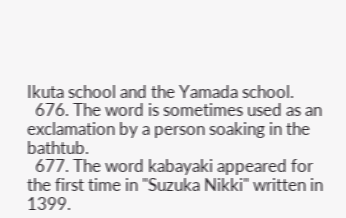Ikuta school and the Yamada school.
  676. The word is sometimes used as an exclamation by a person soaking in the bathtub.
  677. The word kabayaki appeared for the first time in "Suzuka Nikki" written in 1399.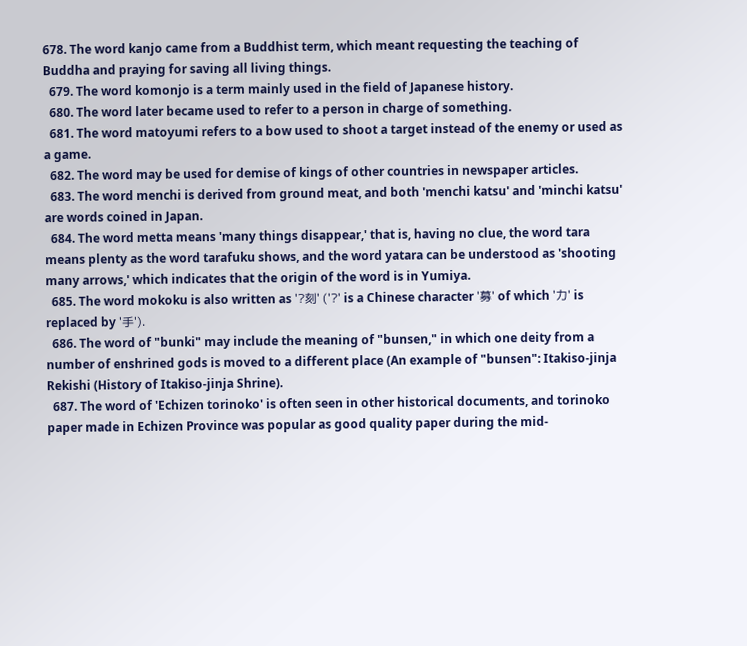678. The word kanjo came from a Buddhist term, which meant requesting the teaching of Buddha and praying for saving all living things.
  679. The word komonjo is a term mainly used in the field of Japanese history.
  680. The word later became used to refer to a person in charge of something.
  681. The word matoyumi refers to a bow used to shoot a target instead of the enemy or used as a game.
  682. The word may be used for demise of kings of other countries in newspaper articles.
  683. The word menchi is derived from ground meat, and both 'menchi katsu' and 'minchi katsu' are words coined in Japan.
  684. The word metta means 'many things disappear,' that is, having no clue, the word tara means plenty as the word tarafuku shows, and the word yatara can be understood as 'shooting many arrows,' which indicates that the origin of the word is in Yumiya.
  685. The word mokoku is also written as '?刻' ('?' is a Chinese character '募' of which '力' is replaced by '手').
  686. The word of "bunki" may include the meaning of "bunsen," in which one deity from a number of enshrined gods is moved to a different place (An example of "bunsen": Itakiso-jinja Rekishi (History of Itakiso-jinja Shrine).
  687. The word of 'Echizen torinoko' is often seen in other historical documents, and torinoko paper made in Echizen Province was popular as good quality paper during the mid-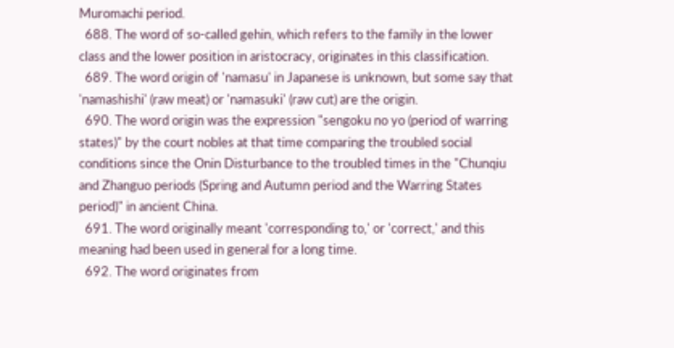Muromachi period.
  688. The word of so-called gehin, which refers to the family in the lower class and the lower position in aristocracy, originates in this classification.
  689. The word origin of 'namasu' in Japanese is unknown, but some say that 'namashishi' (raw meat) or 'namasuki' (raw cut) are the origin.
  690. The word origin was the expression "sengoku no yo (period of warring states)" by the court nobles at that time comparing the troubled social conditions since the Onin Disturbance to the troubled times in the "Chunqiu and Zhanguo periods (Spring and Autumn period and the Warring States period)" in ancient China.
  691. The word originally meant 'corresponding to,' or 'correct,' and this meaning had been used in general for a long time.
  692. The word originates from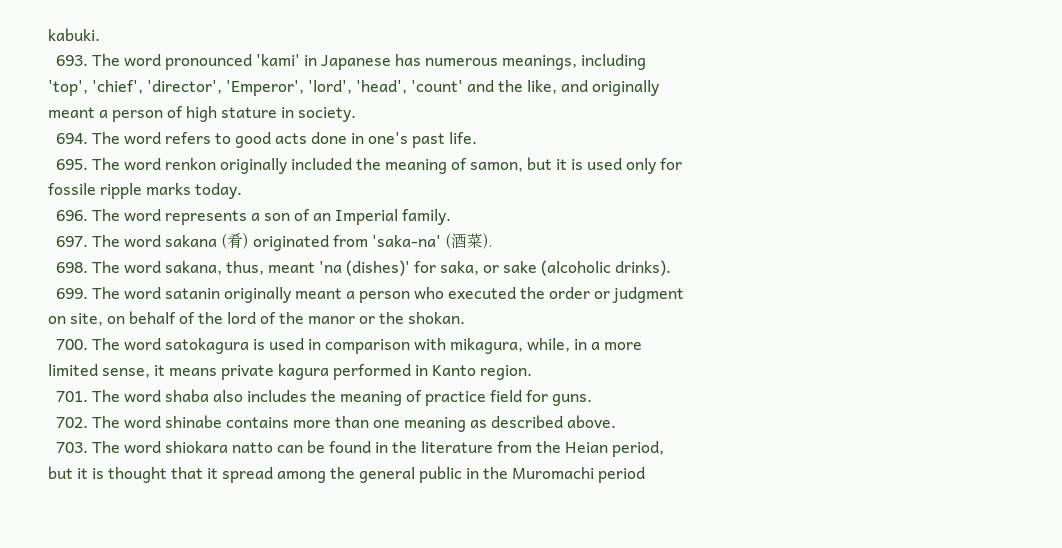kabuki.
  693. The word pronounced 'kami' in Japanese has numerous meanings, including 'top', 'chief', 'director', 'Emperor', 'lord', 'head', 'count' and the like, and originally meant a person of high stature in society.
  694. The word refers to good acts done in one's past life.
  695. The word renkon originally included the meaning of samon, but it is used only for fossile ripple marks today.
  696. The word represents a son of an Imperial family.
  697. The word sakana (肴) originated from 'saka-na' (酒菜).
  698. The word sakana, thus, meant 'na (dishes)' for saka, or sake (alcoholic drinks).
  699. The word satanin originally meant a person who executed the order or judgment on site, on behalf of the lord of the manor or the shokan.
  700. The word satokagura is used in comparison with mikagura, while, in a more limited sense, it means private kagura performed in Kanto region.
  701. The word shaba also includes the meaning of practice field for guns.
  702. The word shinabe contains more than one meaning as described above.
  703. The word shiokara natto can be found in the literature from the Heian period, but it is thought that it spread among the general public in the Muromachi period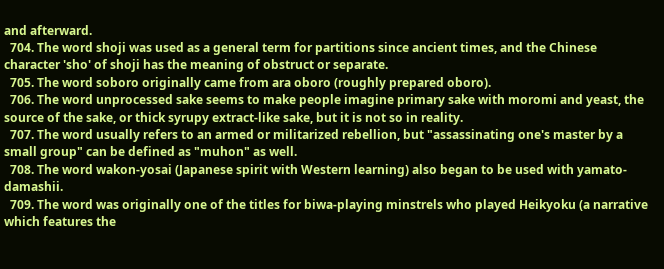and afterward.
  704. The word shoji was used as a general term for partitions since ancient times, and the Chinese character 'sho' of shoji has the meaning of obstruct or separate.
  705. The word soboro originally came from ara oboro (roughly prepared oboro).
  706. The word unprocessed sake seems to make people imagine primary sake with moromi and yeast, the source of the sake, or thick syrupy extract-like sake, but it is not so in reality.
  707. The word usually refers to an armed or militarized rebellion, but "assassinating one's master by a small group" can be defined as "muhon" as well.
  708. The word wakon-yosai (Japanese spirit with Western learning) also began to be used with yamato-damashii.
  709. The word was originally one of the titles for biwa-playing minstrels who played Heikyoku (a narrative which features the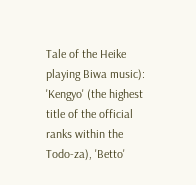Tale of the Heike playing Biwa music): 'Kengyo' (the highest title of the official ranks within the Todo-za), 'Betto'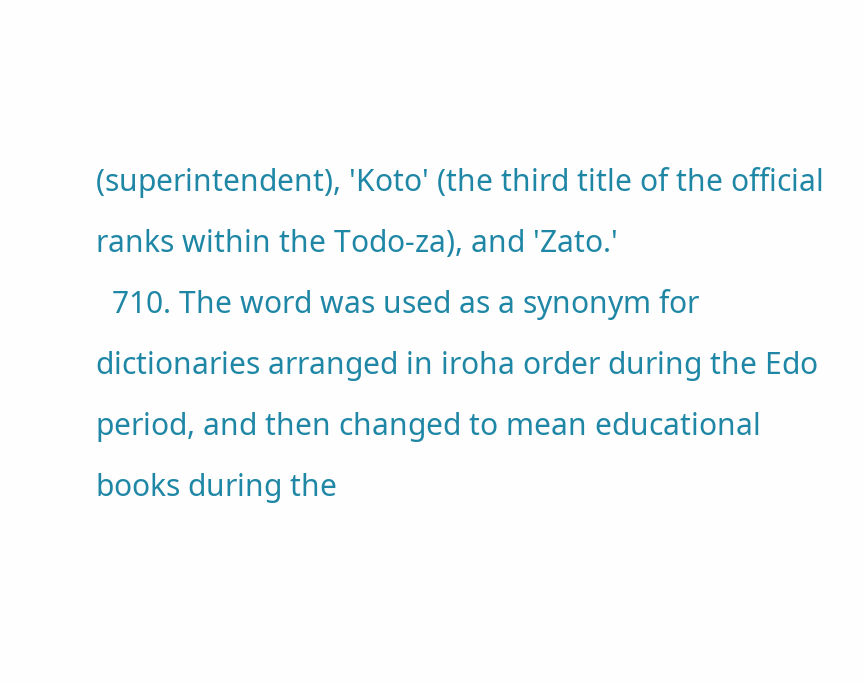(superintendent), 'Koto' (the third title of the official ranks within the Todo-za), and 'Zato.'
  710. The word was used as a synonym for dictionaries arranged in iroha order during the Edo period, and then changed to mean educational books during the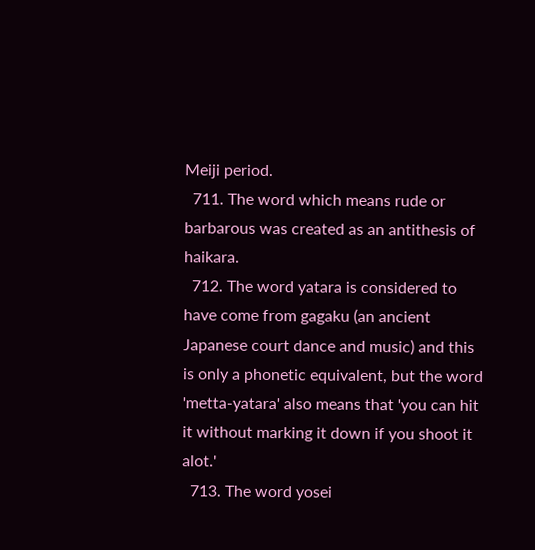Meiji period.
  711. The word which means rude or barbarous was created as an antithesis of haikara.
  712. The word yatara is considered to have come from gagaku (an ancient Japanese court dance and music) and this is only a phonetic equivalent, but the word 'metta-yatara' also means that 'you can hit it without marking it down if you shoot it alot.'
  713. The word yosei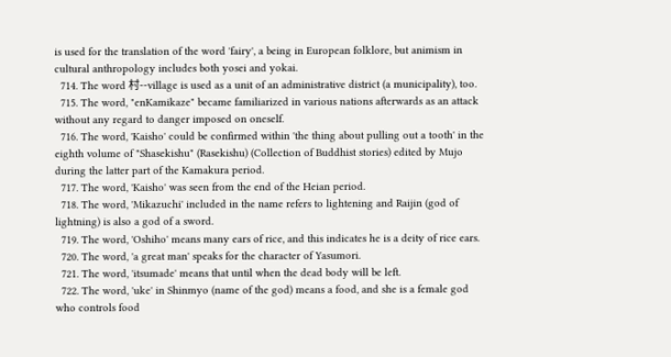is used for the translation of the word 'fairy', a being in European folklore, but animism in cultural anthropology includes both yosei and yokai.
  714. The word 村--village is used as a unit of an administrative district (a municipality), too.
  715. The word, "enKamikaze" became familiarized in various nations afterwards as an attack without any regard to danger imposed on oneself.
  716. The word, 'Kaisho' could be confirmed within 'the thing about pulling out a tooth' in the eighth volume of "Shasekishu" (Rasekishu) (Collection of Buddhist stories) edited by Mujo during the latter part of the Kamakura period.
  717. The word, 'Kaisho' was seen from the end of the Heian period.
  718. The word, 'Mikazuchi' included in the name refers to lightening and Raijin (god of lightning) is also a god of a sword.
  719. The word, 'Oshiho' means many ears of rice, and this indicates he is a deity of rice ears.
  720. The word, 'a great man' speaks for the character of Yasumori.
  721. The word, 'itsumade' means that until when the dead body will be left.
  722. The word, 'uke' in Shinmyo (name of the god) means a food, and she is a female god who controls food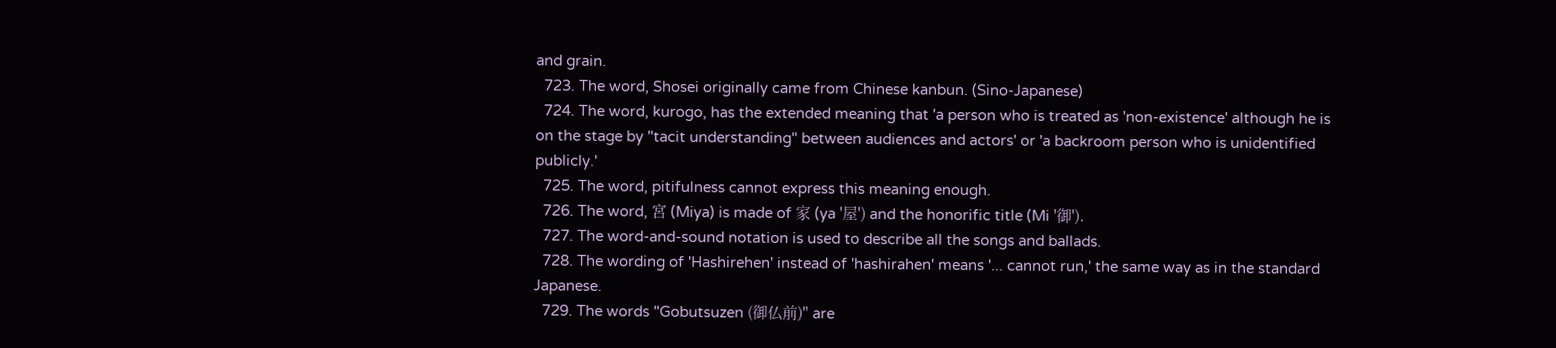and grain.
  723. The word, Shosei originally came from Chinese kanbun. (Sino-Japanese)
  724. The word, kurogo, has the extended meaning that 'a person who is treated as 'non-existence' although he is on the stage by "tacit understanding" between audiences and actors' or 'a backroom person who is unidentified publicly.'
  725. The word, pitifulness cannot express this meaning enough.
  726. The word, 宮 (Miya) is made of 家 (ya '屋') and the honorific title (Mi '御').
  727. The word-and-sound notation is used to describe all the songs and ballads.
  728. The wording of 'Hashirehen' instead of 'hashirahen' means '... cannot run,' the same way as in the standard Japanese.
  729. The words "Gobutsuzen (御仏前)" are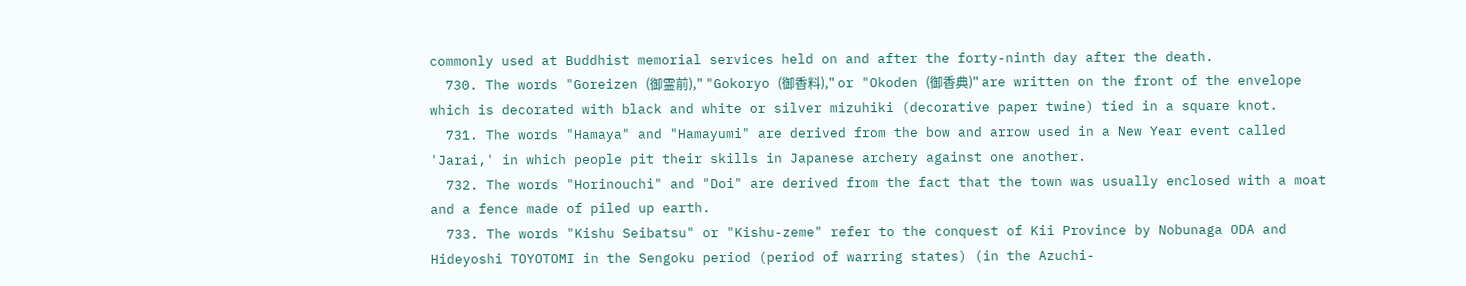commonly used at Buddhist memorial services held on and after the forty-ninth day after the death.
  730. The words "Goreizen (御霊前)," "Gokoryo (御香料)," or "Okoden (御香典)" are written on the front of the envelope which is decorated with black and white or silver mizuhiki (decorative paper twine) tied in a square knot.
  731. The words "Hamaya" and "Hamayumi" are derived from the bow and arrow used in a New Year event called 'Jarai,' in which people pit their skills in Japanese archery against one another.
  732. The words "Horinouchi" and "Doi" are derived from the fact that the town was usually enclosed with a moat and a fence made of piled up earth.
  733. The words "Kishu Seibatsu" or "Kishu-zeme" refer to the conquest of Kii Province by Nobunaga ODA and Hideyoshi TOYOTOMI in the Sengoku period (period of warring states) (in the Azuchi-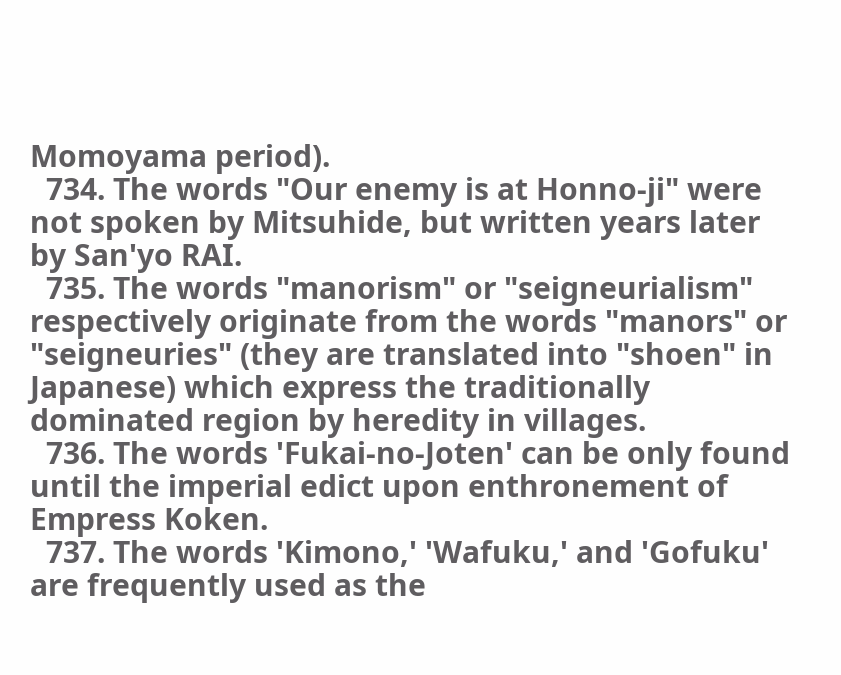Momoyama period).
  734. The words "Our enemy is at Honno-ji" were not spoken by Mitsuhide, but written years later by San'yo RAI.
  735. The words "manorism" or "seigneurialism" respectively originate from the words "manors" or "seigneuries" (they are translated into "shoen" in Japanese) which express the traditionally dominated region by heredity in villages.
  736. The words 'Fukai-no-Joten' can be only found until the imperial edict upon enthronement of Empress Koken.
  737. The words 'Kimono,' 'Wafuku,' and 'Gofuku' are frequently used as the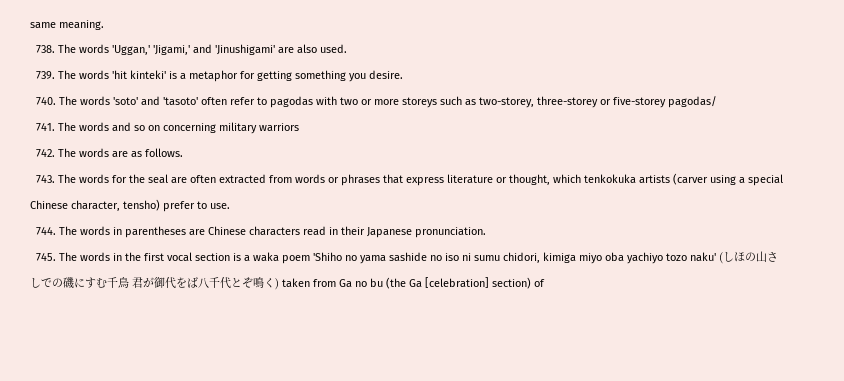same meaning.
  738. The words 'Uggan,' 'Jigami,' and 'Jinushigami' are also used.
  739. The words 'hit kinteki' is a metaphor for getting something you desire.
  740. The words 'soto' and 'tasoto' often refer to pagodas with two or more storeys such as two-storey, three-storey or five-storey pagodas/
  741. The words and so on concerning military warriors
  742. The words are as follows.
  743. The words for the seal are often extracted from words or phrases that express literature or thought, which tenkokuka artists (carver using a special Chinese character, tensho) prefer to use.
  744. The words in parentheses are Chinese characters read in their Japanese pronunciation.
  745. The words in the first vocal section is a waka poem 'Shiho no yama sashide no iso ni sumu chidori, kimiga miyo oba yachiyo tozo naku' (しほの山さしでの磯にすむ千鳥 君が御代をば八千代とぞ鳴く) taken from Ga no bu (the Ga [celebration] section) of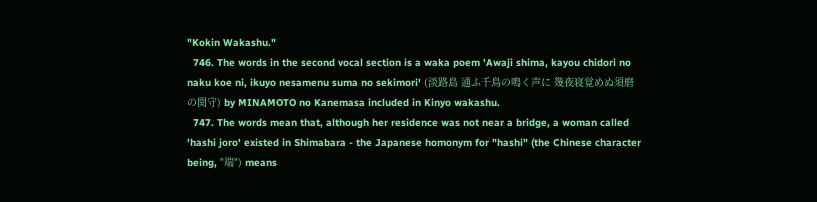"Kokin Wakashu."
  746. The words in the second vocal section is a waka poem 'Awaji shima, kayou chidori no naku koe ni, ikuyo nesamenu suma no sekimori' (淡路島 通ふ千鳥の鳴く声に 幾夜寝覚めぬ須磨の関守) by MINAMOTO no Kanemasa included in Kinyo wakashu.
  747. The words mean that, although her residence was not near a bridge, a woman called 'hashi joro' existed in Shimabara - the Japanese homonym for "hashi" (the Chinese character being, "端") means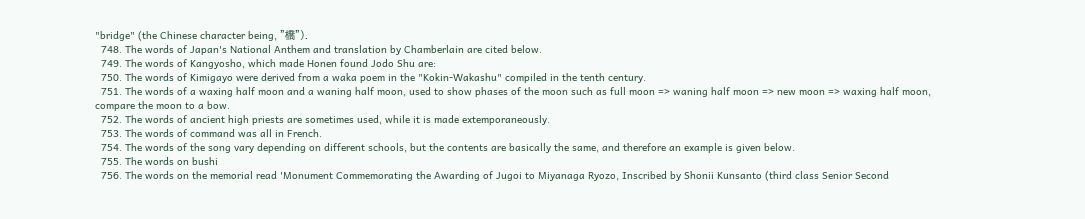"bridge" (the Chinese character being, "橋").
  748. The words of Japan's National Anthem and translation by Chamberlain are cited below.
  749. The words of Kangyosho, which made Honen found Jodo Shu are:
  750. The words of Kimigayo were derived from a waka poem in the "Kokin-Wakashu" compiled in the tenth century.
  751. The words of a waxing half moon and a waning half moon, used to show phases of the moon such as full moon => waning half moon => new moon => waxing half moon, compare the moon to a bow.
  752. The words of ancient high priests are sometimes used, while it is made extemporaneously.
  753. The words of command was all in French.
  754. The words of the song vary depending on different schools, but the contents are basically the same, and therefore an example is given below.
  755. The words on bushi
  756. The words on the memorial read 'Monument Commemorating the Awarding of Jugoi to Miyanaga Ryozo, Inscribed by Shonii Kunsanto (third class Senior Second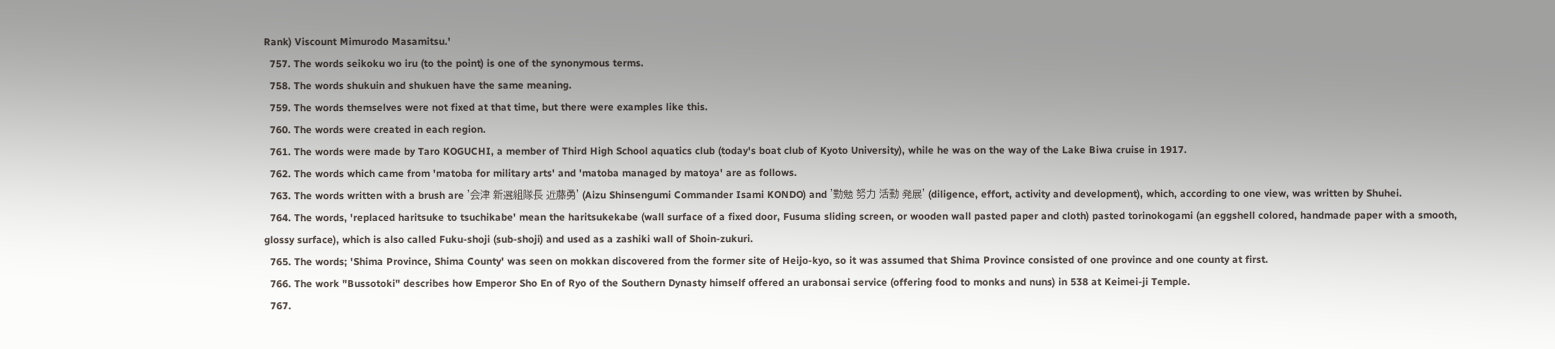Rank) Viscount Mimurodo Masamitsu.'
  757. The words seikoku wo iru (to the point) is one of the synonymous terms.
  758. The words shukuin and shukuen have the same meaning.
  759. The words themselves were not fixed at that time, but there were examples like this.
  760. The words were created in each region.
  761. The words were made by Taro KOGUCHI, a member of Third High School aquatics club (today's boat club of Kyoto University), while he was on the way of the Lake Biwa cruise in 1917.
  762. The words which came from 'matoba for military arts' and 'matoba managed by matoya' are as follows.
  763. The words written with a brush are '会津 新選組隊長 近藤勇' (Aizu Shinsengumi Commander Isami KONDO) and '勤勉 努力 活動 発展' (diligence, effort, activity and development), which, according to one view, was written by Shuhei.
  764. The words, 'replaced haritsuke to tsuchikabe' mean the haritsukekabe (wall surface of a fixed door, Fusuma sliding screen, or wooden wall pasted paper and cloth) pasted torinokogami (an eggshell colored, handmade paper with a smooth, glossy surface), which is also called Fuku-shoji (sub-shoji) and used as a zashiki wall of Shoin-zukuri.
  765. The words; 'Shima Province, Shima County' was seen on mokkan discovered from the former site of Heijo-kyo, so it was assumed that Shima Province consisted of one province and one county at first.
  766. The work "Bussotoki" describes how Emperor Sho En of Ryo of the Southern Dynasty himself offered an urabonsai service (offering food to monks and nuns) in 538 at Keimei-ji Temple.
  767.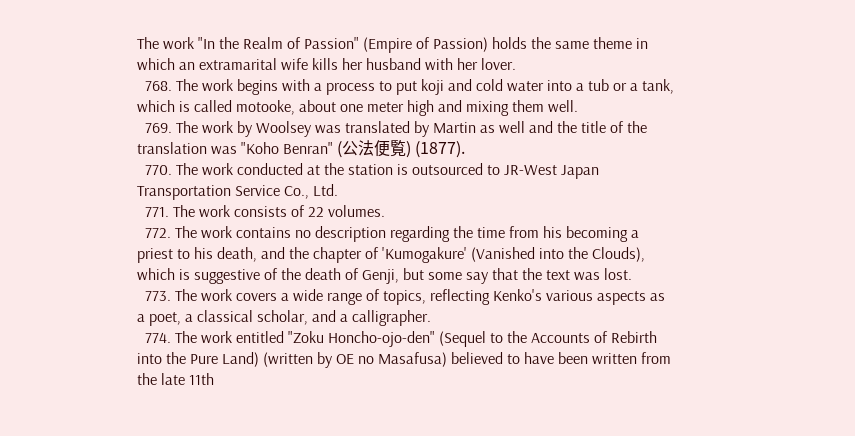The work "In the Realm of Passion" (Empire of Passion) holds the same theme in which an extramarital wife kills her husband with her lover.
  768. The work begins with a process to put koji and cold water into a tub or a tank, which is called motooke, about one meter high and mixing them well.
  769. The work by Woolsey was translated by Martin as well and the title of the translation was "Koho Benran" (公法便覧) (1877).
  770. The work conducted at the station is outsourced to JR-West Japan Transportation Service Co., Ltd.
  771. The work consists of 22 volumes.
  772. The work contains no description regarding the time from his becoming a priest to his death, and the chapter of 'Kumogakure' (Vanished into the Clouds), which is suggestive of the death of Genji, but some say that the text was lost.
  773. The work covers a wide range of topics, reflecting Kenko's various aspects as a poet, a classical scholar, and a calligrapher.
  774. The work entitled "Zoku Honcho-ojo-den" (Sequel to the Accounts of Rebirth into the Pure Land) (written by OE no Masafusa) believed to have been written from the late 11th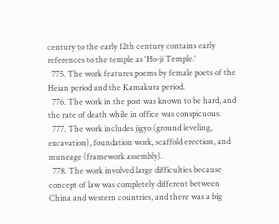century to the early 12th century contains early references to the temple as 'Ho-ji Temple.'
  775. The work features poems by female poets of the Heian period and the Kamakura period.
  776. The work in the post was known to be hard, and the rate of death while in office was conspicuous.
  777. The work includes jigyo (ground leveling, excavation), foundation work, scaffold erection, and muneage (framework assembly).
  778. The work involved large difficulties because concept of law was completely different between China and western countries, and there was a big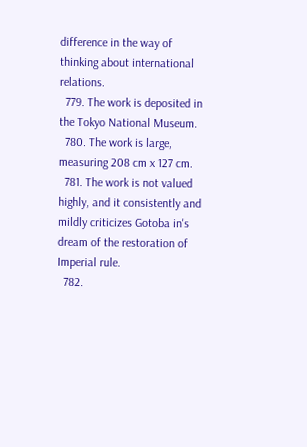difference in the way of thinking about international relations.
  779. The work is deposited in the Tokyo National Museum.
  780. The work is large, measuring 208 cm x 127 cm.
  781. The work is not valued highly, and it consistently and mildly criticizes Gotoba in's dream of the restoration of Imperial rule.
  782.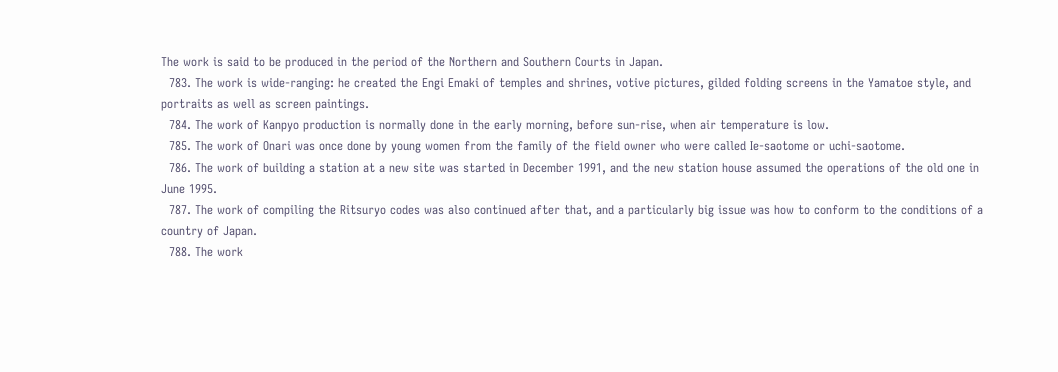The work is said to be produced in the period of the Northern and Southern Courts in Japan.
  783. The work is wide-ranging: he created the Engi Emaki of temples and shrines, votive pictures, gilded folding screens in the Yamatoe style, and portraits as well as screen paintings.
  784. The work of Kanpyo production is normally done in the early morning, before sun-rise, when air temperature is low.
  785. The work of Onari was once done by young women from the family of the field owner who were called Ie-saotome or uchi-saotome.
  786. The work of building a station at a new site was started in December 1991, and the new station house assumed the operations of the old one in June 1995.
  787. The work of compiling the Ritsuryo codes was also continued after that, and a particularly big issue was how to conform to the conditions of a country of Japan.
  788. The work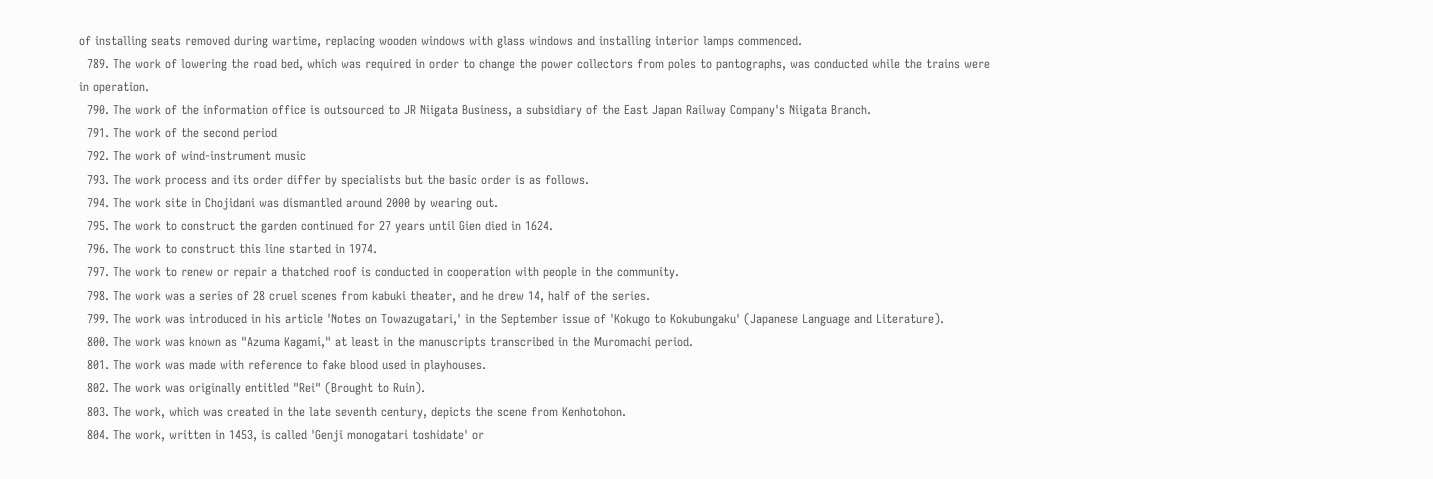of installing seats removed during wartime, replacing wooden windows with glass windows and installing interior lamps commenced.
  789. The work of lowering the road bed, which was required in order to change the power collectors from poles to pantographs, was conducted while the trains were in operation.
  790. The work of the information office is outsourced to JR Niigata Business, a subsidiary of the East Japan Railway Company's Niigata Branch.
  791. The work of the second period
  792. The work of wind-instrument music
  793. The work process and its order differ by specialists but the basic order is as follows.
  794. The work site in Chojidani was dismantled around 2000 by wearing out.
  795. The work to construct the garden continued for 27 years until Gien died in 1624.
  796. The work to construct this line started in 1974.
  797. The work to renew or repair a thatched roof is conducted in cooperation with people in the community.
  798. The work was a series of 28 cruel scenes from kabuki theater, and he drew 14, half of the series.
  799. The work was introduced in his article 'Notes on Towazugatari,' in the September issue of 'Kokugo to Kokubungaku' (Japanese Language and Literature).
  800. The work was known as "Azuma Kagami," at least in the manuscripts transcribed in the Muromachi period.
  801. The work was made with reference to fake blood used in playhouses.
  802. The work was originally entitled "Rei" (Brought to Ruin).
  803. The work, which was created in the late seventh century, depicts the scene from Kenhotohon.
  804. The work, written in 1453, is called 'Genji monogatari toshidate' or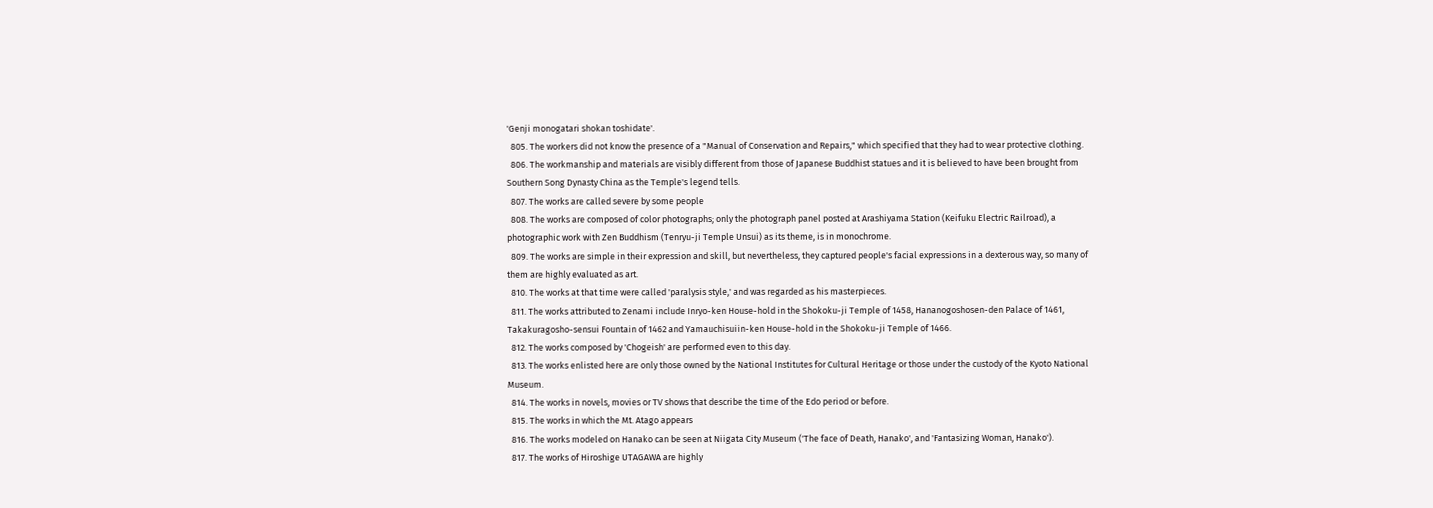'Genji monogatari shokan toshidate'.
  805. The workers did not know the presence of a "Manual of Conservation and Repairs," which specified that they had to wear protective clothing.
  806. The workmanship and materials are visibly different from those of Japanese Buddhist statues and it is believed to have been brought from Southern Song Dynasty China as the Temple's legend tells.
  807. The works are called severe by some people
  808. The works are composed of color photographs; only the photograph panel posted at Arashiyama Station (Keifuku Electric Railroad), a photographic work with Zen Buddhism (Tenryu-ji Temple Unsui) as its theme, is in monochrome.
  809. The works are simple in their expression and skill, but nevertheless, they captured people's facial expressions in a dexterous way, so many of them are highly evaluated as art.
  810. The works at that time were called 'paralysis style,' and was regarded as his masterpieces.
  811. The works attributed to Zenami include Inryo-ken House-hold in the Shokoku-ji Temple of 1458, Hananogoshosen-den Palace of 1461, Takakuragosho-sensui Fountain of 1462 and Yamauchisuiin-ken House-hold in the Shokoku-ji Temple of 1466.
  812. The works composed by 'Chogeish' are performed even to this day.
  813. The works enlisted here are only those owned by the National Institutes for Cultural Heritage or those under the custody of the Kyoto National Museum.
  814. The works in novels, movies or TV shows that describe the time of the Edo period or before.
  815. The works in which the Mt. Atago appears
  816. The works modeled on Hanako can be seen at Niigata City Museum ('The face of Death, Hanako', and 'Fantasizing Woman, Hanako').
  817. The works of Hiroshige UTAGAWA are highly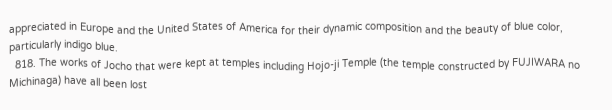appreciated in Europe and the United States of America for their dynamic composition and the beauty of blue color, particularly indigo blue.
  818. The works of Jocho that were kept at temples including Hojo-ji Temple (the temple constructed by FUJIWARA no Michinaga) have all been lost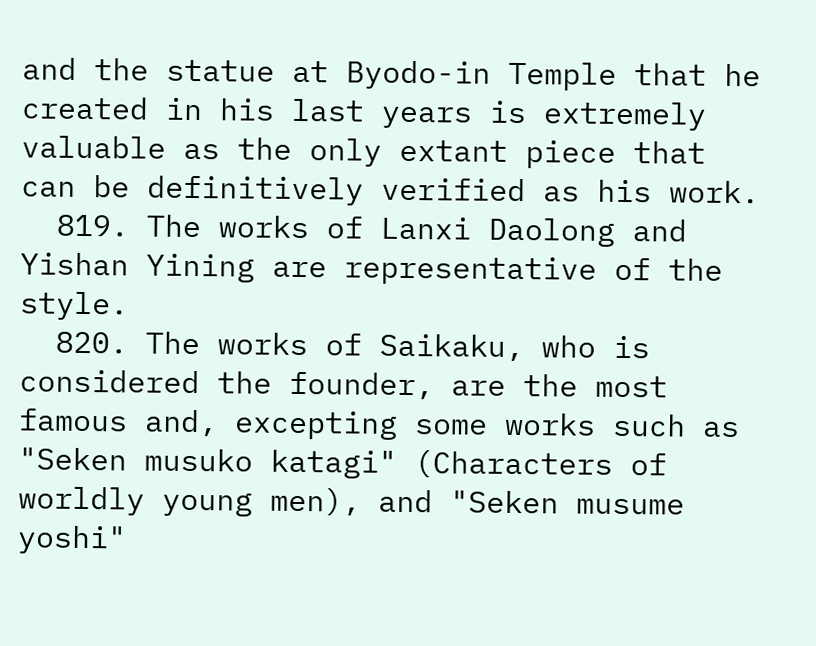and the statue at Byodo-in Temple that he created in his last years is extremely valuable as the only extant piece that can be definitively verified as his work.
  819. The works of Lanxi Daolong and Yishan Yining are representative of the style.
  820. The works of Saikaku, who is considered the founder, are the most famous and, excepting some works such as "Seken musuko katagi" (Characters of worldly young men), and "Seken musume yoshi"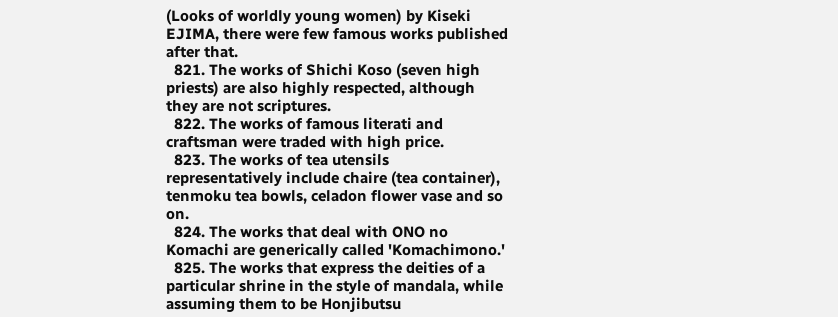(Looks of worldly young women) by Kiseki EJIMA, there were few famous works published after that.
  821. The works of Shichi Koso (seven high priests) are also highly respected, although they are not scriptures.
  822. The works of famous literati and craftsman were traded with high price.
  823. The works of tea utensils representatively include chaire (tea container), tenmoku tea bowls, celadon flower vase and so on.
  824. The works that deal with ONO no Komachi are generically called 'Komachimono.'
  825. The works that express the deities of a particular shrine in the style of mandala, while assuming them to be Honjibutsu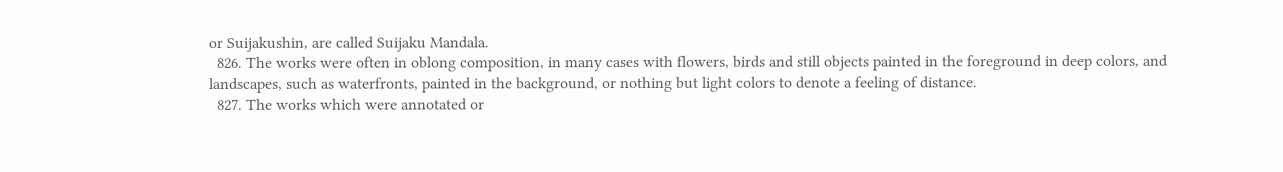or Suijakushin, are called Suijaku Mandala.
  826. The works were often in oblong composition, in many cases with flowers, birds and still objects painted in the foreground in deep colors, and landscapes, such as waterfronts, painted in the background, or nothing but light colors to denote a feeling of distance.
  827. The works which were annotated or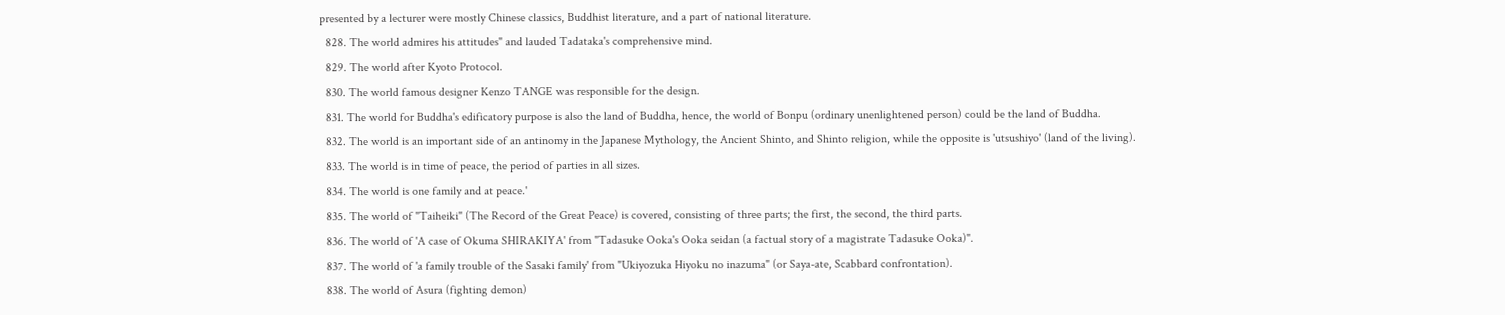presented by a lecturer were mostly Chinese classics, Buddhist literature, and a part of national literature.
  828. The world admires his attitudes" and lauded Tadataka's comprehensive mind.
  829. The world after Kyoto Protocol.
  830. The world famous designer Kenzo TANGE was responsible for the design.
  831. The world for Buddha's edificatory purpose is also the land of Buddha, hence, the world of Bonpu (ordinary unenlightened person) could be the land of Buddha.
  832. The world is an important side of an antinomy in the Japanese Mythology, the Ancient Shinto, and Shinto religion, while the opposite is 'utsushiyo' (land of the living).
  833. The world is in time of peace, the period of parties in all sizes.
  834. The world is one family and at peace.'
  835. The world of "Taiheiki" (The Record of the Great Peace) is covered, consisting of three parts; the first, the second, the third parts.
  836. The world of 'A case of Okuma SHIRAKIYA' from "Tadasuke Ooka's Ooka seidan (a factual story of a magistrate Tadasuke Ooka)".
  837. The world of 'a family trouble of the Sasaki family' from "Ukiyozuka Hiyoku no inazuma" (or Saya-ate, Scabbard confrontation).
  838. The world of Asura (fighting demon)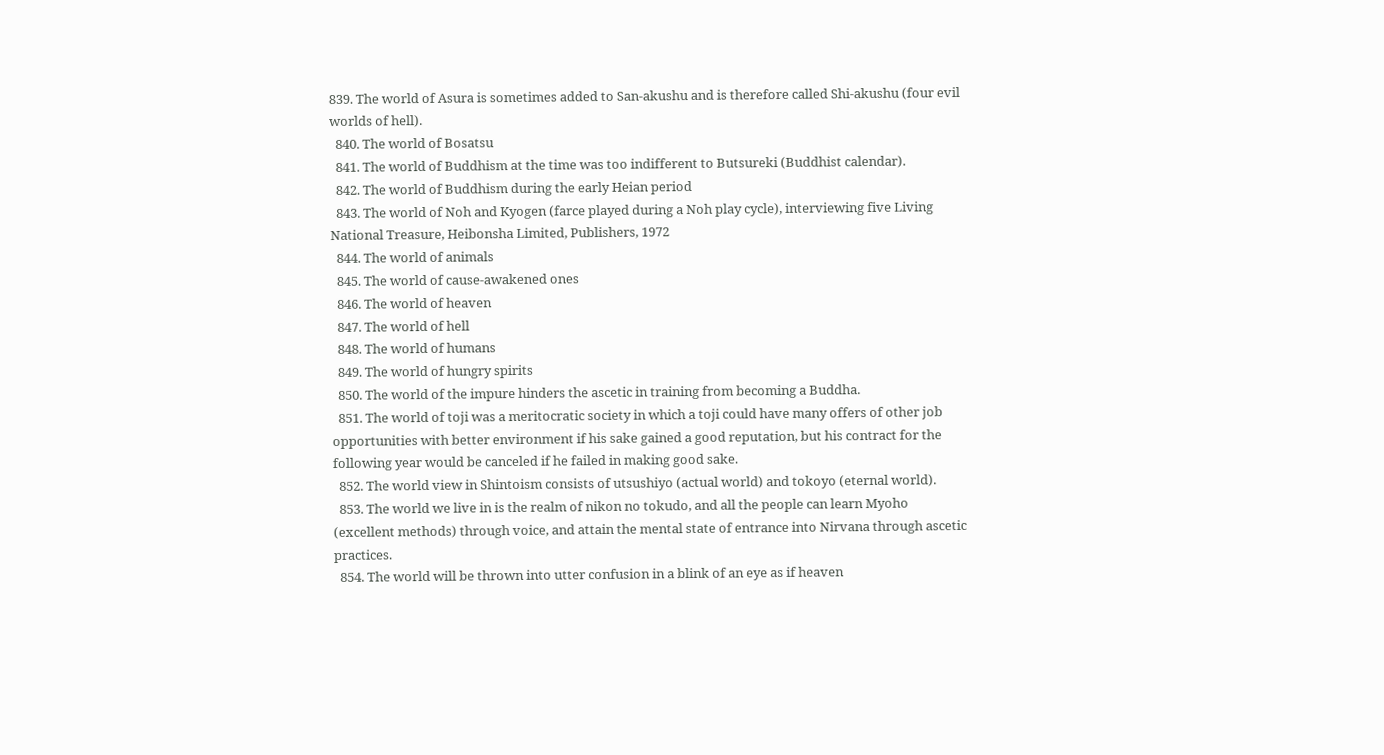839. The world of Asura is sometimes added to San-akushu and is therefore called Shi-akushu (four evil worlds of hell).
  840. The world of Bosatsu
  841. The world of Buddhism at the time was too indifferent to Butsureki (Buddhist calendar).
  842. The world of Buddhism during the early Heian period
  843. The world of Noh and Kyogen (farce played during a Noh play cycle), interviewing five Living National Treasure, Heibonsha Limited, Publishers, 1972
  844. The world of animals
  845. The world of cause-awakened ones
  846. The world of heaven
  847. The world of hell
  848. The world of humans
  849. The world of hungry spirits
  850. The world of the impure hinders the ascetic in training from becoming a Buddha.
  851. The world of toji was a meritocratic society in which a toji could have many offers of other job opportunities with better environment if his sake gained a good reputation, but his contract for the following year would be canceled if he failed in making good sake.
  852. The world view in Shintoism consists of utsushiyo (actual world) and tokoyo (eternal world).
  853. The world we live in is the realm of nikon no tokudo, and all the people can learn Myoho (excellent methods) through voice, and attain the mental state of entrance into Nirvana through ascetic practices.
  854. The world will be thrown into utter confusion in a blink of an eye as if heaven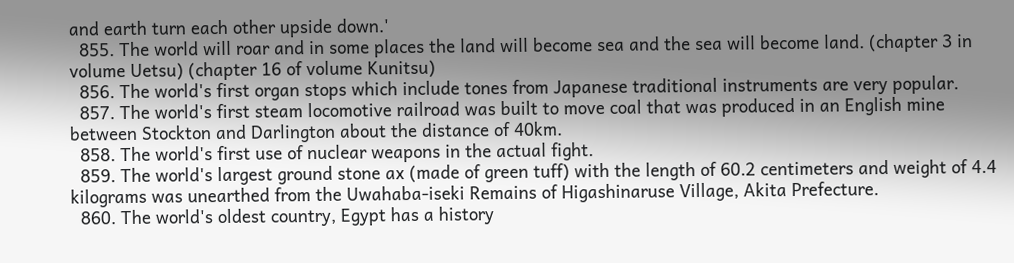and earth turn each other upside down.'
  855. The world will roar and in some places the land will become sea and the sea will become land. (chapter 3 in volume Uetsu) (chapter 16 of volume Kunitsu)
  856. The world's first organ stops which include tones from Japanese traditional instruments are very popular.
  857. The world's first steam locomotive railroad was built to move coal that was produced in an English mine between Stockton and Darlington about the distance of 40km.
  858. The world's first use of nuclear weapons in the actual fight.
  859. The world's largest ground stone ax (made of green tuff) with the length of 60.2 centimeters and weight of 4.4 kilograms was unearthed from the Uwahaba-iseki Remains of Higashinaruse Village, Akita Prefecture.
  860. The world's oldest country, Egypt has a history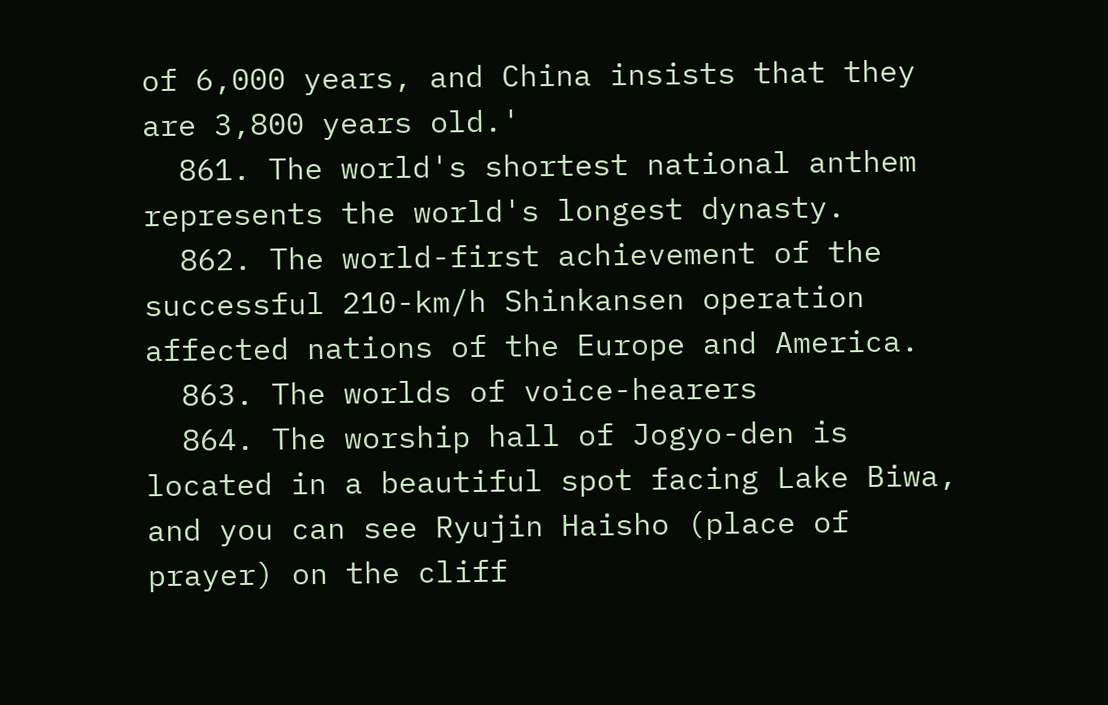of 6,000 years, and China insists that they are 3,800 years old.'
  861. The world's shortest national anthem represents the world's longest dynasty.
  862. The world-first achievement of the successful 210-km/h Shinkansen operation affected nations of the Europe and America.
  863. The worlds of voice-hearers
  864. The worship hall of Jogyo-den is located in a beautiful spot facing Lake Biwa, and you can see Ryujin Haisho (place of prayer) on the cliff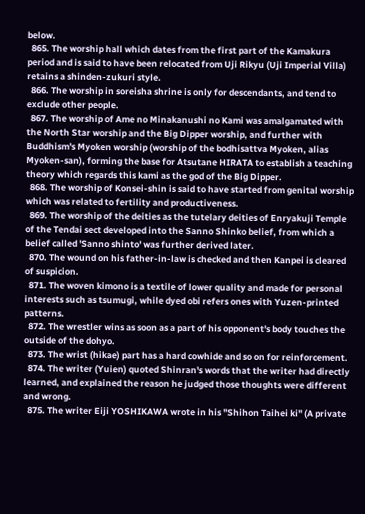below.
  865. The worship hall which dates from the first part of the Kamakura period and is said to have been relocated from Uji Rikyu (Uji Imperial Villa) retains a shinden-zukuri style.
  866. The worship in soreisha shrine is only for descendants, and tend to exclude other people.
  867. The worship of Ame no Minakanushi no Kami was amalgamated with the North Star worship and the Big Dipper worship, and further with Buddhism's Myoken worship (worship of the bodhisattva Myoken, alias Myoken-san), forming the base for Atsutane HIRATA to establish a teaching theory which regards this kami as the god of the Big Dipper.
  868. The worship of Konsei-shin is said to have started from genital worship which was related to fertility and productiveness.
  869. The worship of the deities as the tutelary deities of Enryakuji Temple of the Tendai sect developed into the Sanno Shinko belief, from which a belief called 'Sanno shinto' was further derived later.
  870. The wound on his father-in-law is checked and then Kanpei is cleared of suspicion.
  871. The woven kimono is a textile of lower quality and made for personal interests such as tsumugi, while dyed obi refers ones with Yuzen-printed patterns.
  872. The wrestler wins as soon as a part of his opponent's body touches the outside of the dohyo.
  873. The wrist (hikae) part has a hard cowhide and so on for reinforcement.
  874. The writer (Yuien) quoted Shinran's words that the writer had directly learned, and explained the reason he judged those thoughts were different and wrong.
  875. The writer Eiji YOSHIKAWA wrote in his "Shihon Taihei ki" (A private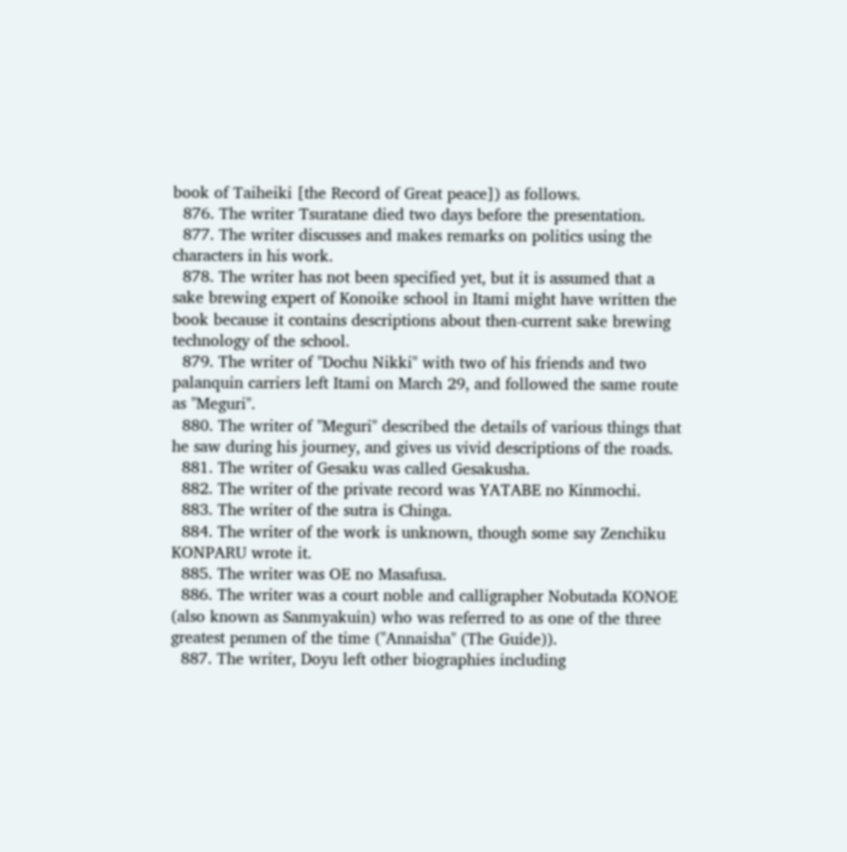book of Taiheiki [the Record of Great peace]) as follows.
  876. The writer Tsuratane died two days before the presentation.
  877. The writer discusses and makes remarks on politics using the characters in his work.
  878. The writer has not been specified yet, but it is assumed that a sake brewing expert of Konoike school in Itami might have written the book because it contains descriptions about then-current sake brewing technology of the school.
  879. The writer of "Dochu Nikki" with two of his friends and two palanquin carriers left Itami on March 29, and followed the same route as "Meguri".
  880. The writer of "Meguri" described the details of various things that he saw during his journey, and gives us vivid descriptions of the roads.
  881. The writer of Gesaku was called Gesakusha.
  882. The writer of the private record was YATABE no Kinmochi.
  883. The writer of the sutra is Chinga.
  884. The writer of the work is unknown, though some say Zenchiku KONPARU wrote it.
  885. The writer was OE no Masafusa.
  886. The writer was a court noble and calligrapher Nobutada KONOE (also known as Sanmyakuin) who was referred to as one of the three greatest penmen of the time ("Annaisha" (The Guide)).
  887. The writer, Doyu left other biographies including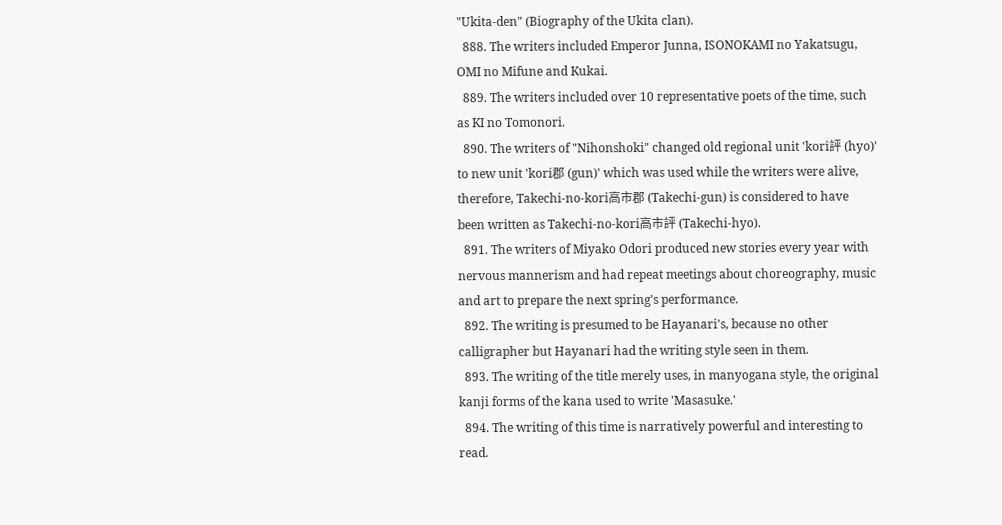"Ukita-den" (Biography of the Ukita clan).
  888. The writers included Emperor Junna, ISONOKAMI no Yakatsugu, OMI no Mifune and Kukai.
  889. The writers included over 10 representative poets of the time, such as KI no Tomonori.
  890. The writers of "Nihonshoki" changed old regional unit 'kori評 (hyo)' to new unit 'kori郡 (gun)' which was used while the writers were alive, therefore, Takechi-no-kori高市郡 (Takechi-gun) is considered to have been written as Takechi-no-kori高市評 (Takechi-hyo).
  891. The writers of Miyako Odori produced new stories every year with nervous mannerism and had repeat meetings about choreography, music and art to prepare the next spring's performance.
  892. The writing is presumed to be Hayanari's, because no other calligrapher but Hayanari had the writing style seen in them.
  893. The writing of the title merely uses, in manyogana style, the original kanji forms of the kana used to write 'Masasuke.'
  894. The writing of this time is narratively powerful and interesting to read.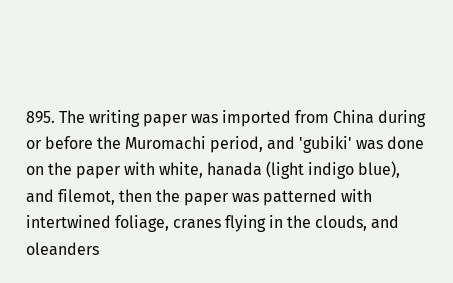895. The writing paper was imported from China during or before the Muromachi period, and 'gubiki' was done on the paper with white, hanada (light indigo blue), and filemot, then the paper was patterned with intertwined foliage, cranes flying in the clouds, and oleanders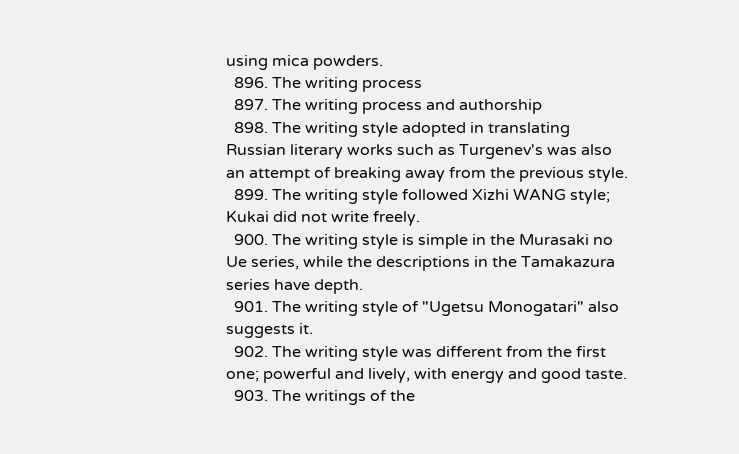using mica powders.
  896. The writing process
  897. The writing process and authorship
  898. The writing style adopted in translating Russian literary works such as Turgenev's was also an attempt of breaking away from the previous style.
  899. The writing style followed Xizhi WANG style; Kukai did not write freely.
  900. The writing style is simple in the Murasaki no Ue series, while the descriptions in the Tamakazura series have depth.
  901. The writing style of "Ugetsu Monogatari" also suggests it.
  902. The writing style was different from the first one; powerful and lively, with energy and good taste.
  903. The writings of the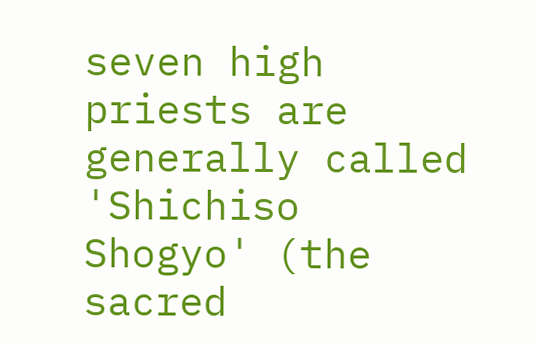seven high priests are generally called 'Shichiso Shogyo' (the sacred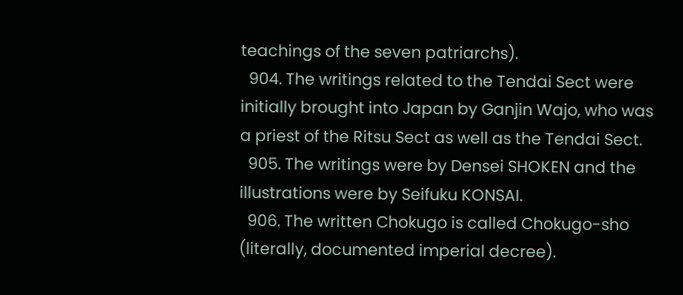teachings of the seven patriarchs).
  904. The writings related to the Tendai Sect were initially brought into Japan by Ganjin Wajo, who was a priest of the Ritsu Sect as well as the Tendai Sect.
  905. The writings were by Densei SHOKEN and the illustrations were by Seifuku KONSAI.
  906. The written Chokugo is called Chokugo-sho (literally, documented imperial decree).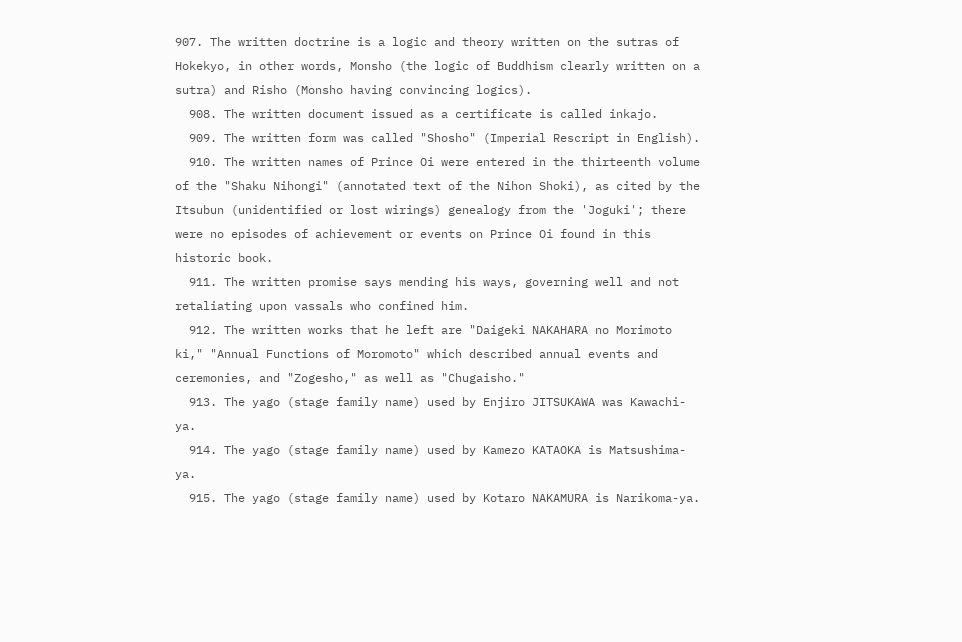907. The written doctrine is a logic and theory written on the sutras of Hokekyo, in other words, Monsho (the logic of Buddhism clearly written on a sutra) and Risho (Monsho having convincing logics).
  908. The written document issued as a certificate is called inkajo.
  909. The written form was called "Shosho" (Imperial Rescript in English).
  910. The written names of Prince Oi were entered in the thirteenth volume of the "Shaku Nihongi" (annotated text of the Nihon Shoki), as cited by the Itsubun (unidentified or lost wirings) genealogy from the 'Joguki'; there were no episodes of achievement or events on Prince Oi found in this historic book.
  911. The written promise says mending his ways, governing well and not retaliating upon vassals who confined him.
  912. The written works that he left are "Daigeki NAKAHARA no Morimoto ki," "Annual Functions of Moromoto" which described annual events and ceremonies, and "Zogesho," as well as "Chugaisho."
  913. The yago (stage family name) used by Enjiro JITSUKAWA was Kawachi-ya.
  914. The yago (stage family name) used by Kamezo KATAOKA is Matsushima-ya.
  915. The yago (stage family name) used by Kotaro NAKAMURA is Narikoma-ya.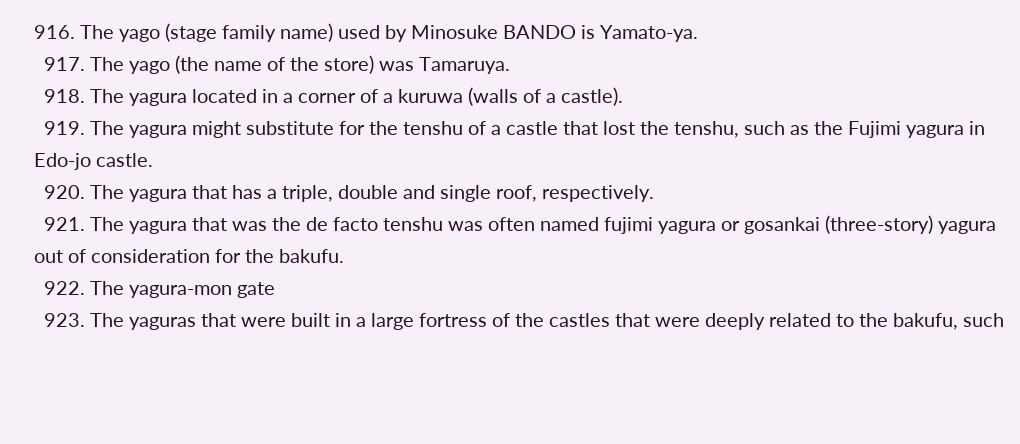916. The yago (stage family name) used by Minosuke BANDO is Yamato-ya.
  917. The yago (the name of the store) was Tamaruya.
  918. The yagura located in a corner of a kuruwa (walls of a castle).
  919. The yagura might substitute for the tenshu of a castle that lost the tenshu, such as the Fujimi yagura in Edo-jo castle.
  920. The yagura that has a triple, double and single roof, respectively.
  921. The yagura that was the de facto tenshu was often named fujimi yagura or gosankai (three-story) yagura out of consideration for the bakufu.
  922. The yagura-mon gate
  923. The yaguras that were built in a large fortress of the castles that were deeply related to the bakufu, such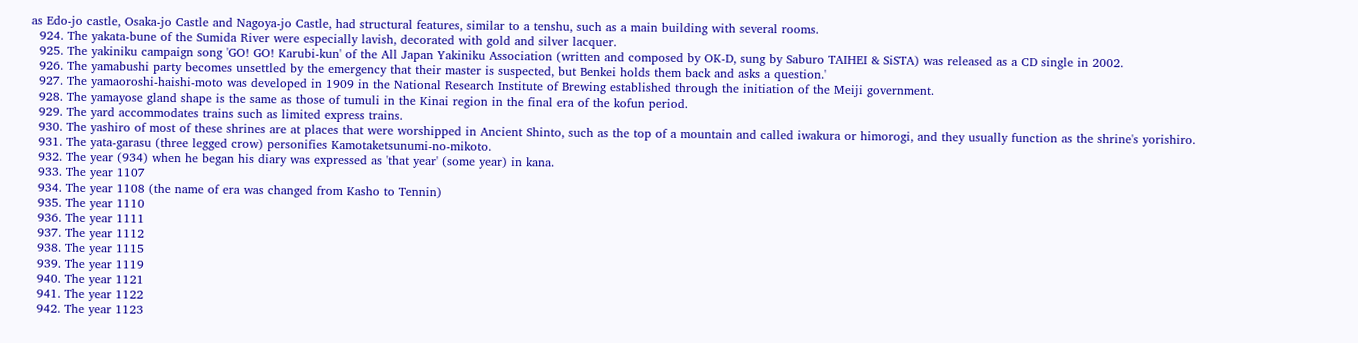as Edo-jo castle, Osaka-jo Castle and Nagoya-jo Castle, had structural features, similar to a tenshu, such as a main building with several rooms.
  924. The yakata-bune of the Sumida River were especially lavish, decorated with gold and silver lacquer.
  925. The yakiniku campaign song 'GO! GO! Karubi-kun' of the All Japan Yakiniku Association (written and composed by OK-D, sung by Saburo TAIHEI & SiSTA) was released as a CD single in 2002.
  926. The yamabushi party becomes unsettled by the emergency that their master is suspected, but Benkei holds them back and asks a question.'
  927. The yamaoroshi-haishi-moto was developed in 1909 in the National Research Institute of Brewing established through the initiation of the Meiji government.
  928. The yamayose gland shape is the same as those of tumuli in the Kinai region in the final era of the kofun period.
  929. The yard accommodates trains such as limited express trains.
  930. The yashiro of most of these shrines are at places that were worshipped in Ancient Shinto, such as the top of a mountain and called iwakura or himorogi, and they usually function as the shrine's yorishiro.
  931. The yata-garasu (three legged crow) personifies Kamotaketsunumi-no-mikoto.
  932. The year (934) when he began his diary was expressed as 'that year' (some year) in kana.
  933. The year 1107
  934. The year 1108 (the name of era was changed from Kasho to Tennin)
  935. The year 1110
  936. The year 1111
  937. The year 1112
  938. The year 1115
  939. The year 1119
  940. The year 1121
  941. The year 1122
  942. The year 1123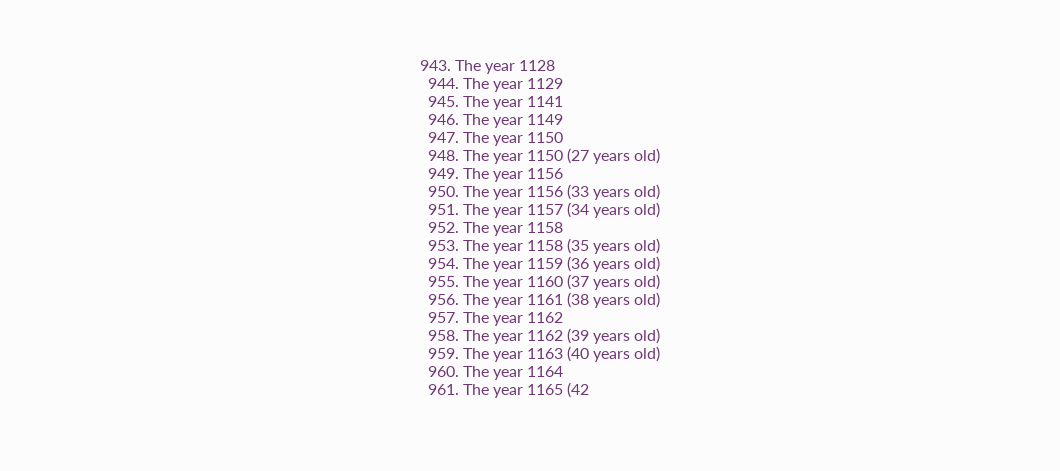943. The year 1128
  944. The year 1129
  945. The year 1141
  946. The year 1149
  947. The year 1150
  948. The year 1150 (27 years old)
  949. The year 1156
  950. The year 1156 (33 years old)
  951. The year 1157 (34 years old)
  952. The year 1158
  953. The year 1158 (35 years old)
  954. The year 1159 (36 years old)
  955. The year 1160 (37 years old)
  956. The year 1161 (38 years old)
  957. The year 1162
  958. The year 1162 (39 years old)
  959. The year 1163 (40 years old)
  960. The year 1164
  961. The year 1165 (42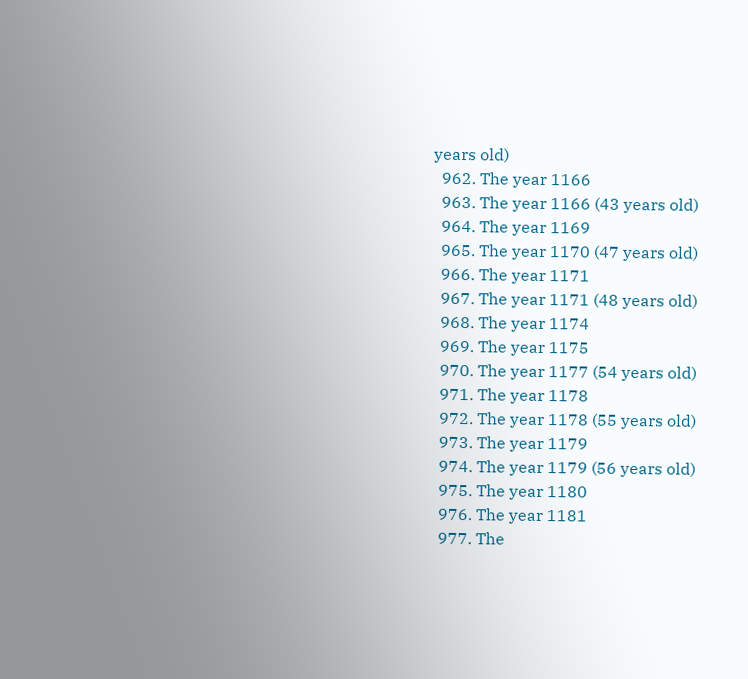years old)
  962. The year 1166
  963. The year 1166 (43 years old)
  964. The year 1169
  965. The year 1170 (47 years old)
  966. The year 1171
  967. The year 1171 (48 years old)
  968. The year 1174
  969. The year 1175
  970. The year 1177 (54 years old)
  971. The year 1178
  972. The year 1178 (55 years old)
  973. The year 1179
  974. The year 1179 (56 years old)
  975. The year 1180
  976. The year 1181
  977. The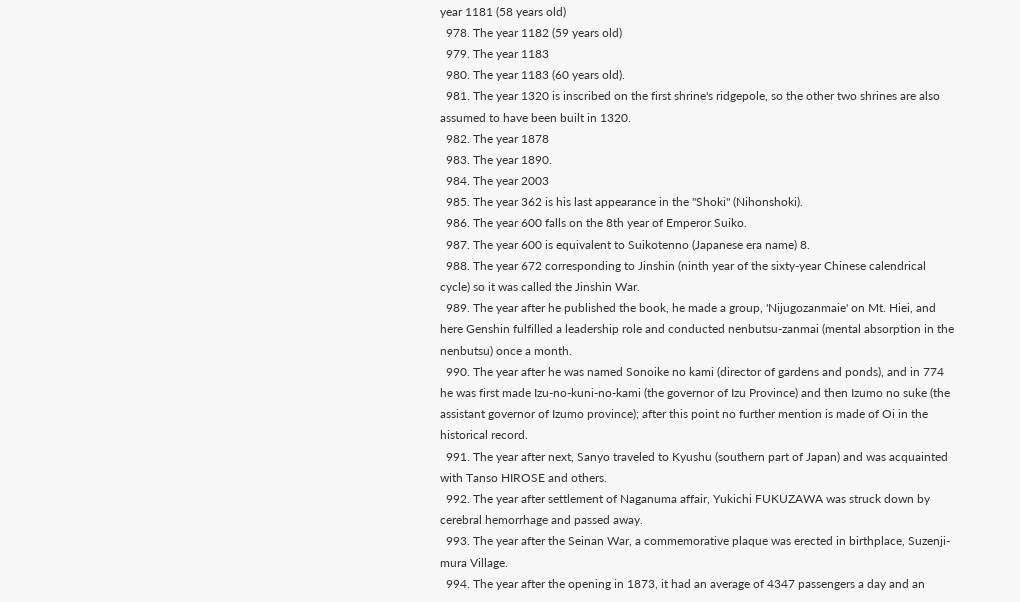year 1181 (58 years old)
  978. The year 1182 (59 years old)
  979. The year 1183
  980. The year 1183 (60 years old).
  981. The year 1320 is inscribed on the first shrine's ridgepole, so the other two shrines are also assumed to have been built in 1320.
  982. The year 1878
  983. The year 1890.
  984. The year 2003
  985. The year 362 is his last appearance in the "Shoki" (Nihonshoki).
  986. The year 600 falls on the 8th year of Emperor Suiko.
  987. The year 600 is equivalent to Suikotenno (Japanese era name) 8.
  988. The year 672 corresponding to Jinshin (ninth year of the sixty-year Chinese calendrical cycle) so it was called the Jinshin War.
  989. The year after he published the book, he made a group, 'Nijugozanmaie' on Mt. Hiei, and here Genshin fulfilled a leadership role and conducted nenbutsu-zanmai (mental absorption in the nenbutsu) once a month.
  990. The year after he was named Sonoike no kami (director of gardens and ponds), and in 774 he was first made Izu-no-kuni-no-kami (the governor of Izu Province) and then Izumo no suke (the assistant governor of Izumo province); after this point no further mention is made of Oi in the historical record.
  991. The year after next, Sanyo traveled to Kyushu (southern part of Japan) and was acquainted with Tanso HIROSE and others.
  992. The year after settlement of Naganuma affair, Yukichi FUKUZAWA was struck down by cerebral hemorrhage and passed away.
  993. The year after the Seinan War, a commemorative plaque was erected in birthplace, Suzenji-mura Village.
  994. The year after the opening in 1873, it had an average of 4347 passengers a day and an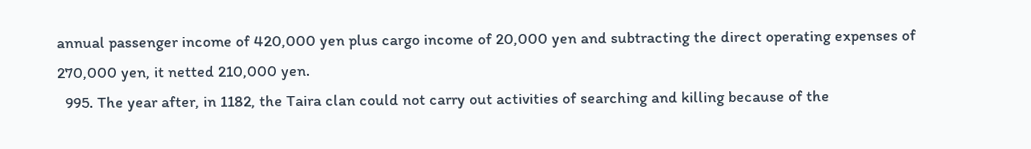annual passenger income of 420,000 yen plus cargo income of 20,000 yen and subtracting the direct operating expenses of 270,000 yen, it netted 210,000 yen.
  995. The year after, in 1182, the Taira clan could not carry out activities of searching and killing because of the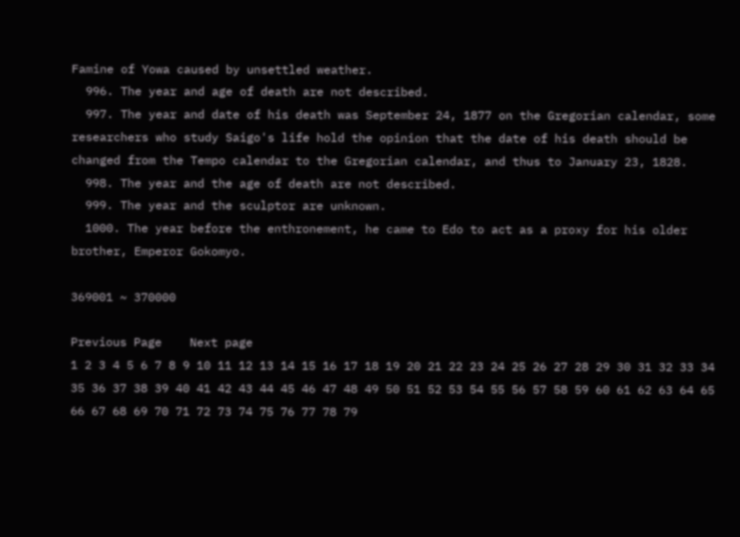Famine of Yowa caused by unsettled weather.
  996. The year and age of death are not described.
  997. The year and date of his death was September 24, 1877 on the Gregorian calendar, some researchers who study Saigo's life hold the opinion that the date of his death should be changed from the Tempo calendar to the Gregorian calendar, and thus to January 23, 1828.
  998. The year and the age of death are not described.
  999. The year and the sculptor are unknown.
  1000. The year before the enthronement, he came to Edo to act as a proxy for his older brother, Emperor Gokomyo.

369001 ~ 370000

Previous Page    Next page
1 2 3 4 5 6 7 8 9 10 11 12 13 14 15 16 17 18 19 20 21 22 23 24 25 26 27 28 29 30 31 32 33 34 35 36 37 38 39 40 41 42 43 44 45 46 47 48 49 50 51 52 53 54 55 56 57 58 59 60 61 62 63 64 65 66 67 68 69 70 71 72 73 74 75 76 77 78 79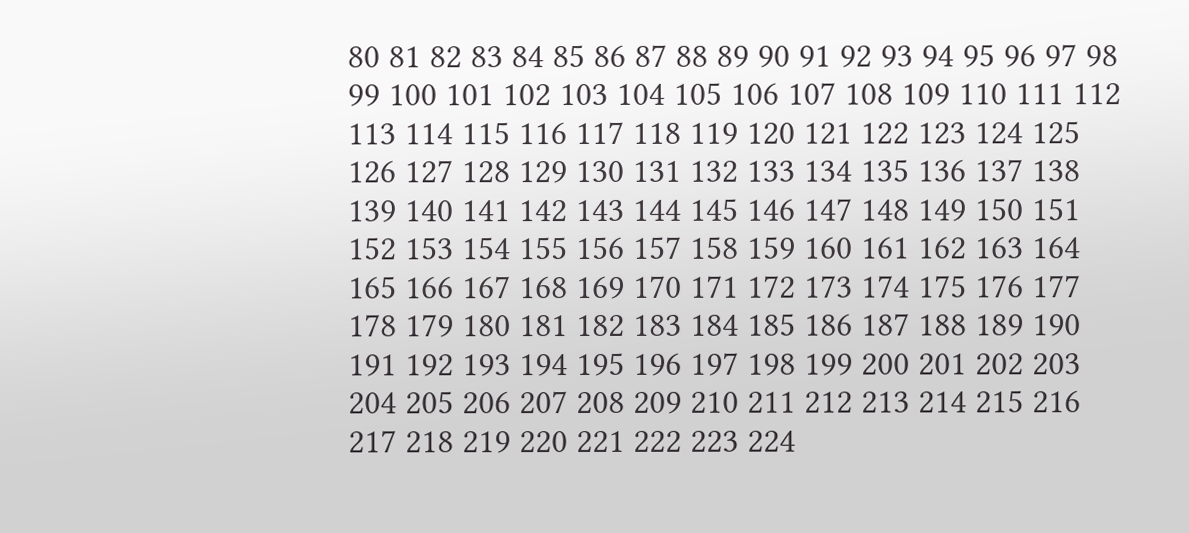80 81 82 83 84 85 86 87 88 89 90 91 92 93 94 95 96 97 98 99 100 101 102 103 104 105 106 107 108 109 110 111 112 113 114 115 116 117 118 119 120 121 122 123 124 125 126 127 128 129 130 131 132 133 134 135 136 137 138 139 140 141 142 143 144 145 146 147 148 149 150 151 152 153 154 155 156 157 158 159 160 161 162 163 164 165 166 167 168 169 170 171 172 173 174 175 176 177 178 179 180 181 182 183 184 185 186 187 188 189 190 191 192 193 194 195 196 197 198 199 200 201 202 203 204 205 206 207 208 209 210 211 212 213 214 215 216 217 218 219 220 221 222 223 224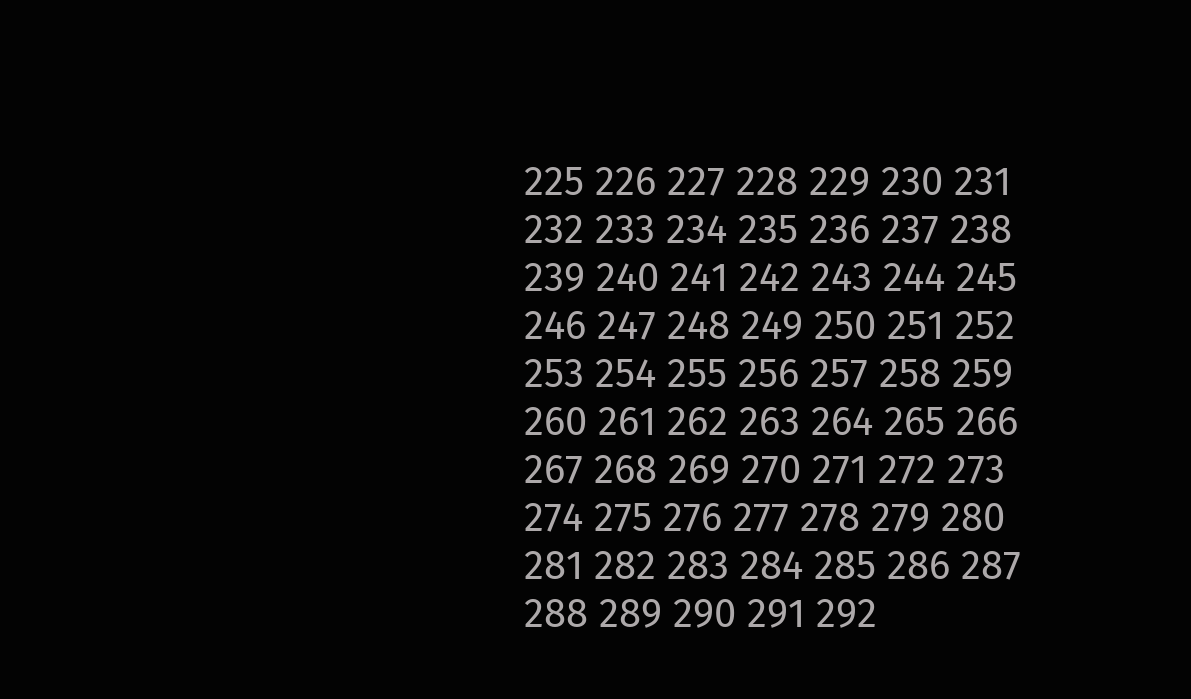225 226 227 228 229 230 231 232 233 234 235 236 237 238 239 240 241 242 243 244 245 246 247 248 249 250 251 252 253 254 255 256 257 258 259 260 261 262 263 264 265 266 267 268 269 270 271 272 273 274 275 276 277 278 279 280 281 282 283 284 285 286 287 288 289 290 291 292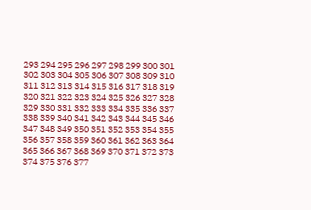293 294 295 296 297 298 299 300 301 302 303 304 305 306 307 308 309 310 311 312 313 314 315 316 317 318 319 320 321 322 323 324 325 326 327 328 329 330 331 332 333 334 335 336 337 338 339 340 341 342 343 344 345 346 347 348 349 350 351 352 353 354 355 356 357 358 359 360 361 362 363 364 365 366 367 368 369 370 371 372 373 374 375 376 377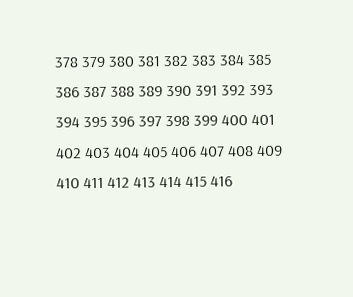378 379 380 381 382 383 384 385 386 387 388 389 390 391 392 393 394 395 396 397 398 399 400 401 402 403 404 405 406 407 408 409 410 411 412 413 414 415 416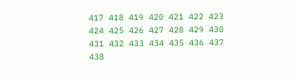417 418 419 420 421 422 423 424 425 426 427 428 429 430 431 432 433 434 435 436 437 438